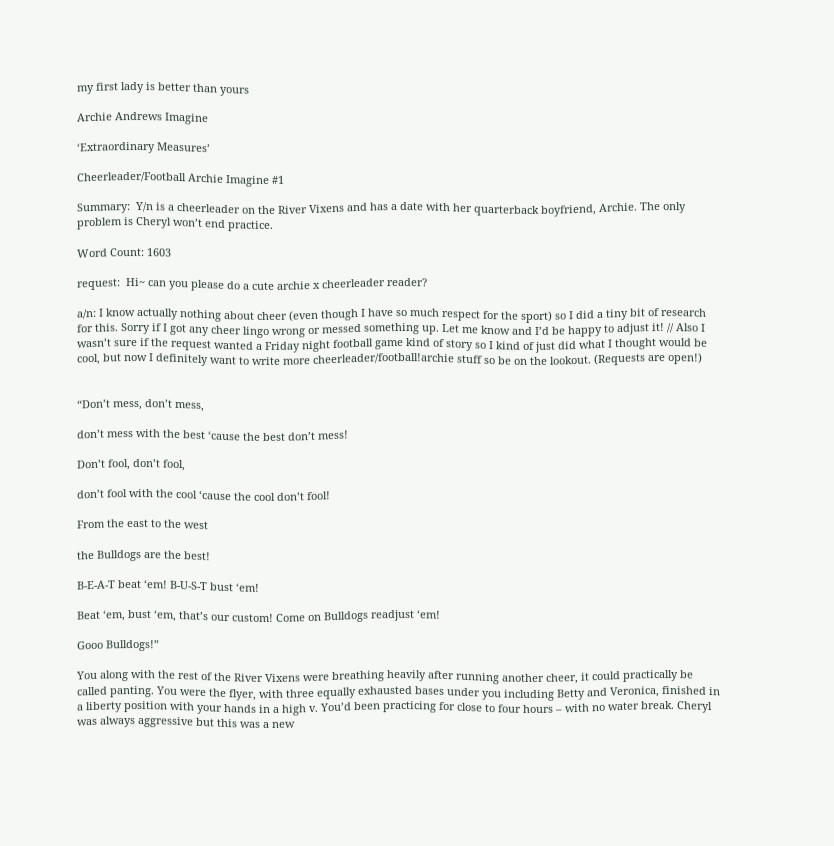my first lady is better than yours

Archie Andrews Imagine

‘Extraordinary Measures’

Cheerleader/Football Archie Imagine #1

Summary:  Y/n is a cheerleader on the River Vixens and has a date with her quarterback boyfriend, Archie. The only problem is Cheryl won’t end practice.

Word Count: 1603

request:  Hi~ can you please do a cute archie x cheerleader reader?

a/n: I know actually nothing about cheer (even though I have so much respect for the sport) so I did a tiny bit of research for this. Sorry if I got any cheer lingo wrong or messed something up. Let me know and I’d be happy to adjust it! // Also I wasn’t sure if the request wanted a Friday night football game kind of story so I kind of just did what I thought would be cool, but now I definitely want to write more cheerleader/football!archie stuff so be on the lookout. (Requests are open!)


“Don’t mess, don’t mess,

don’t mess with the best ‘cause the best don’t mess!

Don’t fool, don’t fool,

don’t fool with the cool ‘cause the cool don’t fool!

From the east to the west

the Bulldogs are the best!

B-E-A-T beat ‘em! B-U-S-T bust ‘em!

Beat ‘em, bust ‘em, that’s our custom! Come on Bulldogs readjust ‘em!

Gooo Bulldogs!”

You along with the rest of the River Vixens were breathing heavily after running another cheer, it could practically be called panting. You were the flyer, with three equally exhausted bases under you including Betty and Veronica, finished in a liberty position with your hands in a high v. You’d been practicing for close to four hours – with no water break. Cheryl was always aggressive but this was a new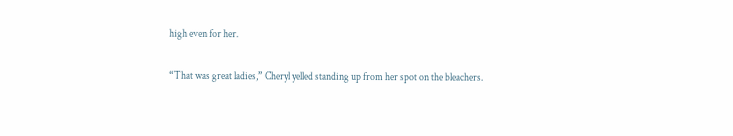high even for her.

“That was great ladies,” Cheryl yelled standing up from her spot on the bleachers.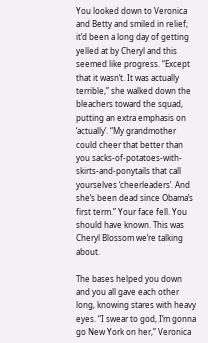You looked down to Veronica and Betty and smiled in relief; it’d been a long day of getting yelled at by Cheryl and this seemed like progress. “Except that it wasn’t. It was actually terrible,” she walked down the bleachers toward the squad, putting an extra emphasis on ‘actually’. “My grandmother could cheer that better than you sacks-of-potatoes-with-skirts-and-ponytails that call yourselves ‘cheerleaders’. And she’s been dead since Obama’s first term.” Your face fell. You should have known. This was Cheryl Blossom we’re talking about.

The bases helped you down and you all gave each other long, knowing stares with heavy eyes. “I swear to god, I’m gonna go New York on her,” Veronica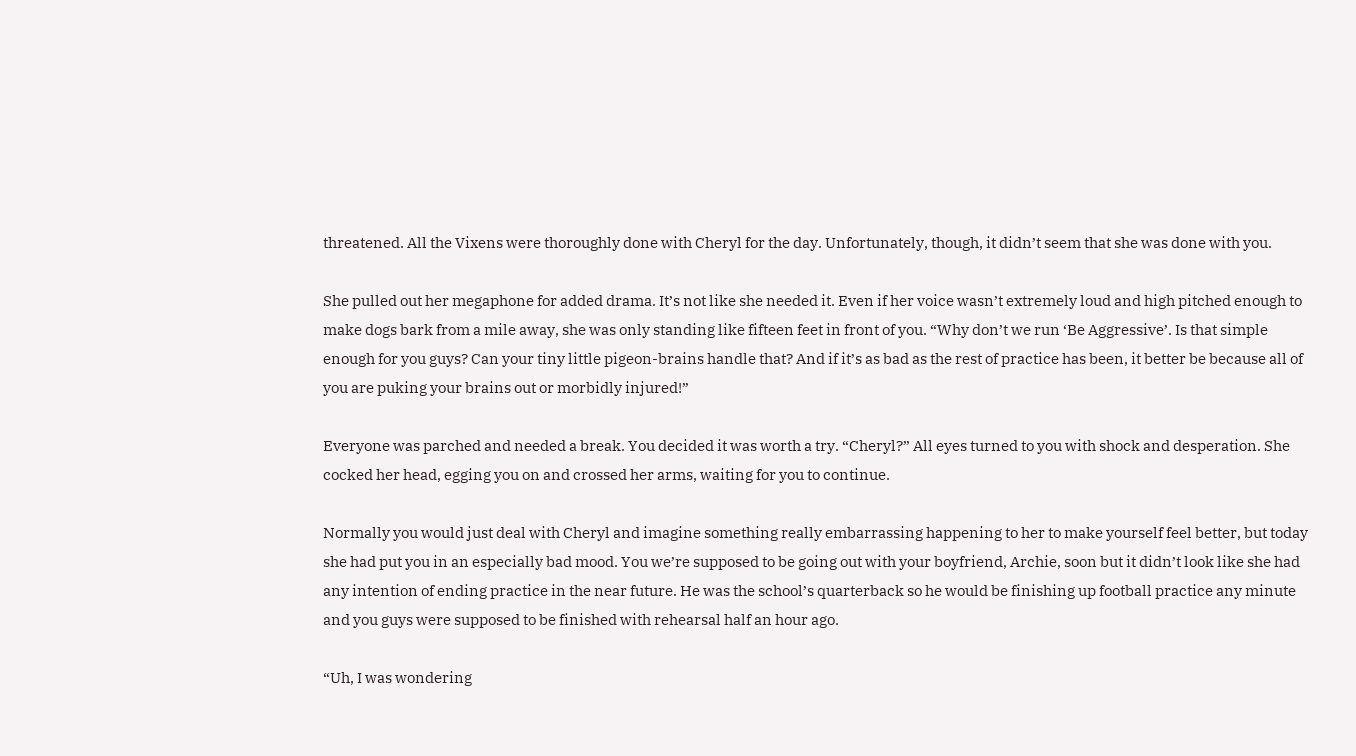threatened. All the Vixens were thoroughly done with Cheryl for the day. Unfortunately, though, it didn’t seem that she was done with you.

She pulled out her megaphone for added drama. It’s not like she needed it. Even if her voice wasn’t extremely loud and high pitched enough to make dogs bark from a mile away, she was only standing like fifteen feet in front of you. “Why don’t we run ‘Be Aggressive’. Is that simple enough for you guys? Can your tiny little pigeon-brains handle that? And if it’s as bad as the rest of practice has been, it better be because all of you are puking your brains out or morbidly injured!”

Everyone was parched and needed a break. You decided it was worth a try. “Cheryl?” All eyes turned to you with shock and desperation. She cocked her head, egging you on and crossed her arms, waiting for you to continue.

Normally you would just deal with Cheryl and imagine something really embarrassing happening to her to make yourself feel better, but today she had put you in an especially bad mood. You we’re supposed to be going out with your boyfriend, Archie, soon but it didn’t look like she had any intention of ending practice in the near future. He was the school’s quarterback so he would be finishing up football practice any minute and you guys were supposed to be finished with rehearsal half an hour ago.

“Uh, I was wondering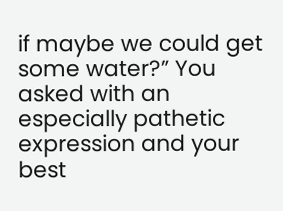if maybe we could get some water?” You asked with an especially pathetic expression and your best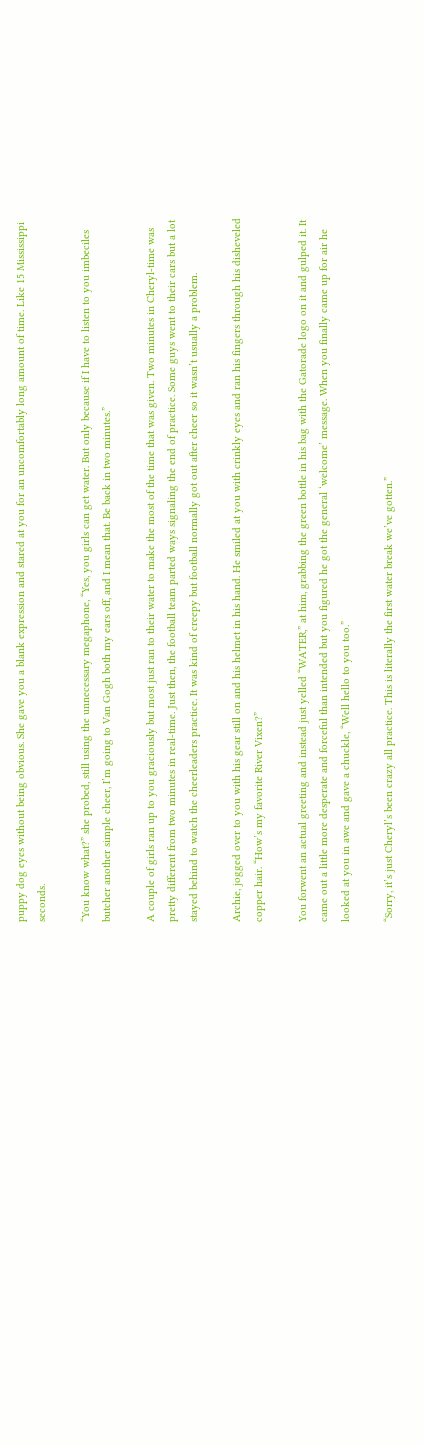puppy dog eyes without being obvious. She gave you a blank expression and stared at you for an uncomfortably long amount of time. Like 15 Mississippi seconds.

“You know what?” she probed, still using the unnecessary megaphone, “Yes, you girls can get water. But only because if I have to listen to you imbeciles butcher another simple cheer, I’m going to Van Gogh both my ears off, and I mean that. Be back in two minutes.”

A couple of girls ran up to you graciously but most just ran to their water to make the most of the time that was given. Two minutes in Cheryl-time was pretty different from two minutes in real-time. Just then, the football team parted ways signaling the end of practice. Some guys went to their cars but a lot stayed behind to watch the cheerleaders practice. It was kind of creepy but football normally got out after cheer so it wasn’t usually a problem.

Archie, jogged over to you with his gear still on and his helmet in his hand. He smiled at you with crinkly eyes and ran his fingers through his disheveled copper hair. “How’s my favorite River Vixen?”

You forwent an actual greeting and instead just yelled “WATER,” at him, grabbing the green bottle in his bag with the Gatorade logo on it and gulped it. It came out a little more desperate and forceful than intended but you figured he got the general ‘welcome’ message. When you finally came up for air he looked at you in awe and gave a chuckle, “Well hello to you too.”

“Sorry, it’s just Cheryl’s been crazy all practice. This is literally the first water break we’ve gotten.”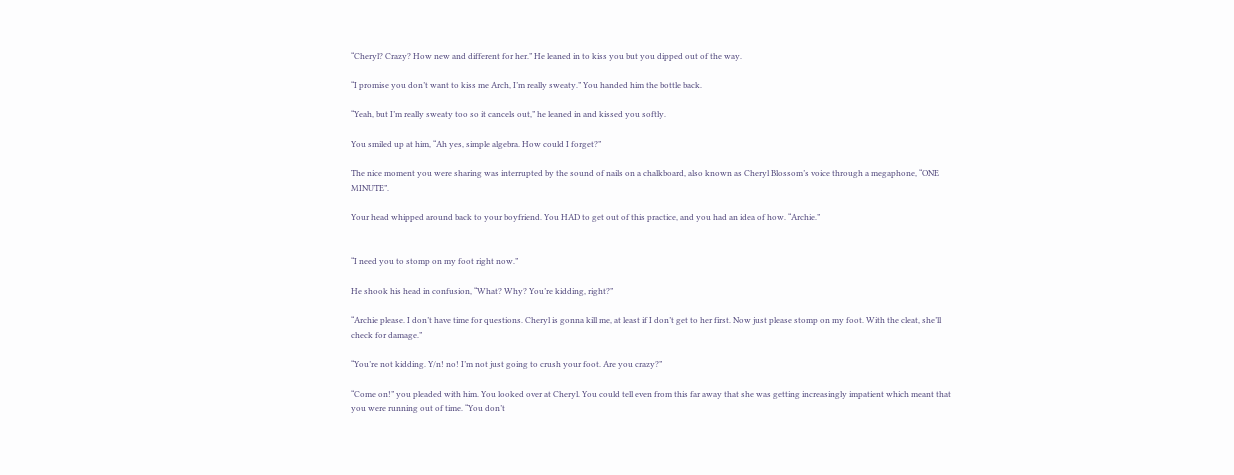“Cheryl? Crazy? How new and different for her.” He leaned in to kiss you but you dipped out of the way.

“I promise you don’t want to kiss me Arch, I’m really sweaty.” You handed him the bottle back.

“Yeah, but I’m really sweaty too so it cancels out,” he leaned in and kissed you softly.

You smiled up at him, “Ah yes, simple algebra. How could I forget?”

The nice moment you were sharing was interrupted by the sound of nails on a chalkboard, also known as Cheryl Blossom’s voice through a megaphone, “ONE MINUTE”.

Your head whipped around back to your boyfriend. You HAD to get out of this practice, and you had an idea of how. “Archie.”


“I need you to stomp on my foot right now.”

He shook his head in confusion, “What? Why? You’re kidding, right?”

“Archie please. I don’t have time for questions. Cheryl is gonna kill me, at least if I don’t get to her first. Now just please stomp on my foot. With the cleat, she’ll check for damage.”

“You’re not kidding. Y/n! no! I’m not just going to crush your foot. Are you crazy?”

“Come on!” you pleaded with him. You looked over at Cheryl. You could tell even from this far away that she was getting increasingly impatient which meant that you were running out of time. “You don’t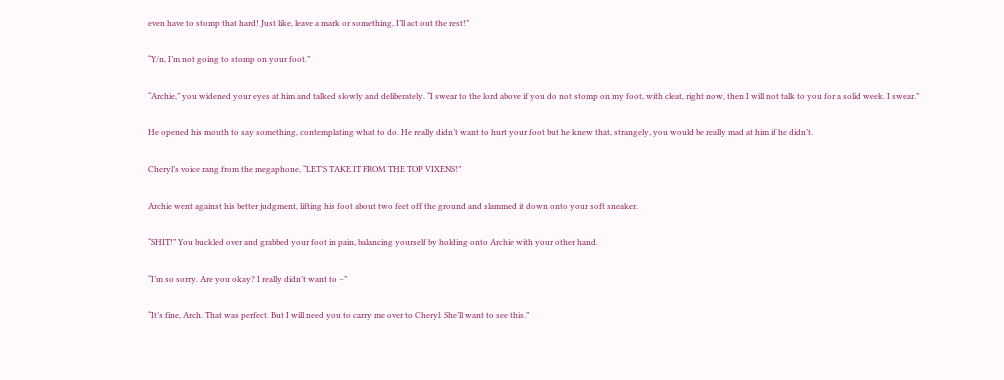even have to stomp that hard! Just like, leave a mark or something, I’ll act out the rest!”

“Y/n, I’m not going to stomp on your foot.”

“Archie,” you widened your eyes at him and talked slowly and deliberately. “I swear to the lord above if you do not stomp on my foot, with cleat, right now, then I will not talk to you for a solid week. I swear.”

He opened his mouth to say something, contemplating what to do. He really didn’t want to hurt your foot but he knew that, strangely, you would be really mad at him if he didn’t.

Cheryl’s voice rang from the megaphone, “LET’S TAKE IT FROM THE TOP VIXENS!”

Archie went against his better judgment, lifting his foot about two feet off the ground and slammed it down onto your soft sneaker.

“SHIT!” You buckled over and grabbed your foot in pain, balancing yourself by holding onto Archie with your other hand.

“I’m so sorry. Are you okay? I really didn’t want to –”

“It’s fine, Arch. That was perfect. But I will need you to carry me over to Cheryl. She’ll want to see this.”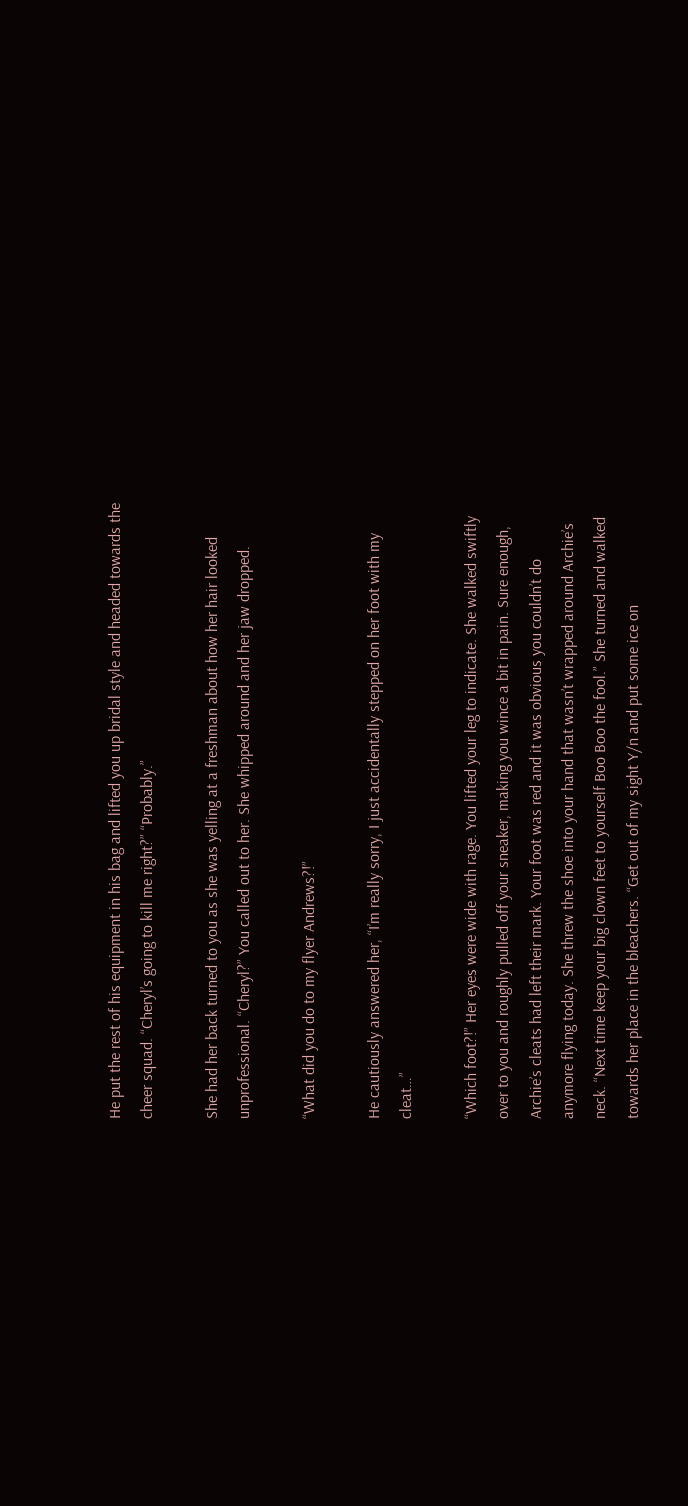He put the rest of his equipment in his bag and lifted you up bridal style and headed towards the cheer squad. “Cheryl’s going to kill me right?” “Probably.”

She had her back turned to you as she was yelling at a freshman about how her hair looked unprofessional. “Cheryl?” You called out to her. She whipped around and her jaw dropped.

“What did you do to my flyer Andrews?!”

He cautiously answered her, “I’m really sorry, I just accidentally stepped on her foot with my cleat…”

“Which foot?!” Her eyes were wide with rage. You lifted your leg to indicate. She walked swiftly over to you and roughly pulled off your sneaker, making you wince a bit in pain. Sure enough, Archie’s cleats had left their mark. Your foot was red and it was obvious you couldn’t do anymore flying today. She threw the shoe into your hand that wasn’t wrapped around Archie’s neck. “Next time keep your big clown feet to yourself Boo Boo the fool.” She turned and walked towards her place in the bleachers. “Get out of my sight Y/n and put some ice on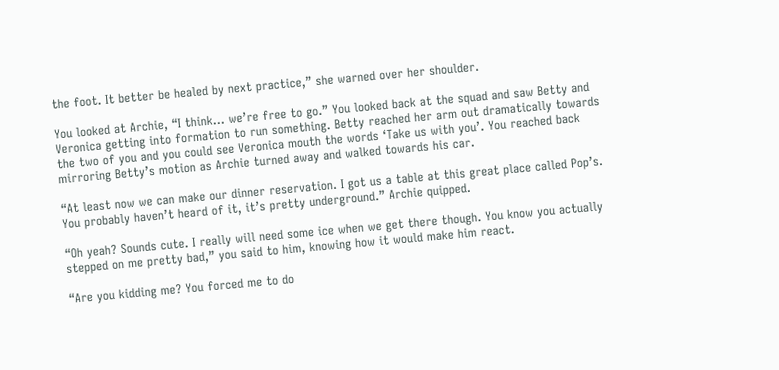the foot. It better be healed by next practice,” she warned over her shoulder.

You looked at Archie, “I think… we’re free to go.” You looked back at the squad and saw Betty and Veronica getting into formation to run something. Betty reached her arm out dramatically towards the two of you and you could see Veronica mouth the words ‘Take us with you’. You reached back mirroring Betty’s motion as Archie turned away and walked towards his car.

“At least now we can make our dinner reservation. I got us a table at this great place called Pop’s. You probably haven’t heard of it, it’s pretty underground.” Archie quipped.

“Oh yeah? Sounds cute. I really will need some ice when we get there though. You know you actually stepped on me pretty bad,” you said to him, knowing how it would make him react.

“Are you kidding me? You forced me to do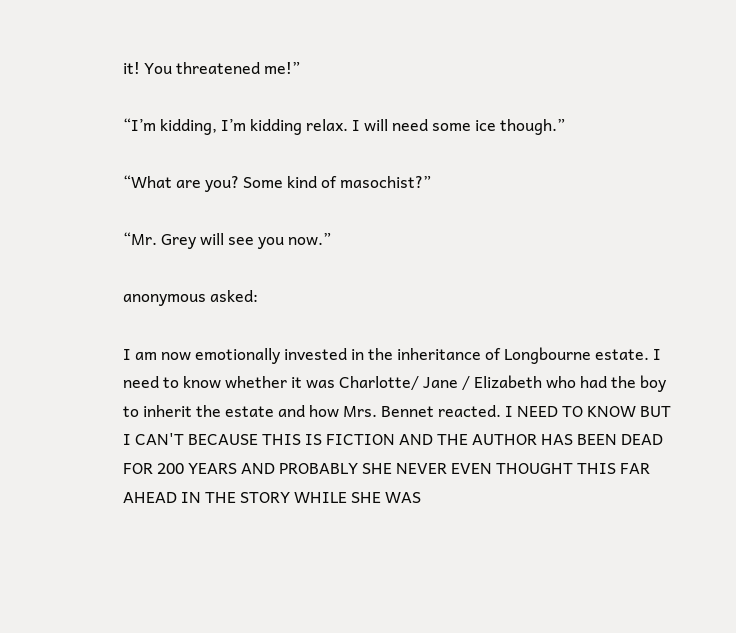it! You threatened me!”

“I’m kidding, I’m kidding relax. I will need some ice though.”

“What are you? Some kind of masochist?”

“Mr. Grey will see you now.”

anonymous asked:

I am now emotionally invested in the inheritance of Longbourne estate. I need to know whether it was Charlotte/ Jane / Elizabeth who had the boy to inherit the estate and how Mrs. Bennet reacted. I NEED TO KNOW BUT I CAN'T BECAUSE THIS IS FICTION AND THE AUTHOR HAS BEEN DEAD FOR 200 YEARS AND PROBABLY SHE NEVER EVEN THOUGHT THIS FAR AHEAD IN THE STORY WHILE SHE WAS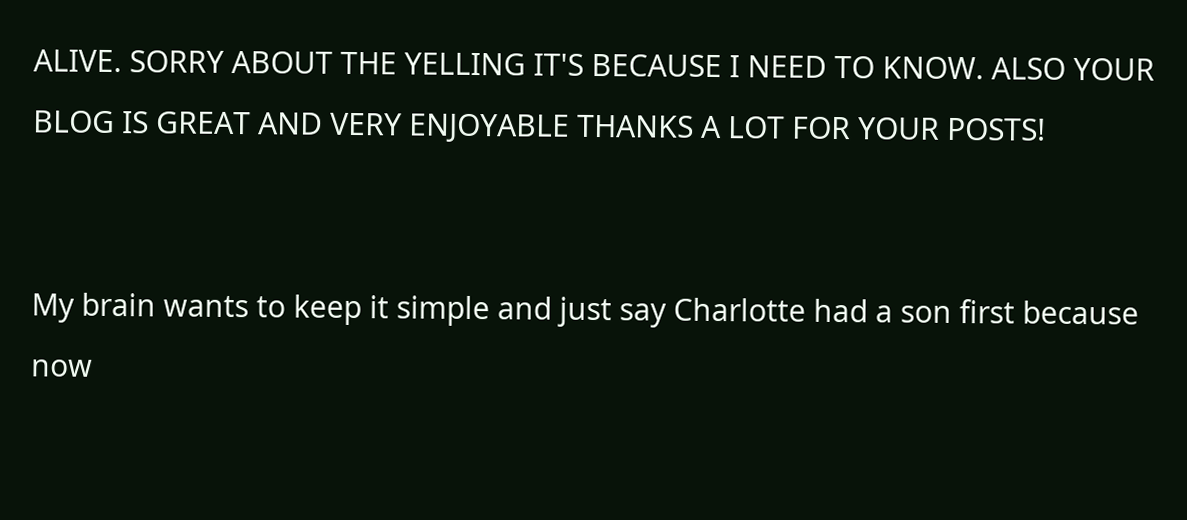ALIVE. SORRY ABOUT THE YELLING IT'S BECAUSE I NEED TO KNOW. ALSO YOUR BLOG IS GREAT AND VERY ENJOYABLE THANKS A LOT FOR YOUR POSTS!


My brain wants to keep it simple and just say Charlotte had a son first because now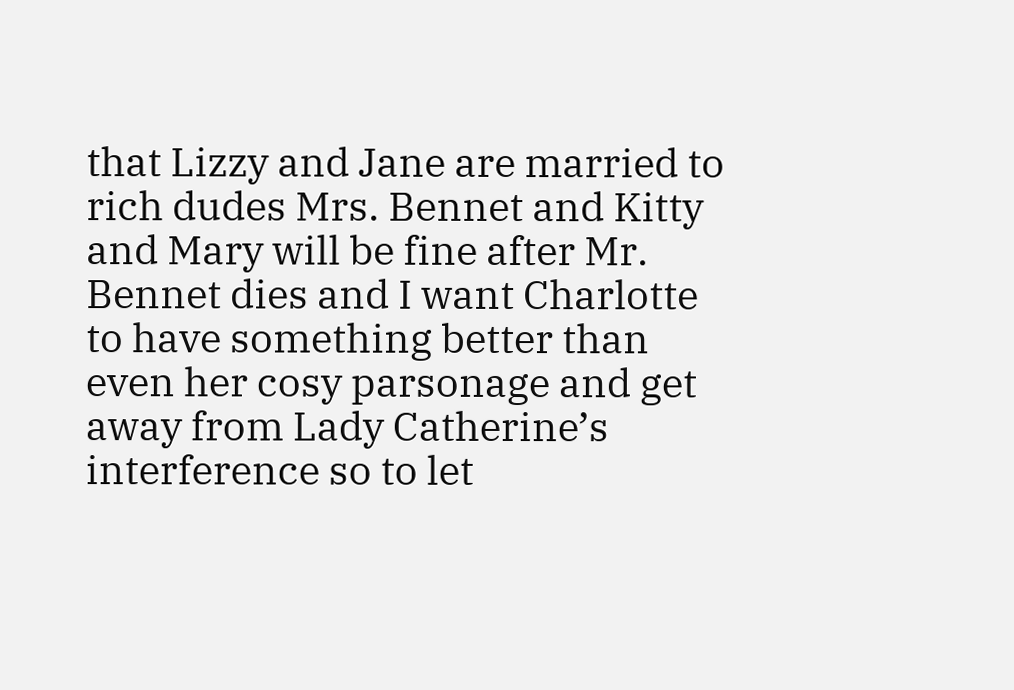that Lizzy and Jane are married to rich dudes Mrs. Bennet and Kitty and Mary will be fine after Mr. Bennet dies and I want Charlotte to have something better than even her cosy parsonage and get away from Lady Catherine’s interference so to let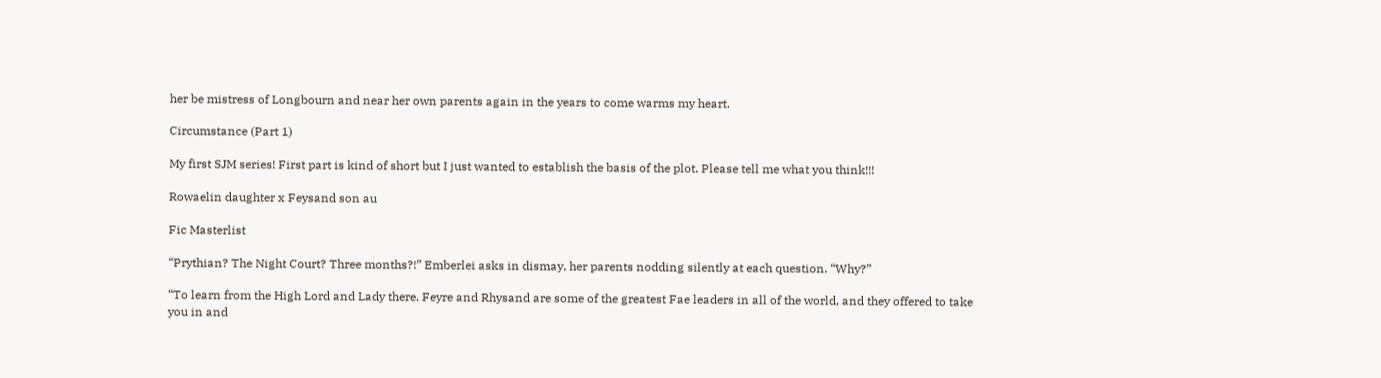her be mistress of Longbourn and near her own parents again in the years to come warms my heart.

Circumstance (Part 1)

My first SJM series! First part is kind of short but I just wanted to establish the basis of the plot. Please tell me what you think!!!

Rowaelin daughter x Feysand son au

Fic Masterlist

“Prythian? The Night Court? Three months?!” Emberlei asks in dismay, her parents nodding silently at each question. “Why?”

“To learn from the High Lord and Lady there. Feyre and Rhysand are some of the greatest Fae leaders in all of the world, and they offered to take you in and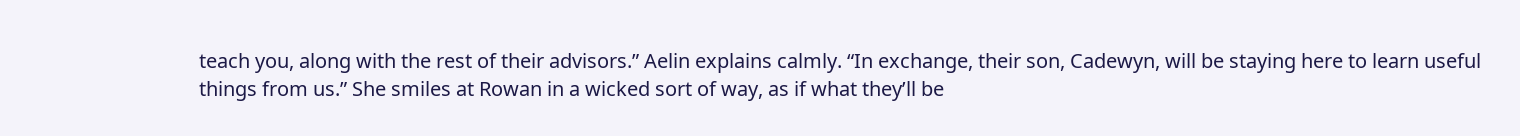teach you, along with the rest of their advisors.” Aelin explains calmly. “In exchange, their son, Cadewyn, will be staying here to learn useful things from us.” She smiles at Rowan in a wicked sort of way, as if what they’ll be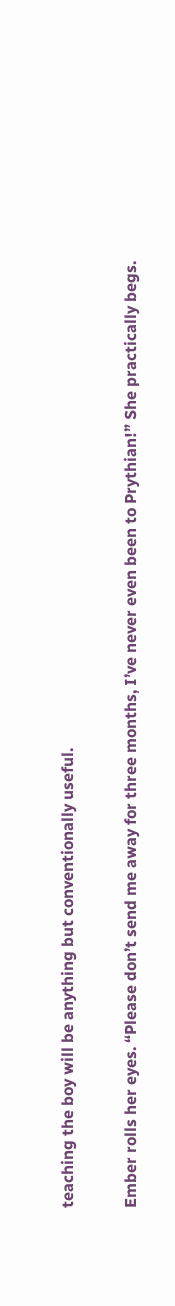teaching the boy will be anything but conventionally useful.

Ember rolls her eyes. “Please don’t send me away for three months, I’ve never even been to Prythian!” She practically begs.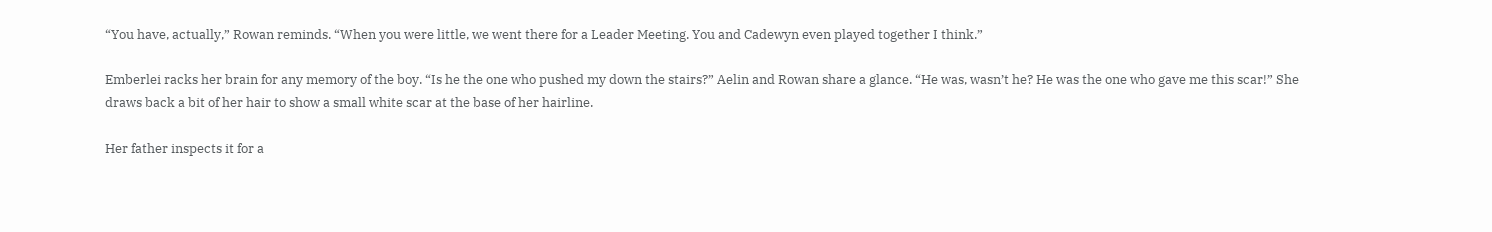“You have, actually,” Rowan reminds. “When you were little, we went there for a Leader Meeting. You and Cadewyn even played together I think.”

Emberlei racks her brain for any memory of the boy. “Is he the one who pushed my down the stairs?” Aelin and Rowan share a glance. “He was, wasn’t he? He was the one who gave me this scar!” She draws back a bit of her hair to show a small white scar at the base of her hairline.

Her father inspects it for a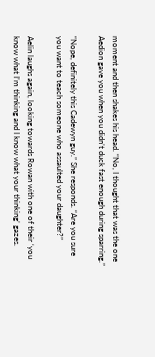moment and then shakes his head. “No, I thought that was the one Aedion gave you when you didn’t duck fast enough during sparring.”

“Nope, definitely this Cadewyn guy.” She responds. “Are you sure you want to teach someone who assaulted your daughter?”

Aelin laughs again, looking towards Rowan with one of their ‘you know what I’m thinking and I know what your thinking’ gazes.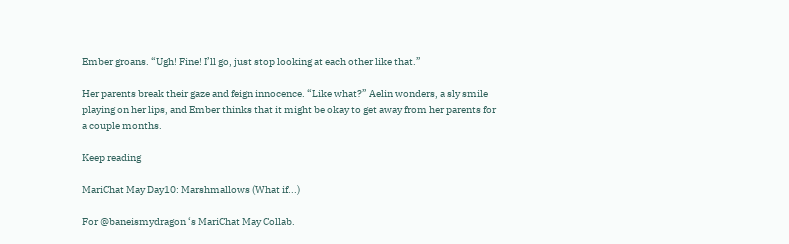Ember groans. “Ugh! Fine! I’ll go, just stop looking at each other like that.”

Her parents break their gaze and feign innocence. “Like what?” Aelin wonders, a sly smile playing on her lips, and Ember thinks that it might be okay to get away from her parents for a couple months.

Keep reading

MariChat May Day10: Marshmallows (What if...)

For @baneismydragon ‘s MariChat May Collab.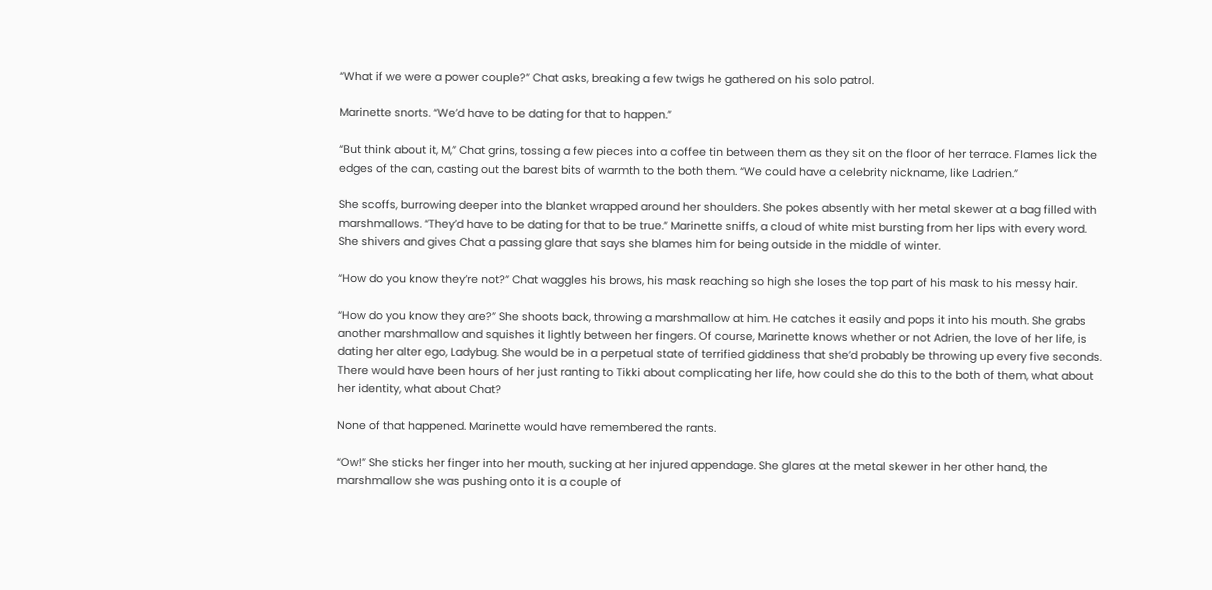“What if we were a power couple?” Chat asks, breaking a few twigs he gathered on his solo patrol.

Marinette snorts. “We’d have to be dating for that to happen.”

“But think about it, M,” Chat grins, tossing a few pieces into a coffee tin between them as they sit on the floor of her terrace. Flames lick the edges of the can, casting out the barest bits of warmth to the both them. “We could have a celebrity nickname, like Ladrien.”

She scoffs, burrowing deeper into the blanket wrapped around her shoulders. She pokes absently with her metal skewer at a bag filled with marshmallows. “They’d have to be dating for that to be true.” Marinette sniffs, a cloud of white mist bursting from her lips with every word. She shivers and gives Chat a passing glare that says she blames him for being outside in the middle of winter.

“How do you know they’re not?” Chat waggles his brows, his mask reaching so high she loses the top part of his mask to his messy hair.

“How do you know they are?” She shoots back, throwing a marshmallow at him. He catches it easily and pops it into his mouth. She grabs another marshmallow and squishes it lightly between her fingers. Of course, Marinette knows whether or not Adrien, the love of her life, is dating her alter ego, Ladybug. She would be in a perpetual state of terrified giddiness that she’d probably be throwing up every five seconds. There would have been hours of her just ranting to Tikki about complicating her life, how could she do this to the both of them, what about her identity, what about Chat?

None of that happened. Marinette would have remembered the rants.

“Ow!” She sticks her finger into her mouth, sucking at her injured appendage. She glares at the metal skewer in her other hand, the marshmallow she was pushing onto it is a couple of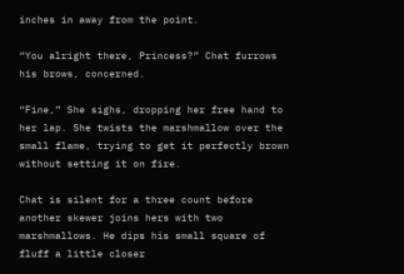inches in away from the point.

“You alright there, Princess?” Chat furrows his brows, concerned.

“Fine,” She sighs, dropping her free hand to her lap. She twists the marshmallow over the small flame, trying to get it perfectly brown without setting it on fire.

Chat is silent for a three count before another skewer joins hers with two marshmallows. He dips his small square of fluff a little closer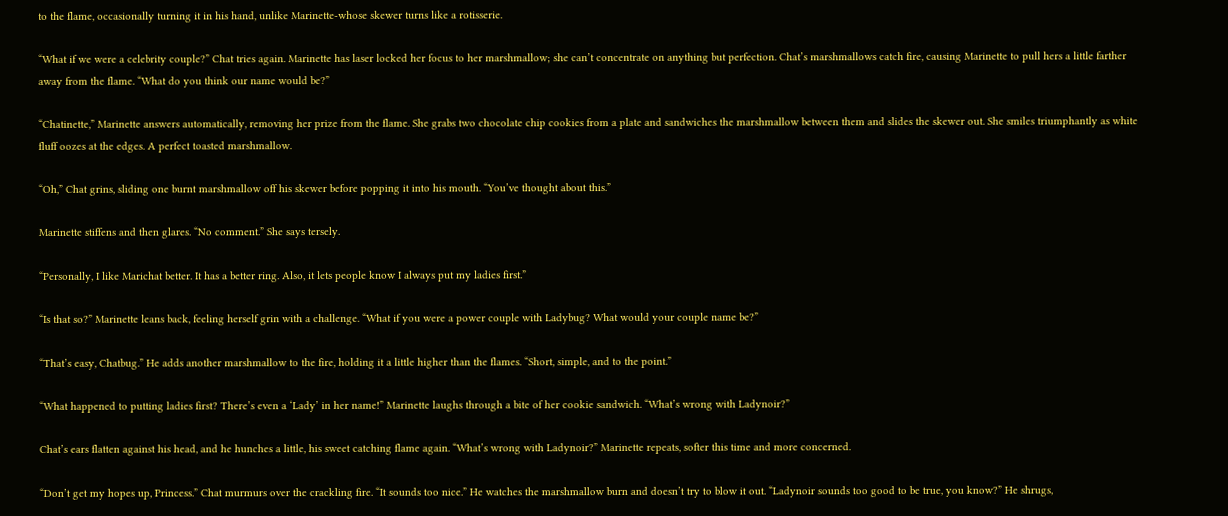to the flame, occasionally turning it in his hand, unlike Marinette-whose skewer turns like a rotisserie.

“What if we were a celebrity couple?” Chat tries again. Marinette has laser locked her focus to her marshmallow; she can’t concentrate on anything but perfection. Chat’s marshmallows catch fire, causing Marinette to pull hers a little farther away from the flame. “What do you think our name would be?”

“Chatinette,” Marinette answers automatically, removing her prize from the flame. She grabs two chocolate chip cookies from a plate and sandwiches the marshmallow between them and slides the skewer out. She smiles triumphantly as white fluff oozes at the edges. A perfect toasted marshmallow.

“Oh,” Chat grins, sliding one burnt marshmallow off his skewer before popping it into his mouth. “You’ve thought about this.”

Marinette stiffens and then glares. “No comment.” She says tersely.

“Personally, I like Marichat better. It has a better ring. Also, it lets people know I always put my ladies first.”

“Is that so?” Marinette leans back, feeling herself grin with a challenge. “What if you were a power couple with Ladybug? What would your couple name be?”

“That’s easy, Chatbug.” He adds another marshmallow to the fire, holding it a little higher than the flames. “Short, simple, and to the point.”

“What happened to putting ladies first? There’s even a ‘Lady’ in her name!” Marinette laughs through a bite of her cookie sandwich. “What’s wrong with Ladynoir?”

Chat’s ears flatten against his head, and he hunches a little, his sweet catching flame again. “What’s wrong with Ladynoir?” Marinette repeats, softer this time and more concerned.

“Don’t get my hopes up, Princess.” Chat murmurs over the crackling fire. “It sounds too nice.” He watches the marshmallow burn and doesn’t try to blow it out. “Ladynoir sounds too good to be true, you know?” He shrugs,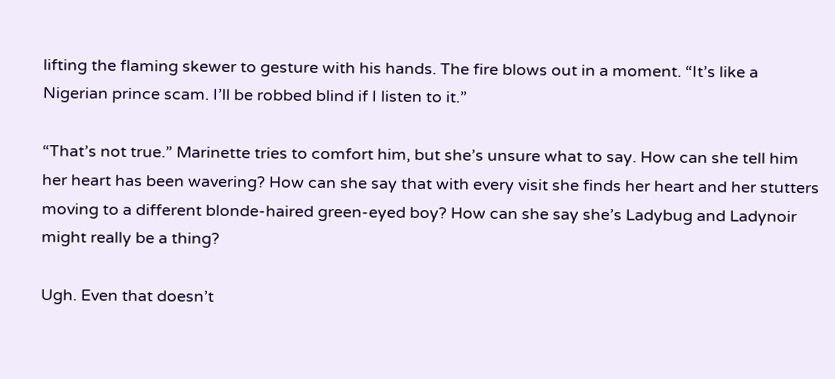lifting the flaming skewer to gesture with his hands. The fire blows out in a moment. “It’s like a Nigerian prince scam. I’ll be robbed blind if I listen to it.”

“That’s not true.” Marinette tries to comfort him, but she’s unsure what to say. How can she tell him her heart has been wavering? How can she say that with every visit she finds her heart and her stutters moving to a different blonde-haired green-eyed boy? How can she say she’s Ladybug and Ladynoir might really be a thing?

Ugh. Even that doesn’t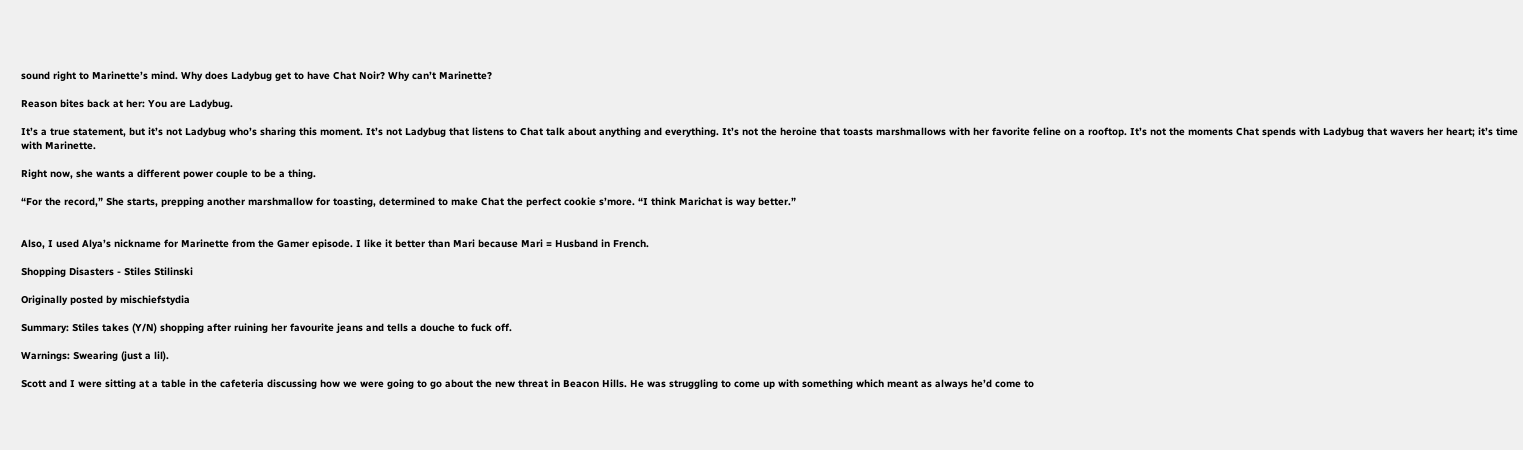sound right to Marinette’s mind. Why does Ladybug get to have Chat Noir? Why can’t Marinette?

Reason bites back at her: You are Ladybug.

It’s a true statement, but it’s not Ladybug who’s sharing this moment. It’s not Ladybug that listens to Chat talk about anything and everything. It’s not the heroine that toasts marshmallows with her favorite feline on a rooftop. It’s not the moments Chat spends with Ladybug that wavers her heart; it’s time with Marinette.

Right now, she wants a different power couple to be a thing.

“For the record,” She starts, prepping another marshmallow for toasting, determined to make Chat the perfect cookie s’more. “I think Marichat is way better.”


Also, I used Alya’s nickname for Marinette from the Gamer episode. I like it better than Mari because Mari = Husband in French.

Shopping Disasters - Stiles Stilinski

Originally posted by mischiefstydia

Summary: Stiles takes (Y/N) shopping after ruining her favourite jeans and tells a douche to fuck off.

Warnings: Swearing (just a lil).

Scott and I were sitting at a table in the cafeteria discussing how we were going to go about the new threat in Beacon Hills. He was struggling to come up with something which meant as always he’d come to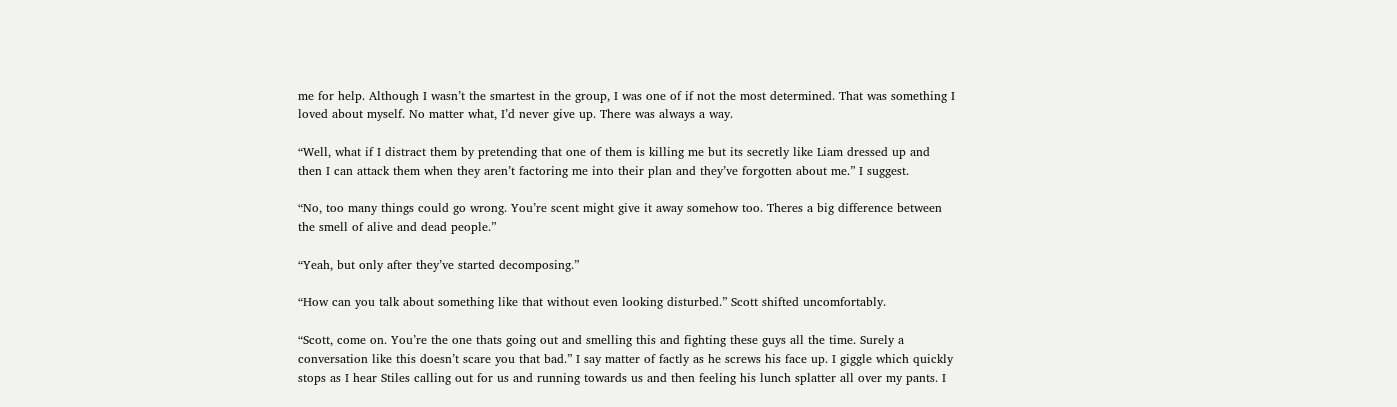me for help. Although I wasn’t the smartest in the group, I was one of if not the most determined. That was something I loved about myself. No matter what, I’d never give up. There was always a way.

“Well, what if I distract them by pretending that one of them is killing me but its secretly like Liam dressed up and then I can attack them when they aren’t factoring me into their plan and they’ve forgotten about me.” I suggest.

“No, too many things could go wrong. You’re scent might give it away somehow too. Theres a big difference between the smell of alive and dead people.”

“Yeah, but only after they’ve started decomposing.”

“How can you talk about something like that without even looking disturbed.” Scott shifted uncomfortably.

“Scott, come on. You’re the one thats going out and smelling this and fighting these guys all the time. Surely a conversation like this doesn’t scare you that bad.” I say matter of factly as he screws his face up. I giggle which quickly stops as I hear Stiles calling out for us and running towards us and then feeling his lunch splatter all over my pants. I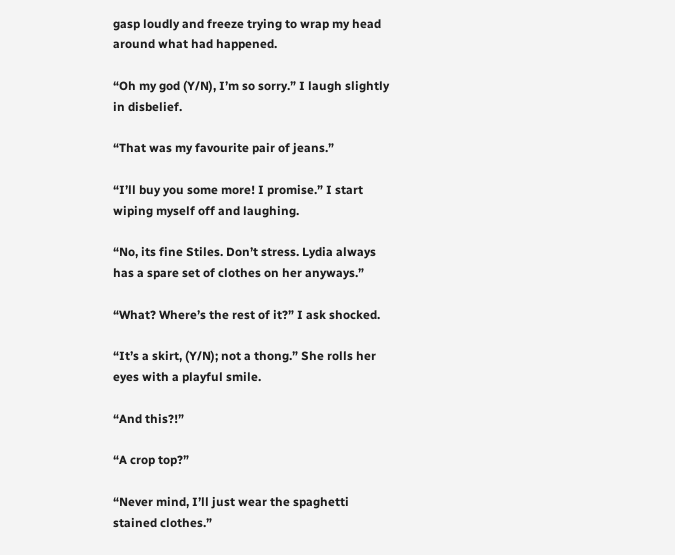gasp loudly and freeze trying to wrap my head around what had happened.

“Oh my god (Y/N), I’m so sorry.” I laugh slightly in disbelief.

“That was my favourite pair of jeans.”

“I’ll buy you some more! I promise.” I start wiping myself off and laughing.

“No, its fine Stiles. Don’t stress. Lydia always has a spare set of clothes on her anyways.”

“What? Where’s the rest of it?” I ask shocked.

“It’s a skirt, (Y/N); not a thong.” She rolls her eyes with a playful smile.

“And this?!”

“A crop top?”

“Never mind, I’ll just wear the spaghetti stained clothes.”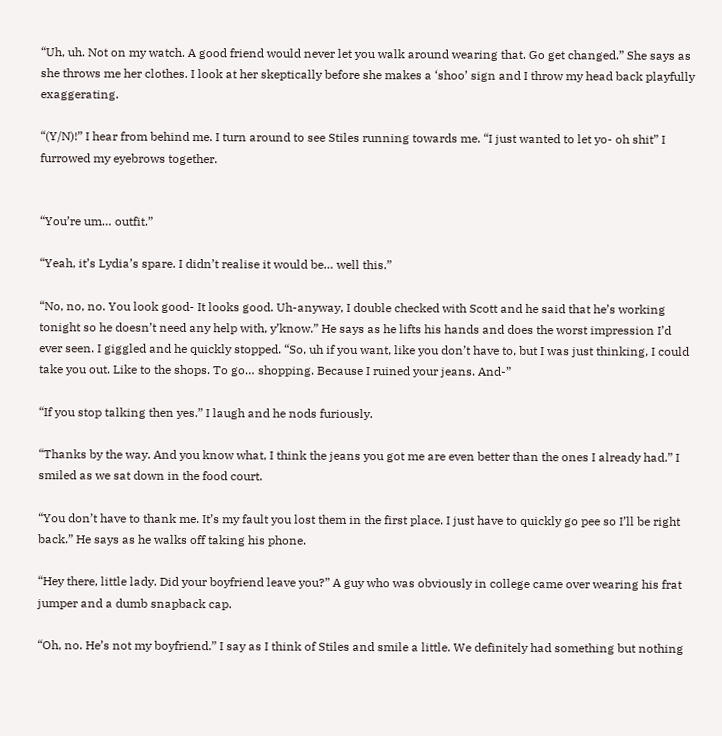“Uh, uh. Not on my watch. A good friend would never let you walk around wearing that. Go get changed.” She says as she throws me her clothes. I look at her skeptically before she makes a ‘shoo’ sign and I throw my head back playfully exaggerating.

“(Y/N)!” I hear from behind me. I turn around to see Stiles running towards me. “I just wanted to let yo- oh shit” I furrowed my eyebrows together.


“You’re um… outfit.”

“Yeah, it’s Lydia’s spare. I didn’t realise it would be… well this.”

“No, no, no. You look good- It looks good. Uh-anyway, I double checked with Scott and he said that he’s working tonight so he doesn’t need any help with, y’know.” He says as he lifts his hands and does the worst impression I’d ever seen. I giggled and he quickly stopped. “So, uh if you want, like you don’t have to, but I was just thinking, I could take you out. Like to the shops. To go… shopping. Because I ruined your jeans. And-”

“If you stop talking then yes.” I laugh and he nods furiously.

“Thanks by the way. And you know what, I think the jeans you got me are even better than the ones I already had.” I smiled as we sat down in the food court.

“You don’t have to thank me. It’s my fault you lost them in the first place. I just have to quickly go pee so I’ll be right back.” He says as he walks off taking his phone.

“Hey there, little lady. Did your boyfriend leave you?” A guy who was obviously in college came over wearing his frat jumper and a dumb snapback cap.

“Oh, no. He’s not my boyfriend.” I say as I think of Stiles and smile a little. We definitely had something but nothing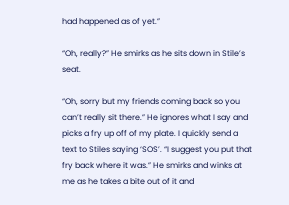had happened as of yet.”

“Oh, really?” He smirks as he sits down in Stile’s seat.

“Oh, sorry but my friends coming back so you can’t really sit there.” He ignores what I say and picks a fry up off of my plate. I quickly send a text to Stiles saying ‘SOS’. “I suggest you put that fry back where it was.” He smirks and winks at me as he takes a bite out of it and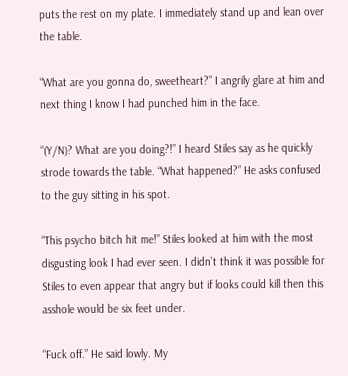puts the rest on my plate. I immediately stand up and lean over the table.

“What are you gonna do, sweetheart?” I angrily glare at him and next thing I know I had punched him in the face.

“(Y/N)? What are you doing?!” I heard Stiles say as he quickly strode towards the table. “What happened?” He asks confused to the guy sitting in his spot.

“This psycho bitch hit me!” Stiles looked at him with the most disgusting look I had ever seen. I didn’t think it was possible for Stiles to even appear that angry but if looks could kill then this asshole would be six feet under.

“Fuck off.” He said lowly. My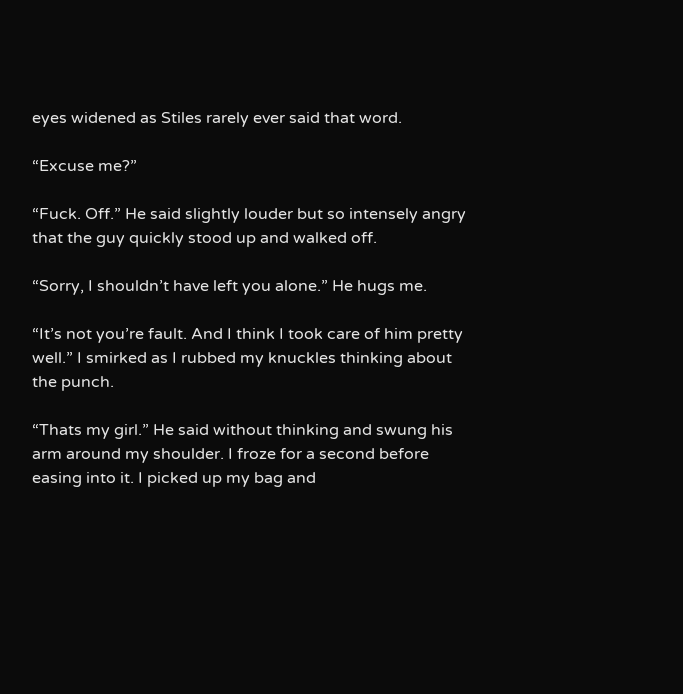eyes widened as Stiles rarely ever said that word.

“Excuse me?”

“Fuck. Off.” He said slightly louder but so intensely angry that the guy quickly stood up and walked off.

“Sorry, I shouldn’t have left you alone.” He hugs me.

“It’s not you’re fault. And I think I took care of him pretty well.” I smirked as I rubbed my knuckles thinking about the punch.

“Thats my girl.” He said without thinking and swung his arm around my shoulder. I froze for a second before easing into it. I picked up my bag and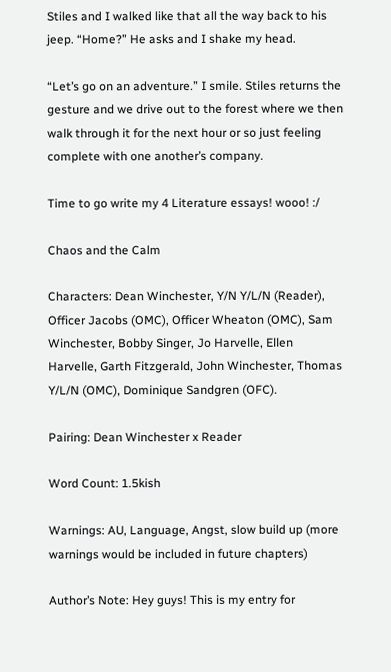Stiles and I walked like that all the way back to his jeep. “Home?” He asks and I shake my head.

“Let’s go on an adventure.” I smile. Stiles returns the gesture and we drive out to the forest where we then walk through it for the next hour or so just feeling complete with one another’s company.

Time to go write my 4 Literature essays! wooo! :/

Chaos and the Calm

Characters: Dean Winchester, Y/N Y/L/N (Reader), Officer Jacobs (OMC), Officer Wheaton (OMC), Sam Winchester, Bobby Singer, Jo Harvelle, Ellen Harvelle, Garth Fitzgerald, John Winchester, Thomas Y/L/N (OMC), Dominique Sandgren (OFC).

Pairing: Dean Winchester x Reader

Word Count: 1.5kish

Warnings: AU, Language, Angst, slow build up (more warnings would be included in future chapters)

Author’s Note: Hey guys! This is my entry for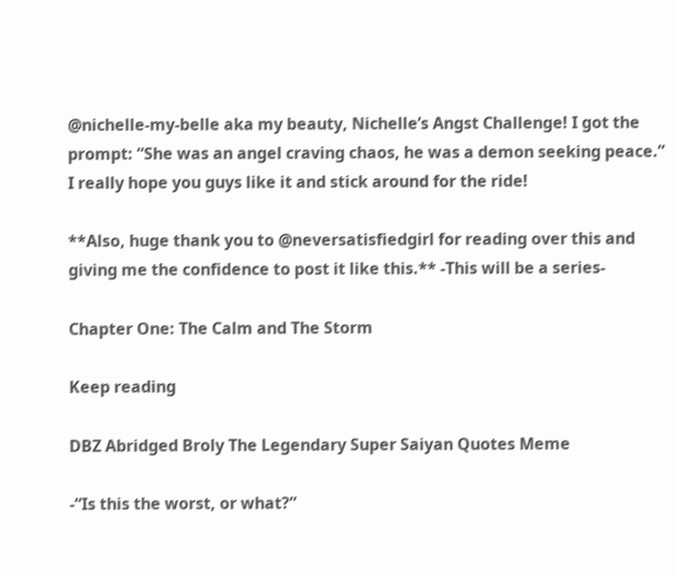@nichelle-my-belle aka my beauty, Nichelle’s Angst Challenge! I got the prompt: “She was an angel craving chaos, he was a demon seeking peace.” I really hope you guys like it and stick around for the ride!

**Also, huge thank you to @neversatisfiedgirl for reading over this and giving me the confidence to post it like this.** -This will be a series-

Chapter One: The Calm and The Storm

Keep reading

DBZ Abridged Broly The Legendary Super Saiyan Quotes Meme

-“Is this the worst, or what?”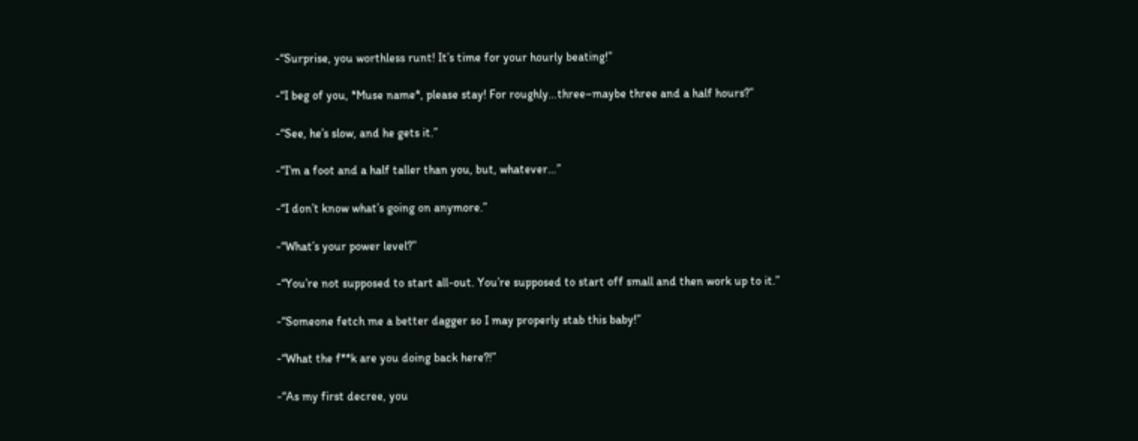-“Surprise, you worthless runt! It’s time for your hourly beating!”

-“I beg of you, *Muse name*, please stay! For roughly…three–maybe three and a half hours?”

-“See, he’s slow, and he gets it.”

-“I’m a foot and a half taller than you, but, whatever…”

-“I don’t know what’s going on anymore.”

-“What’s your power level?”

-“You’re not supposed to start all-out. You’re supposed to start off small and then work up to it.”

-“Someone fetch me a better dagger so I may properly stab this baby!”

-“What the f**k are you doing back here?!”

-“As my first decree, you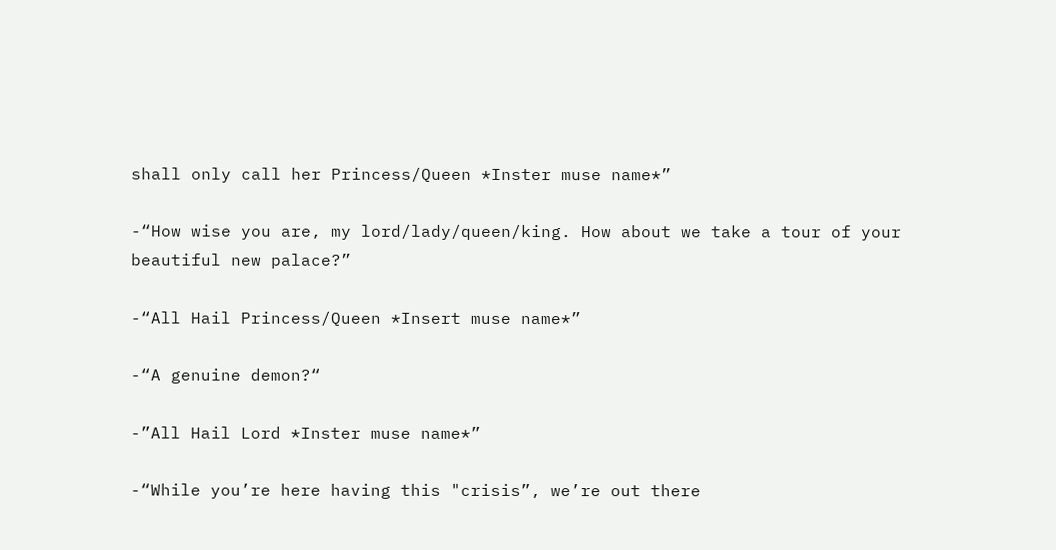shall only call her Princess/Queen *Inster muse name*”

-“How wise you are, my lord/lady/queen/king. How about we take a tour of your beautiful new palace?”

-“All Hail Princess/Queen *Insert muse name*”

-“A genuine demon?“

-”All Hail Lord *Inster muse name*”

-“While you’re here having this "crisis”, we’re out there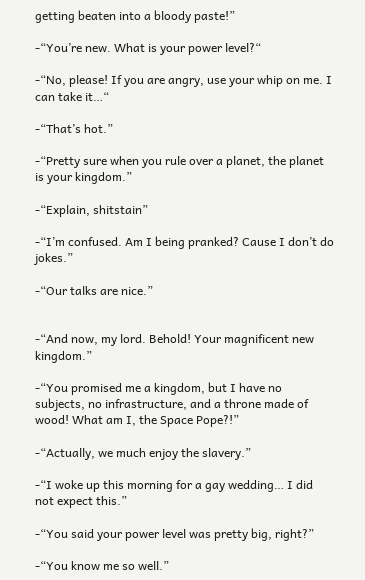getting beaten into a bloody paste!”

-“You’re new. What is your power level?“

-“No, please! If you are angry, use your whip on me. I can take it…“

-“That’s hot.”

-“Pretty sure when you rule over a planet, the planet is your kingdom.”

-“Explain, shitstain”

-“I’m confused. Am I being pranked? Cause I don’t do jokes.”

-“Our talks are nice.”


-“And now, my lord. Behold! Your magnificent new kingdom.”

-“You promised me a kingdom, but I have no subjects, no infrastructure, and a throne made of wood! What am I, the Space Pope?!”

-“Actually, we much enjoy the slavery.”

-“I woke up this morning for a gay wedding… I did not expect this.”

-“You said your power level was pretty big, right?”

-“You know me so well.”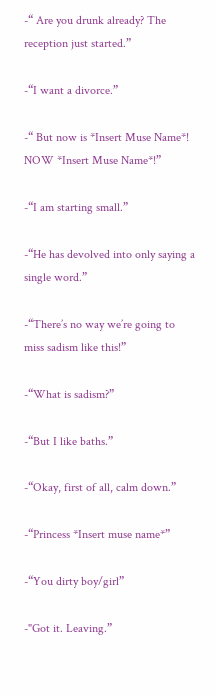-“ Are you drunk already? The reception just started.”

-“I want a divorce.”

-“ But now is *Insert Muse Name*! NOW *Insert Muse Name*!”

-“I am starting small.”

-“He has devolved into only saying a single word.”

-“There’s no way we’re going to miss sadism like this!”

-“What is sadism?”

-“But I like baths.”

-“Okay, first of all, calm down.”

-“Princess *Insert muse name*”

-“You dirty boy/girl”

-"Got it. Leaving.”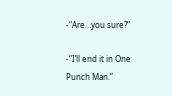-“Are…you sure?”

-“I’ll end it in One Punch Man.”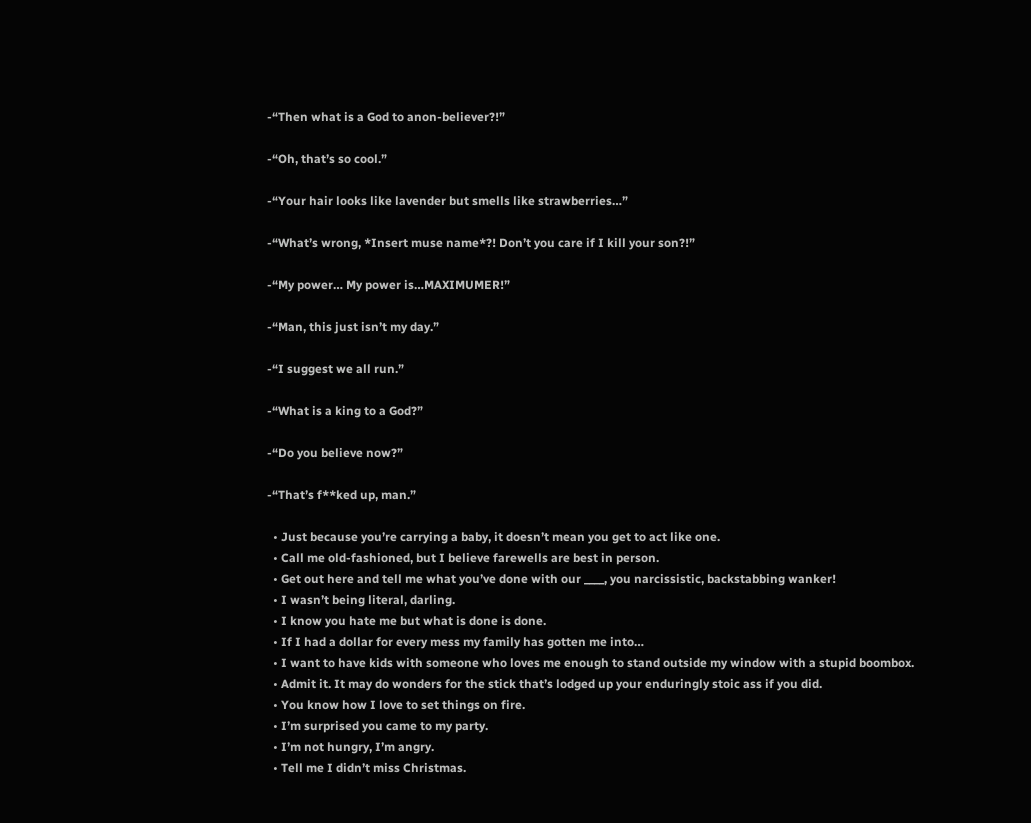-“Then what is a God to anon-believer?!”

-“Oh, that’s so cool.”

-“Your hair looks like lavender but smells like strawberries…”

-“What’s wrong, *Insert muse name*?! Don’t you care if I kill your son?!”

-“My power… My power is…MAXIMUMER!”

-“Man, this just isn’t my day.”

-“I suggest we all run.”

-“What is a king to a God?”

-“Do you believe now?”

-“That’s f**ked up, man.”

  • Just because you’re carrying a baby, it doesn’t mean you get to act like one.
  • Call me old-fashioned, but I believe farewells are best in person.
  • Get out here and tell me what you’ve done with our ____, you narcissistic, backstabbing wanker!
  • I wasn’t being literal, darling.
  • I know you hate me but what is done is done.
  • If I had a dollar for every mess my family has gotten me into…
  • I want to have kids with someone who loves me enough to stand outside my window with a stupid boombox.
  • Admit it. It may do wonders for the stick that’s lodged up your enduringly stoic ass if you did.
  • You know how I love to set things on fire.
  • I’m surprised you came to my party.
  • I’m not hungry, I’m angry.
  • Tell me I didn’t miss Christmas.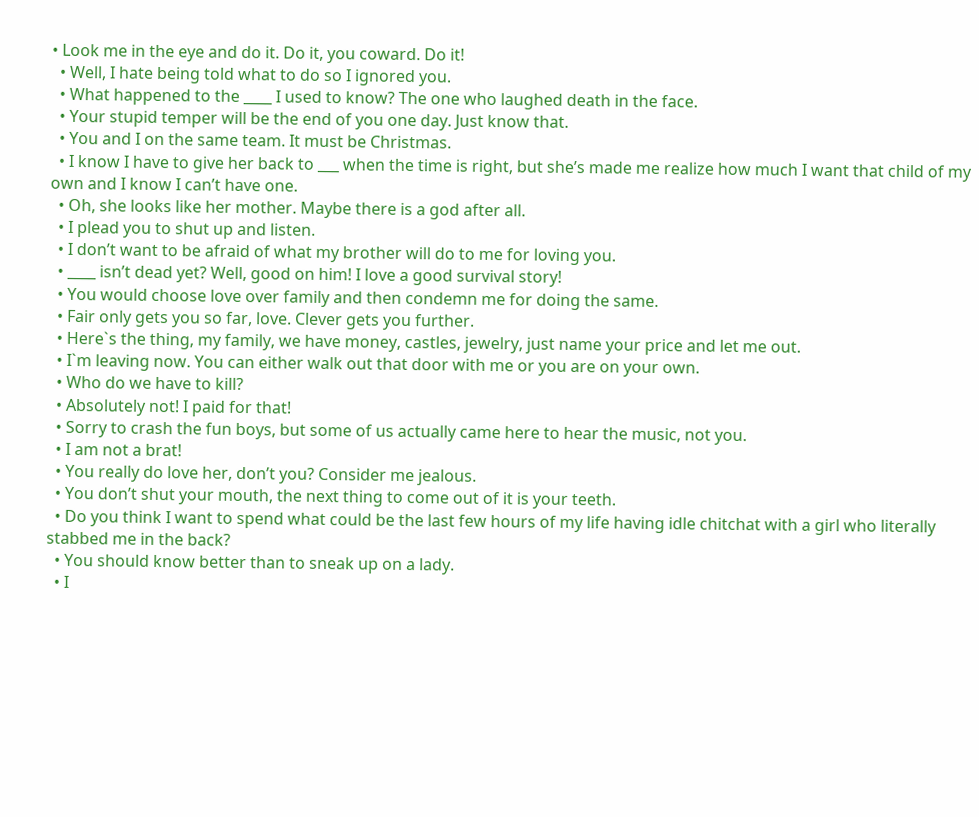• Look me in the eye and do it. Do it, you coward. Do it!
  • Well, I hate being told what to do so I ignored you.
  • What happened to the ____ I used to know? The one who laughed death in the face.
  • Your stupid temper will be the end of you one day. Just know that.
  • You and I on the same team. It must be Christmas.
  • I know I have to give her back to ___ when the time is right, but she’s made me realize how much I want that child of my own and I know I can’t have one.
  • Oh, she looks like her mother. Maybe there is a god after all.
  • I plead you to shut up and listen.
  • I don’t want to be afraid of what my brother will do to me for loving you.
  • ____ isn’t dead yet? Well, good on him! I love a good survival story!
  • You would choose love over family and then condemn me for doing the same.
  • Fair only gets you so far, love. Clever gets you further.
  • Here`s the thing, my family, we have money, castles, jewelry, just name your price and let me out.
  • I`m leaving now. You can either walk out that door with me or you are on your own.
  • Who do we have to kill?
  • Absolutely not! I paid for that!
  • Sorry to crash the fun boys, but some of us actually came here to hear the music, not you.
  • I am not a brat!
  • You really do love her, don’t you? Consider me jealous.
  • You don’t shut your mouth, the next thing to come out of it is your teeth.
  • Do you think I want to spend what could be the last few hours of my life having idle chitchat with a girl who literally stabbed me in the back?
  • You should know better than to sneak up on a lady.
  • I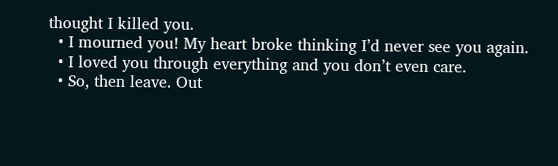thought I killed you.
  • I mourned you! My heart broke thinking I’d never see you again.
  • I loved you through everything and you don’t even care.
  • So, then leave. Out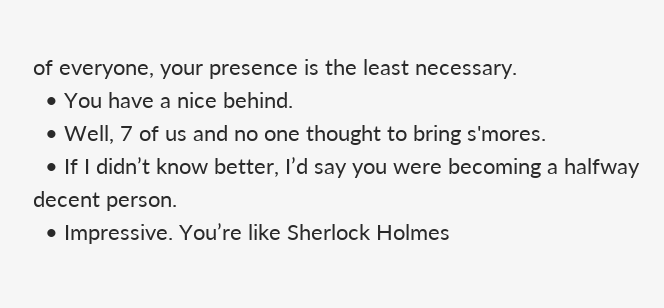of everyone, your presence is the least necessary.
  • You have a nice behind.
  • Well, 7 of us and no one thought to bring s'mores.
  • If I didn’t know better, I’d say you were becoming a halfway decent person.
  • Impressive. You’re like Sherlock Holmes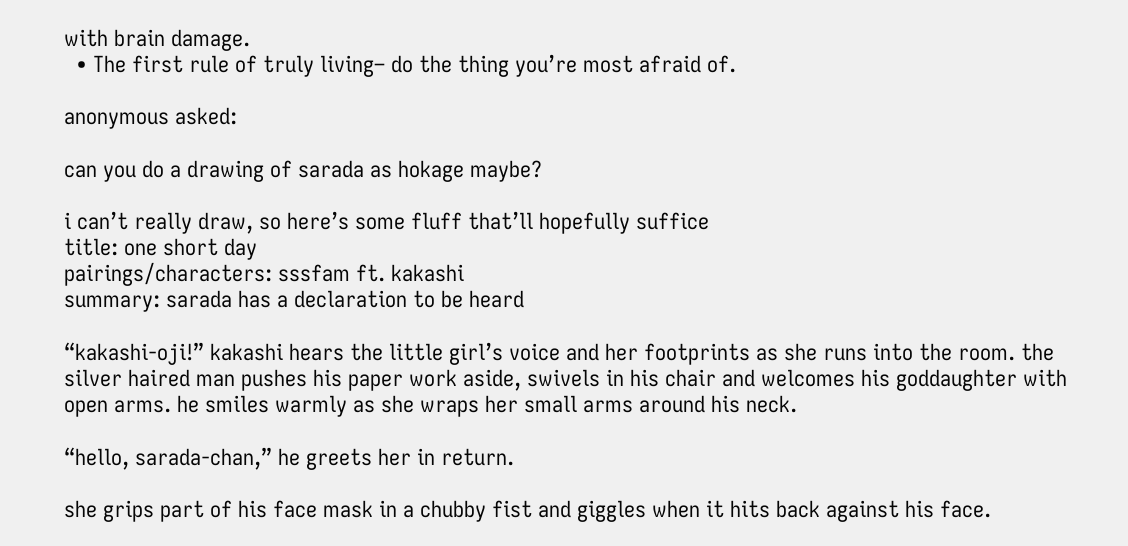with brain damage.
  • The first rule of truly living– do the thing you’re most afraid of.

anonymous asked:

can you do a drawing of sarada as hokage maybe?

i can’t really draw, so here’s some fluff that’ll hopefully suffice
title: one short day
pairings/characters: sssfam ft. kakashi
summary: sarada has a declaration to be heard

“kakashi-oji!” kakashi hears the little girl’s voice and her footprints as she runs into the room. the silver haired man pushes his paper work aside, swivels in his chair and welcomes his goddaughter with open arms. he smiles warmly as she wraps her small arms around his neck.

“hello, sarada-chan,” he greets her in return.

she grips part of his face mask in a chubby fist and giggles when it hits back against his face.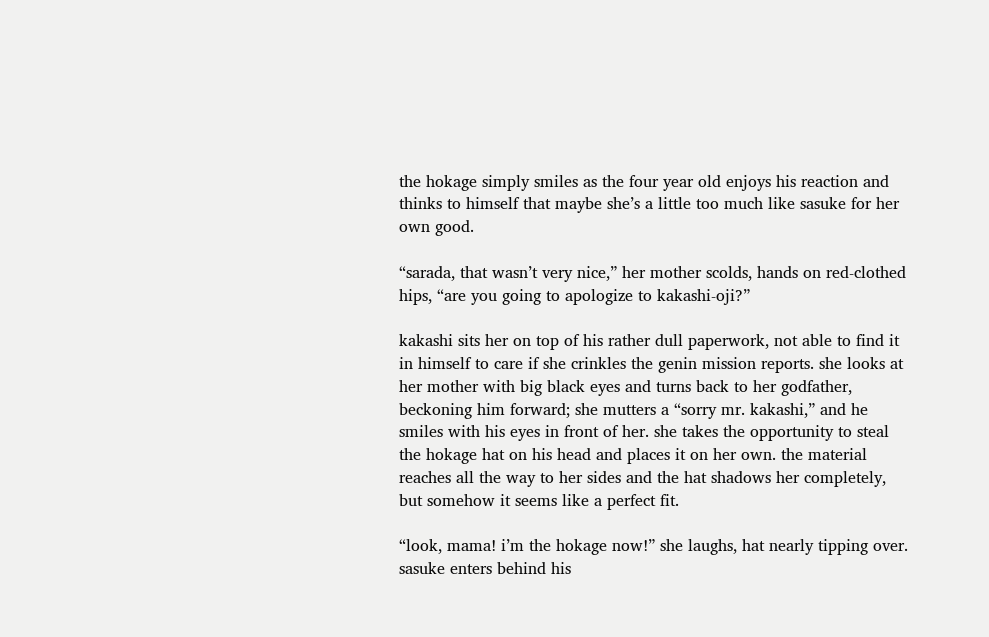the hokage simply smiles as the four year old enjoys his reaction and thinks to himself that maybe she’s a little too much like sasuke for her own good.

“sarada, that wasn’t very nice,” her mother scolds, hands on red-clothed hips, “are you going to apologize to kakashi-oji?”

kakashi sits her on top of his rather dull paperwork, not able to find it in himself to care if she crinkles the genin mission reports. she looks at her mother with big black eyes and turns back to her godfather, beckoning him forward; she mutters a “sorry mr. kakashi,” and he smiles with his eyes in front of her. she takes the opportunity to steal the hokage hat on his head and places it on her own. the material reaches all the way to her sides and the hat shadows her completely, but somehow it seems like a perfect fit.

“look, mama! i’m the hokage now!” she laughs, hat nearly tipping over. sasuke enters behind his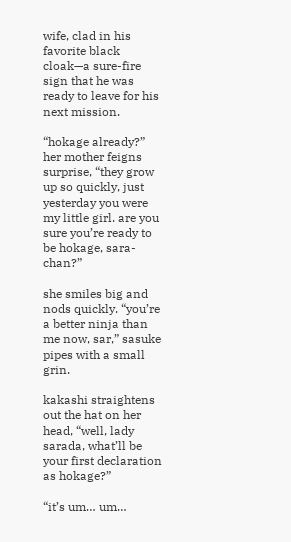wife, clad in his favorite black cloak—a sure-fire sign that he was ready to leave for his next mission.

“hokage already?” her mother feigns surprise, “they grow up so quickly, just yesterday you were my little girl. are you sure you’re ready to be hokage, sara-chan?”

she smiles big and nods quickly. “you’re a better ninja than me now, sar,” sasuke pipes with a small grin.

kakashi straightens out the hat on her head, “well, lady sarada, what’ll be your first declaration as hokage?”

“it’s um… um…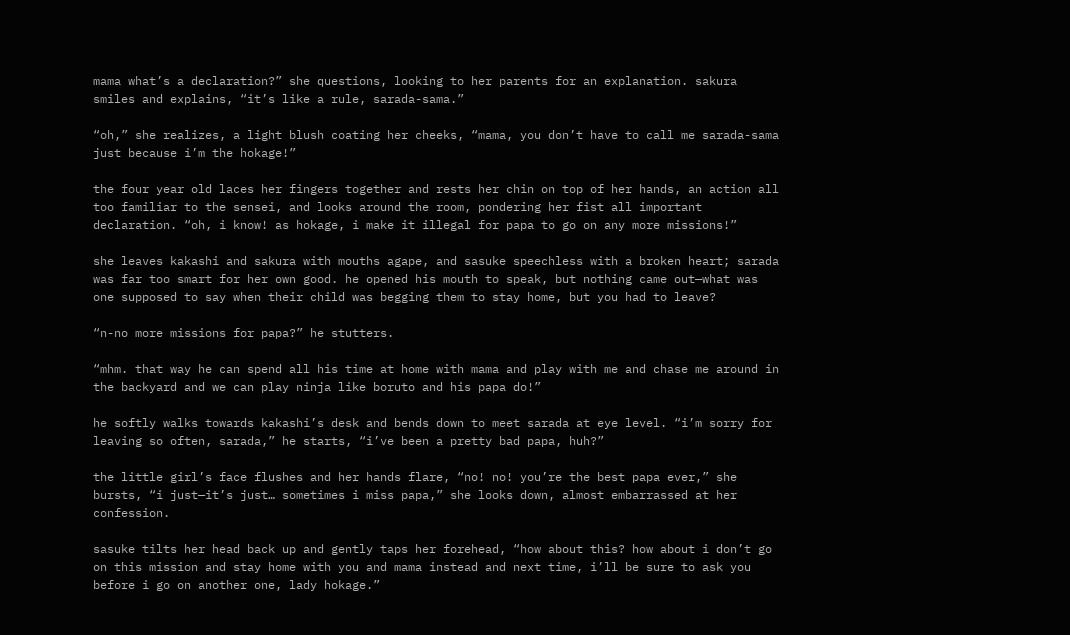mama what’s a declaration?” she questions, looking to her parents for an explanation. sakura smiles and explains, “it’s like a rule, sarada-sama.”

“oh,” she realizes, a light blush coating her cheeks, “mama, you don’t have to call me sarada-sama just because i’m the hokage!”

the four year old laces her fingers together and rests her chin on top of her hands, an action all too familiar to the sensei, and looks around the room, pondering her fist all important declaration. “oh, i know! as hokage, i make it illegal for papa to go on any more missions!”

she leaves kakashi and sakura with mouths agape, and sasuke speechless with a broken heart; sarada was far too smart for her own good. he opened his mouth to speak, but nothing came out—what was one supposed to say when their child was begging them to stay home, but you had to leave?

“n-no more missions for papa?” he stutters.

“mhm. that way he can spend all his time at home with mama and play with me and chase me around in the backyard and we can play ninja like boruto and his papa do!”

he softly walks towards kakashi’s desk and bends down to meet sarada at eye level. “i’m sorry for leaving so often, sarada,” he starts, “i’ve been a pretty bad papa, huh?”

the little girl’s face flushes and her hands flare, “no! no! you’re the best papa ever,” she bursts, “i just—it’s just… sometimes i miss papa,” she looks down, almost embarrassed at her confession.

sasuke tilts her head back up and gently taps her forehead, “how about this? how about i don’t go on this mission and stay home with you and mama instead and next time, i’ll be sure to ask you before i go on another one, lady hokage.”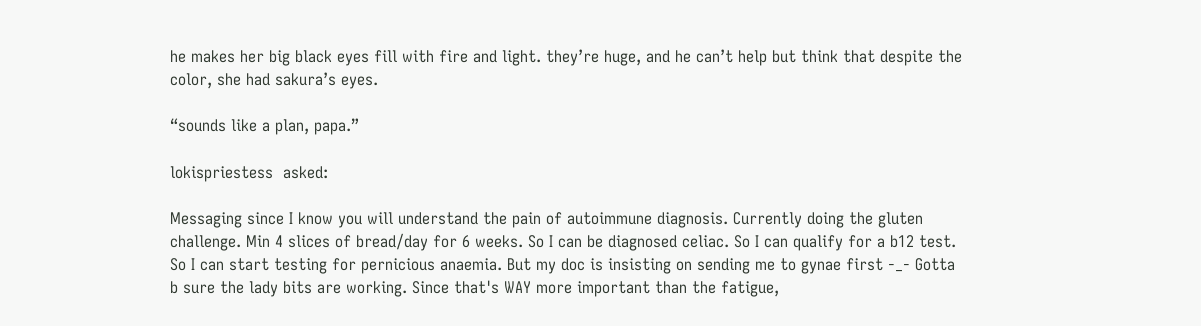he makes her big black eyes fill with fire and light. they’re huge, and he can’t help but think that despite the color, she had sakura’s eyes.

“sounds like a plan, papa.”

lokispriestess  asked:

Messaging since I know you will understand the pain of autoimmune diagnosis. Currently doing the gluten challenge. Min 4 slices of bread/day for 6 weeks. So I can be diagnosed celiac. So I can qualify for a b12 test. So I can start testing for pernicious anaemia. But my doc is insisting on sending me to gynae first -_- Gotta b sure the lady bits are working. Since that's WAY more important than the fatigue,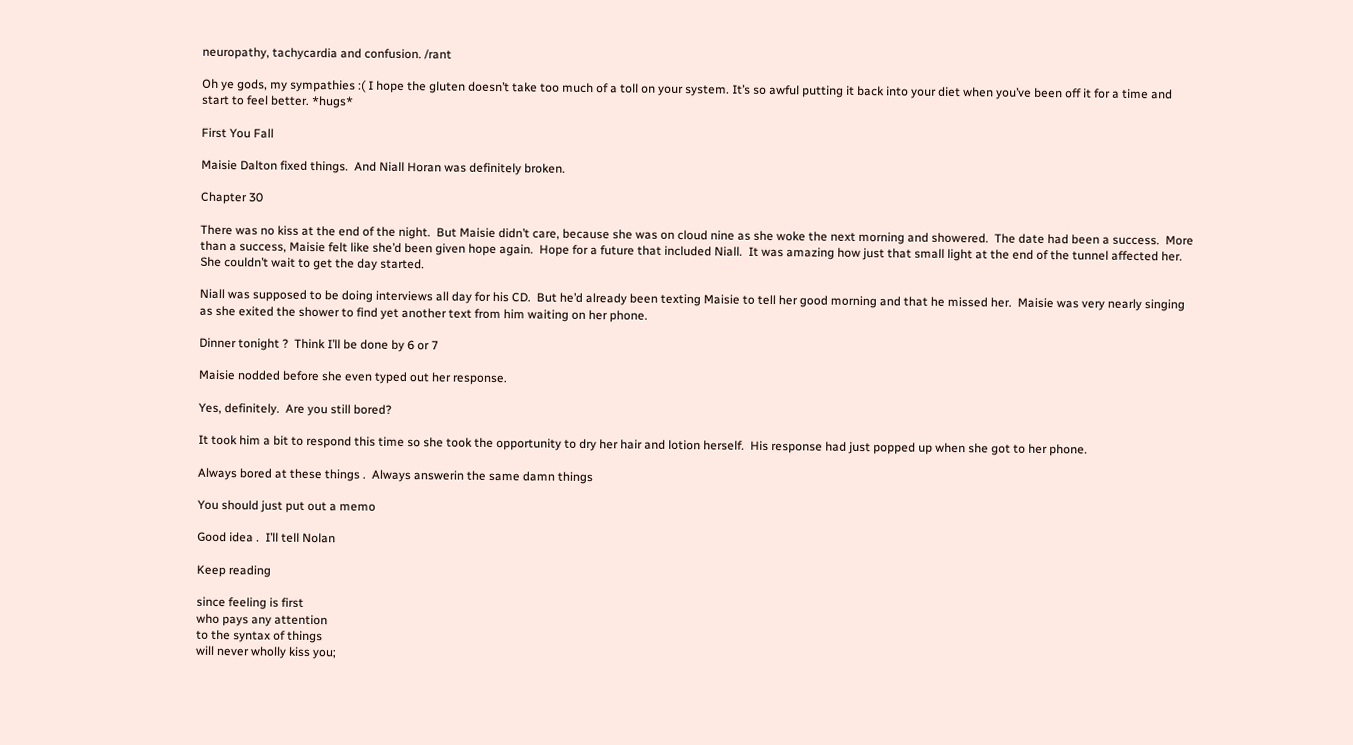neuropathy, tachycardia and confusion. /rant

Oh ye gods, my sympathies :( I hope the gluten doesn’t take too much of a toll on your system. It’s so awful putting it back into your diet when you’ve been off it for a time and start to feel better. *hugs*

First You Fall

Maisie Dalton fixed things.  And Niall Horan was definitely broken.

Chapter 30

There was no kiss at the end of the night.  But Maisie didn’t care, because she was on cloud nine as she woke the next morning and showered.  The date had been a success.  More than a success, Maisie felt like she’d been given hope again.  Hope for a future that included Niall.  It was amazing how just that small light at the end of the tunnel affected her.  She couldn’t wait to get the day started.

Niall was supposed to be doing interviews all day for his CD.  But he’d already been texting Maisie to tell her good morning and that he missed her.  Maisie was very nearly singing as she exited the shower to find yet another text from him waiting on her phone.

Dinner tonight ?  Think I’ll be done by 6 or 7

Maisie nodded before she even typed out her response.

Yes, definitely.  Are you still bored?

It took him a bit to respond this time so she took the opportunity to dry her hair and lotion herself.  His response had just popped up when she got to her phone.

Always bored at these things .  Always answerin the same damn things

You should just put out a memo

Good idea .  I’ll tell Nolan

Keep reading

since feeling is first
who pays any attention
to the syntax of things
will never wholly kiss you;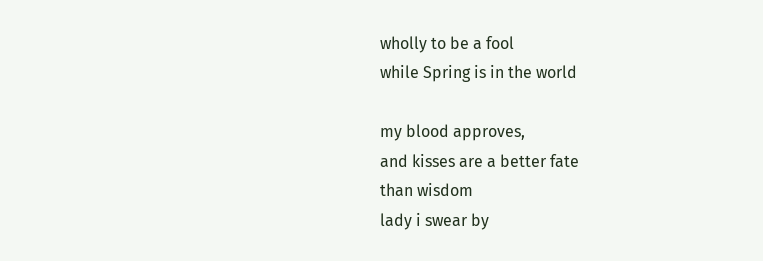wholly to be a fool
while Spring is in the world

my blood approves,
and kisses are a better fate
than wisdom
lady i swear by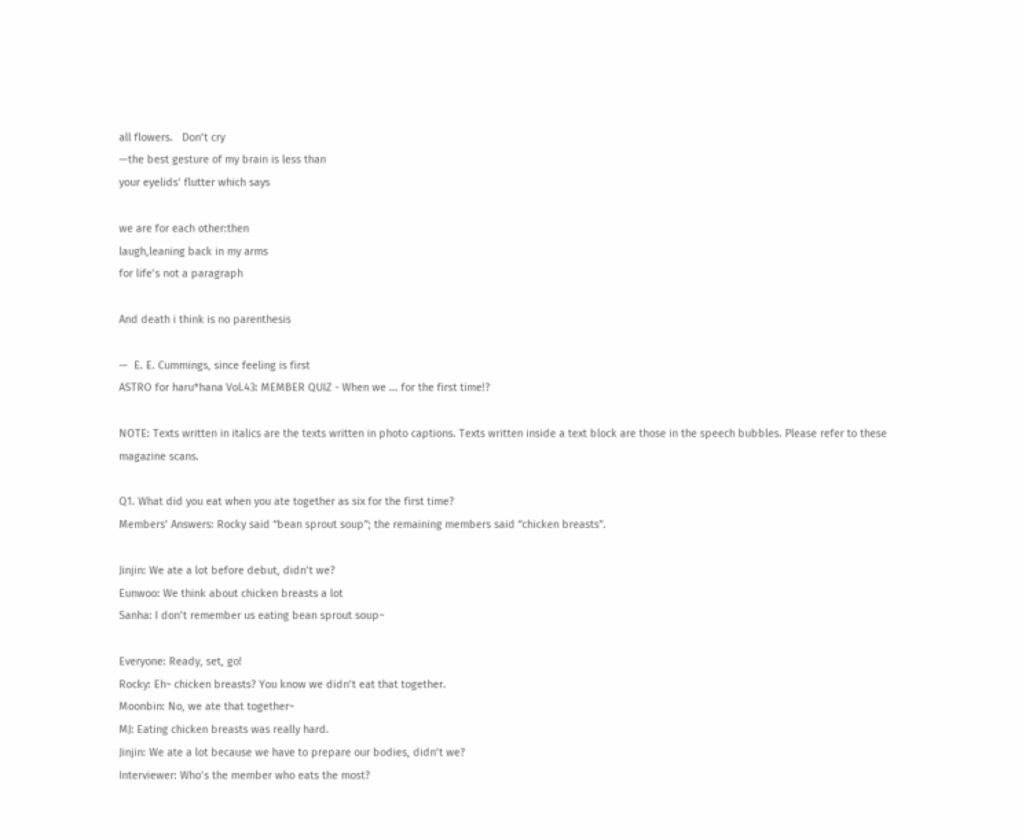all flowers.   Don’t cry
—the best gesture of my brain is less than
your eyelids’ flutter which says

we are for each other:then
laugh,leaning back in my arms
for life’s not a paragraph

And death i think is no parenthesis

—  E. E. Cummings, since feeling is first
ASTRO for haru*hana Vol.43: MEMBER QUIZ - When we ... for the first time!?

NOTE: Texts written in italics are the texts written in photo captions. Texts written inside a text block are those in the speech bubbles. Please refer to these magazine scans.

Q1. What did you eat when you ate together as six for the first time?
Members’ Answers: Rocky said “bean sprout soup”; the remaining members said “chicken breasts”.

Jinjin: We ate a lot before debut, didn’t we?
Eunwoo: We think about chicken breasts a lot
Sanha: I don’t remember us eating bean sprout soup~

Everyone: Ready, set, go!
Rocky: Eh~ chicken breasts? You know we didn’t eat that together.
Moonbin: No, we ate that together~
MJ: Eating chicken breasts was really hard.
Jinjin: We ate a lot because we have to prepare our bodies, didn’t we?
Interviewer: Who’s the member who eats the most?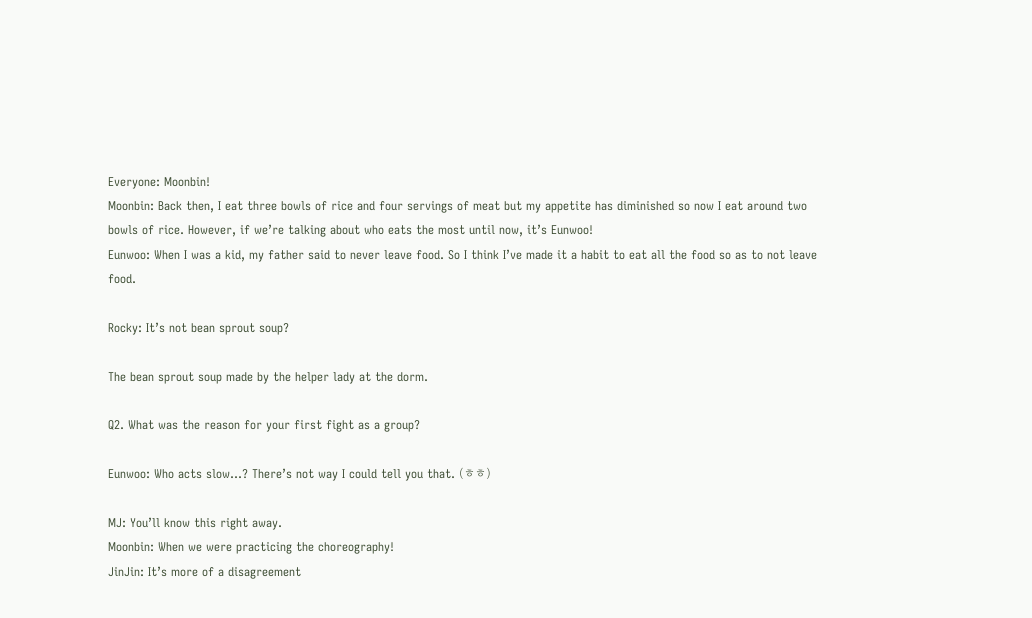Everyone: Moonbin!
Moonbin: Back then, I eat three bowls of rice and four servings of meat but my appetite has diminished so now I eat around two bowls of rice. However, if we’re talking about who eats the most until now, it’s Eunwoo!
Eunwoo: When I was a kid, my father said to never leave food. So I think I’ve made it a habit to eat all the food so as to not leave food.

Rocky: It’s not bean sprout soup?

The bean sprout soup made by the helper lady at the dorm.

Q2. What was the reason for your first fight as a group?

Eunwoo: Who acts slow…? There’s not way I could tell you that. (ㅎㅎ)

MJ: You’ll know this right away.
Moonbin: When we were practicing the choreography!
JinJin: It’s more of a disagreement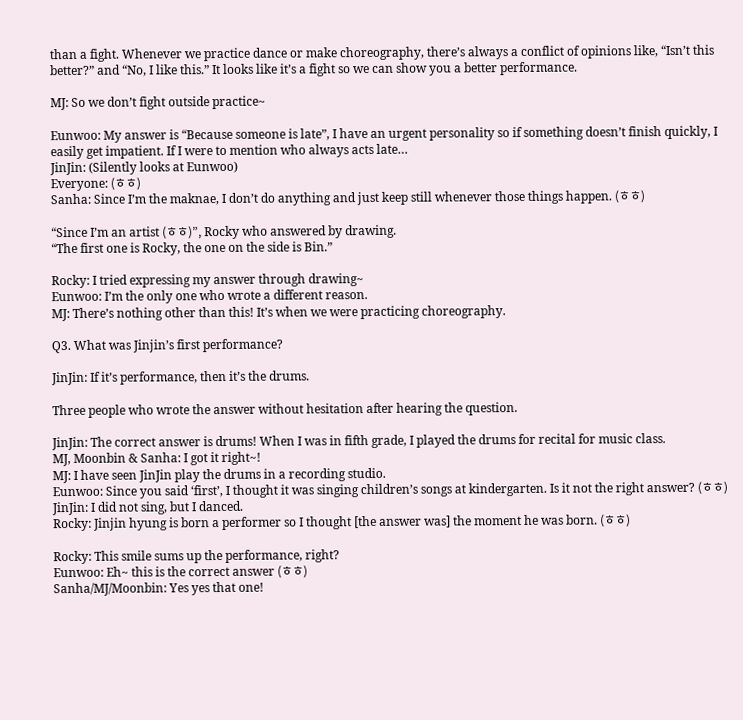than a fight. Whenever we practice dance or make choreography, there’s always a conflict of opinions like, “Isn’t this better?” and “No, I like this.” It looks like it’s a fight so we can show you a better performance.

MJ: So we don’t fight outside practice~

Eunwoo: My answer is “Because someone is late”, I have an urgent personality so if something doesn’t finish quickly, I easily get impatient. If I were to mention who always acts late…
JinJin: (Silently looks at Eunwoo)
Everyone: (ㅎㅎ)
Sanha: Since I’m the maknae, I don’t do anything and just keep still whenever those things happen. (ㅎㅎ)

“Since I’m an artist (ㅎㅎ)”, Rocky who answered by drawing.
“The first one is Rocky, the one on the side is Bin.”

Rocky: I tried expressing my answer through drawing~
Eunwoo: I’m the only one who wrote a different reason.
MJ: There’s nothing other than this! It’s when we were practicing choreography.

Q3. What was Jinjin’s first performance?

JinJin: If it’s performance, then it’s the drums.

Three people who wrote the answer without hesitation after hearing the question.

JinJin: The correct answer is drums! When I was in fifth grade, I played the drums for recital for music class.
MJ, Moonbin & Sanha: I got it right~!
MJ: I have seen JinJin play the drums in a recording studio.
Eunwoo: Since you said ‘first’, I thought it was singing children’s songs at kindergarten. Is it not the right answer? (ㅎㅎ)
JinJin: I did not sing, but I danced.
Rocky: Jinjin hyung is born a performer so I thought [the answer was] the moment he was born. (ㅎㅎ)

Rocky: This smile sums up the performance, right?
Eunwoo: Eh~ this is the correct answer (ㅎㅎ)
Sanha/MJ/Moonbin: Yes yes that one!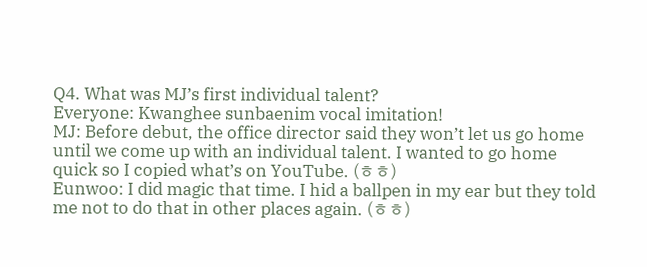Q4. What was MJ’s first individual talent?
Everyone: Kwanghee sunbaenim vocal imitation!
MJ: Before debut, the office director said they won’t let us go home until we come up with an individual talent. I wanted to go home quick so I copied what’s on YouTube. (ㅎㅎ)
Eunwoo: I did magic that time. I hid a ballpen in my ear but they told me not to do that in other places again. (ㅎㅎ)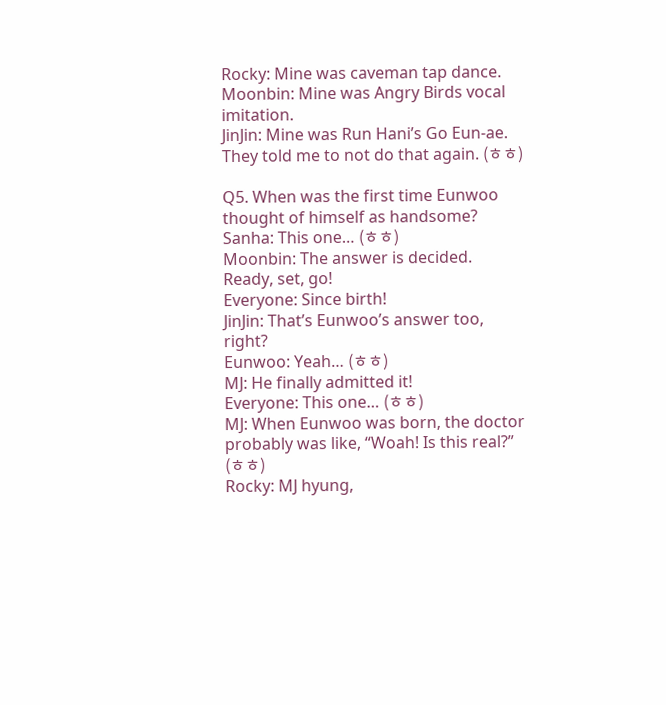Rocky: Mine was caveman tap dance.
Moonbin: Mine was Angry Birds vocal imitation.
JinJin: Mine was Run Hani’s Go Eun-ae. They told me to not do that again. (ㅎㅎ)

Q5. When was the first time Eunwoo thought of himself as handsome?
Sanha: This one… (ㅎㅎ)
Moonbin: The answer is decided. Ready, set, go!
Everyone: Since birth!
JinJin: That’s Eunwoo’s answer too, right?
Eunwoo: Yeah… (ㅎㅎ)
MJ: He finally admitted it!
Everyone: This one… (ㅎㅎ)
MJ: When Eunwoo was born, the doctor probably was like, “Woah! Is this real?” (ㅎㅎ)
Rocky: MJ hyung,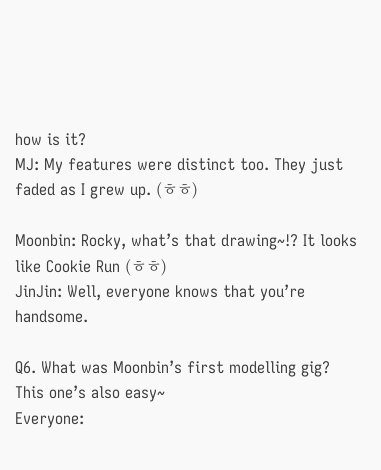how is it?
MJ: My features were distinct too. They just faded as I grew up. (ㅎㅎ)

Moonbin: Rocky, what’s that drawing~!? It looks like Cookie Run (ㅎㅎ)
JinJin: Well, everyone knows that you’re handsome.

Q6. What was Moonbin’s first modelling gig?
This one’s also easy~
Everyone: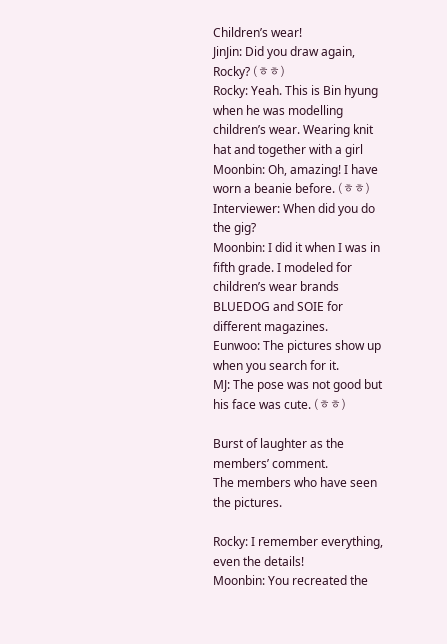Children’s wear!
JinJin: Did you draw again, Rocky? (ㅎㅎ)
Rocky: Yeah. This is Bin hyung when he was modelling children’s wear. Wearing knit hat and together with a girl
Moonbin: Oh, amazing! I have worn a beanie before. (ㅎㅎ)
Interviewer: When did you do the gig?
Moonbin: I did it when I was in fifth grade. I modeled for children’s wear brands BLUEDOG and SOIE for different magazines.
Eunwoo: The pictures show up when you search for it.
MJ: The pose was not good but his face was cute. (ㅎㅎ)

Burst of laughter as the members’ comment.
The members who have seen the pictures.

Rocky: I remember everything, even the details!
Moonbin: You recreated the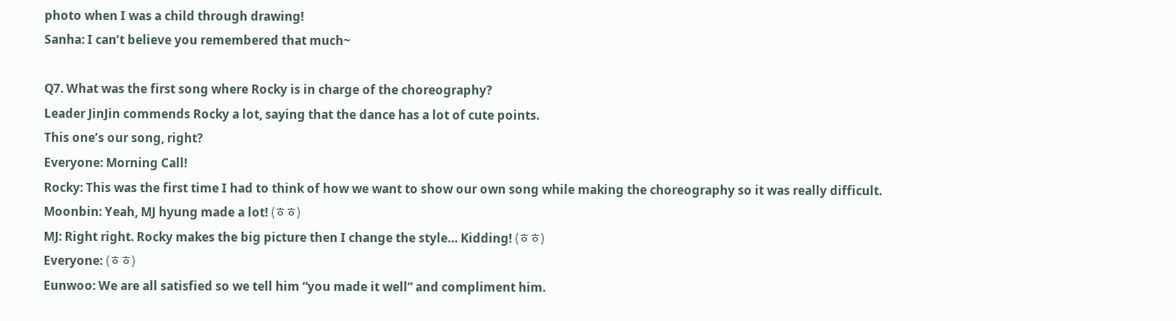photo when I was a child through drawing!
Sanha: I can’t believe you remembered that much~

Q7. What was the first song where Rocky is in charge of the choreography?
Leader JinJin commends Rocky a lot, saying that the dance has a lot of cute points.
This one’s our song, right?
Everyone: Morning Call!
Rocky: This was the first time I had to think of how we want to show our own song while making the choreography so it was really difficult.
Moonbin: Yeah, MJ hyung made a lot! (ㅎㅎ)
MJ: Right right. Rocky makes the big picture then I change the style… Kidding! (ㅎㅎ)
Everyone: (ㅎㅎ)
Eunwoo: We are all satisfied so we tell him “you made it well” and compliment him.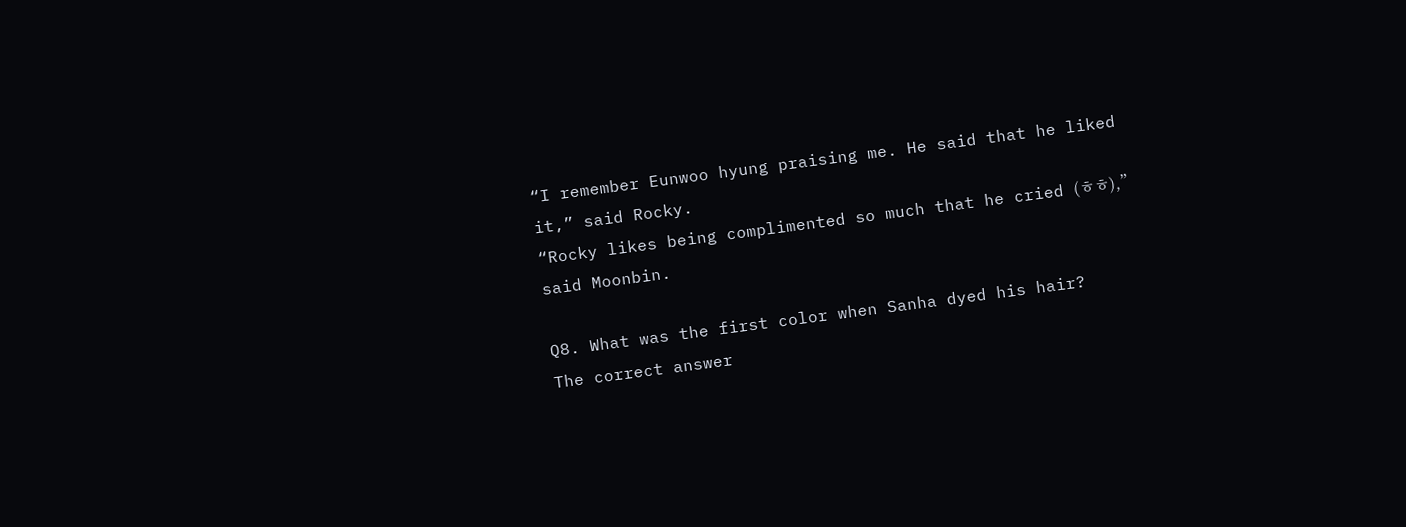“I remember Eunwoo hyung praising me. He said that he liked it,” said Rocky.
“Rocky likes being complimented so much that he cried (ㅎㅎ),” said Moonbin.

Q8. What was the first color when Sanha dyed his hair?
The correct answer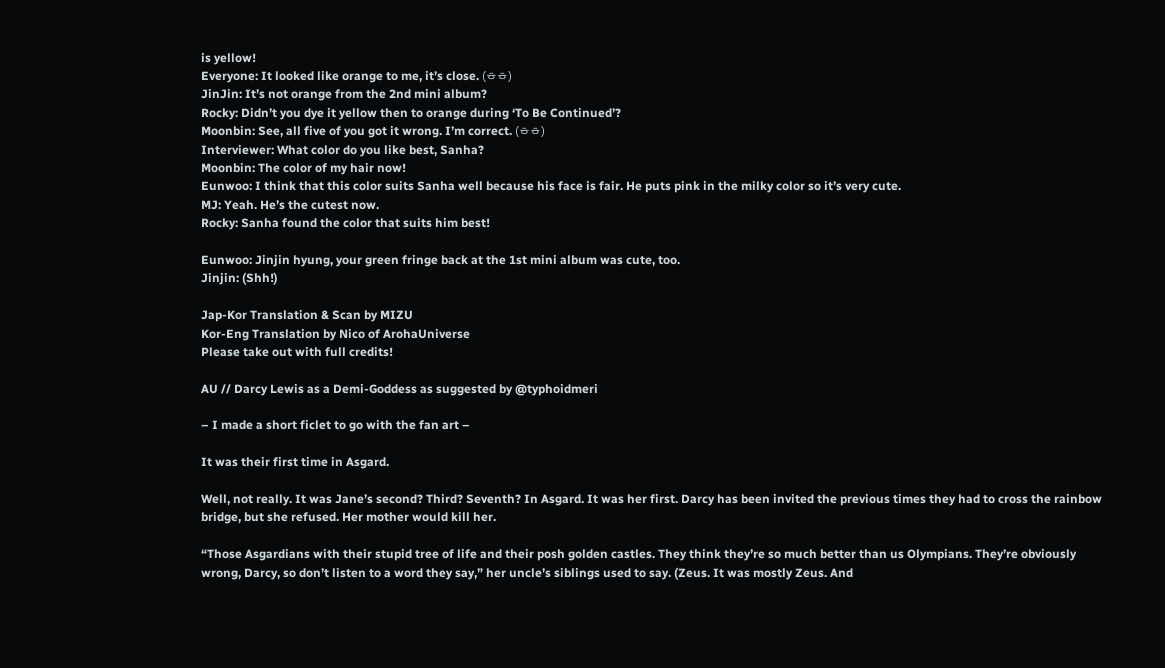is yellow!
Everyone: It looked like orange to me, it’s close. (ㅎㅎ)
JinJin: It’s not orange from the 2nd mini album?
Rocky: Didn’t you dye it yellow then to orange during ‘To Be Continued’?
Moonbin: See, all five of you got it wrong. I’m correct. (ㅎㅎ)
Interviewer: What color do you like best, Sanha?
Moonbin: The color of my hair now!
Eunwoo: I think that this color suits Sanha well because his face is fair. He puts pink in the milky color so it’s very cute.
MJ: Yeah. He’s the cutest now.
Rocky: Sanha found the color that suits him best!

Eunwoo: Jinjin hyung, your green fringe back at the 1st mini album was cute, too.
Jinjin: (Shh!)

Jap-Kor Translation & Scan by MIZU
Kor-Eng Translation by Nico of ArohaUniverse
Please take out with full credits!

AU // Darcy Lewis as a Demi-Goddess as suggested by @typhoidmeri

– I made a short ficlet to go with the fan art –

It was their first time in Asgard.

Well, not really. It was Jane’s second? Third? Seventh? In Asgard. It was her first. Darcy has been invited the previous times they had to cross the rainbow bridge, but she refused. Her mother would kill her.

“Those Asgardians with their stupid tree of life and their posh golden castles. They think they’re so much better than us Olympians. They’re obviously wrong, Darcy, so don’t listen to a word they say,” her uncle’s siblings used to say. (Zeus. It was mostly Zeus. And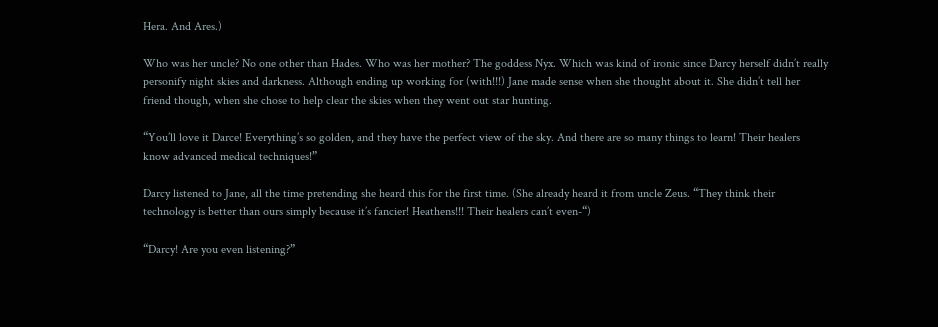Hera. And Ares.)

Who was her uncle? No one other than Hades. Who was her mother? The goddess Nyx. Which was kind of ironic since Darcy herself didn’t really personify night skies and darkness. Although ending up working for (with!!!) Jane made sense when she thought about it. She didn’t tell her friend though, when she chose to help clear the skies when they went out star hunting.

“You’ll love it Darce! Everything’s so golden, and they have the perfect view of the sky. And there are so many things to learn! Their healers know advanced medical techniques!”

Darcy listened to Jane, all the time pretending she heard this for the first time. (She already heard it from uncle Zeus. “They think their technology is better than ours simply because it’s fancier! Heathens!!! Their healers can’t even-“)

“Darcy! Are you even listening?”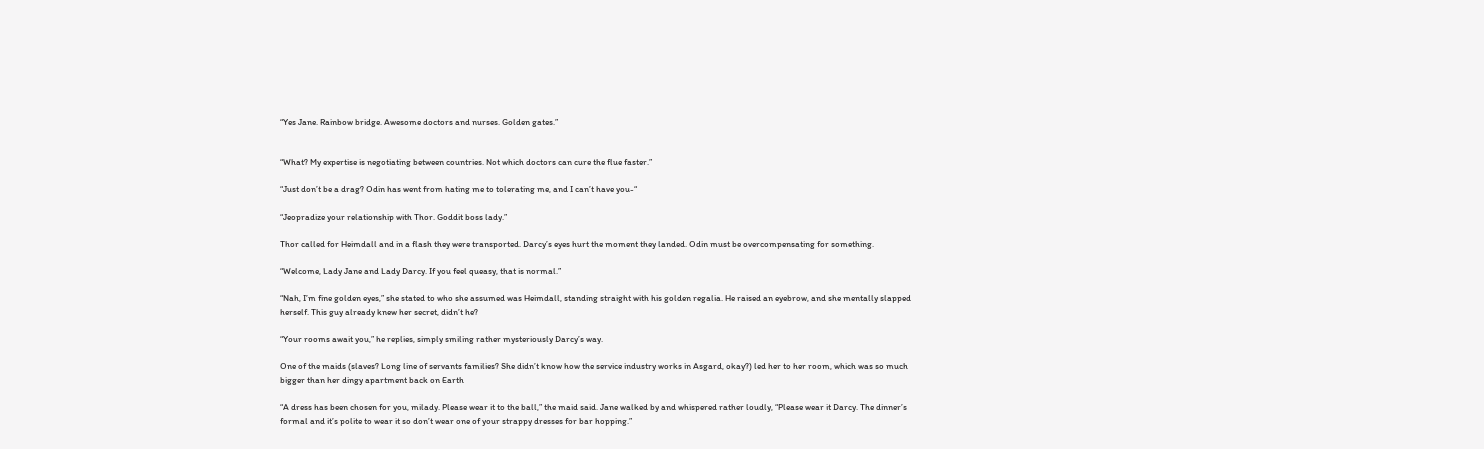“Yes Jane. Rainbow bridge. Awesome doctors and nurses. Golden gates.”


“What? My expertise is negotiating between countries. Not which doctors can cure the flue faster.”

“Just don’t be a drag? Odin has went from hating me to tolerating me, and I can’t have you-“

“Jeopradize your relationship with Thor. Goddit boss lady.”

Thor called for Heimdall and in a flash they were transported. Darcy’s eyes hurt the moment they landed. Odin must be overcompensating for something.

“Welcome, Lady Jane and Lady Darcy. If you feel queasy, that is normal.”

“Nah, I’m fine golden eyes,” she stated to who she assumed was Heimdall, standing straight with his golden regalia. He raised an eyebrow, and she mentally slapped herself. This guy already knew her secret, didn’t he?

“Your rooms await you,” he replies, simply smiling rather mysteriously Darcy’s way.

One of the maids (slaves? Long line of servants families? She didn’t know how the service industry works in Asgard, okay?) led her to her room, which was so much bigger than her dingy apartment back on Earth

“A dress has been chosen for you, milady. Please wear it to the ball,” the maid said. Jane walked by and whispered rather loudly, “Please wear it Darcy. The dinner’s formal and it’s polite to wear it so don’t wear one of your strappy dresses for bar hopping.”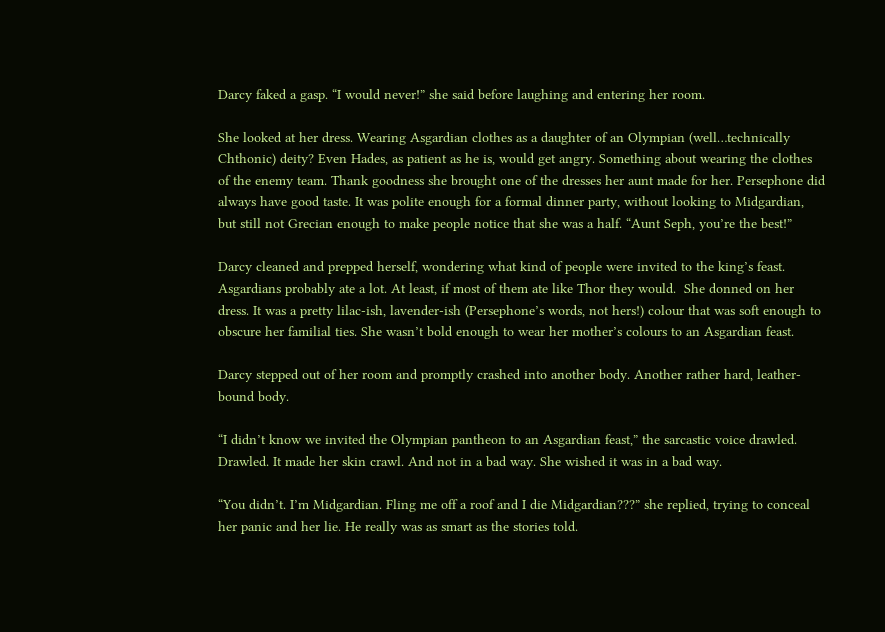Darcy faked a gasp. “I would never!” she said before laughing and entering her room.

She looked at her dress. Wearing Asgardian clothes as a daughter of an Olympian (well…technically Chthonic) deity? Even Hades, as patient as he is, would get angry. Something about wearing the clothes of the enemy team. Thank goodness she brought one of the dresses her aunt made for her. Persephone did always have good taste. It was polite enough for a formal dinner party, without looking to Midgardian, but still not Grecian enough to make people notice that she was a half. “Aunt Seph, you’re the best!”

Darcy cleaned and prepped herself, wondering what kind of people were invited to the king’s feast. Asgardians probably ate a lot. At least, if most of them ate like Thor they would.  She donned on her dress. It was a pretty lilac-ish, lavender-ish (Persephone’s words, not hers!) colour that was soft enough to obscure her familial ties. She wasn’t bold enough to wear her mother’s colours to an Asgardian feast.

Darcy stepped out of her room and promptly crashed into another body. Another rather hard, leather-bound body.

“I didn’t know we invited the Olympian pantheon to an Asgardian feast,” the sarcastic voice drawled. Drawled. It made her skin crawl. And not in a bad way. She wished it was in a bad way.

“You didn’t. I’m Midgardian. Fling me off a roof and I die Midgardian???” she replied, trying to conceal her panic and her lie. He really was as smart as the stories told.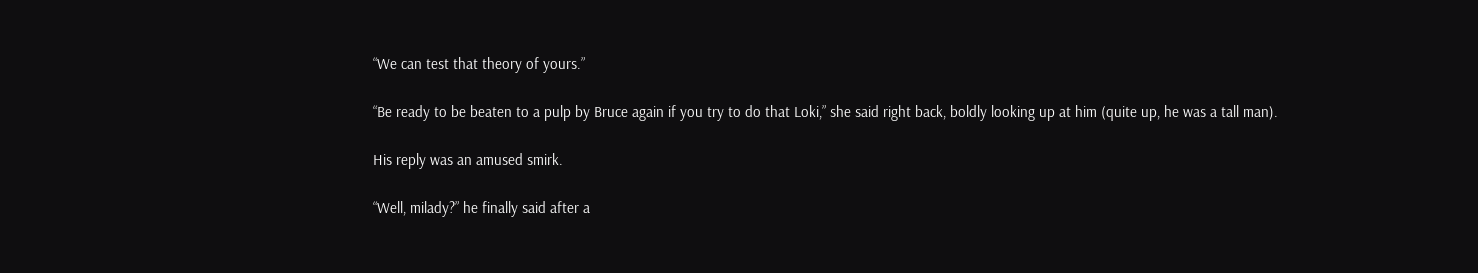“We can test that theory of yours.”

“Be ready to be beaten to a pulp by Bruce again if you try to do that Loki,” she said right back, boldly looking up at him (quite up, he was a tall man).

His reply was an amused smirk.

“Well, milady?” he finally said after a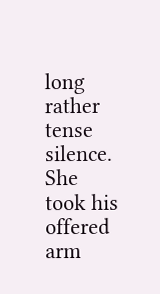long rather tense silence. She took his offered arm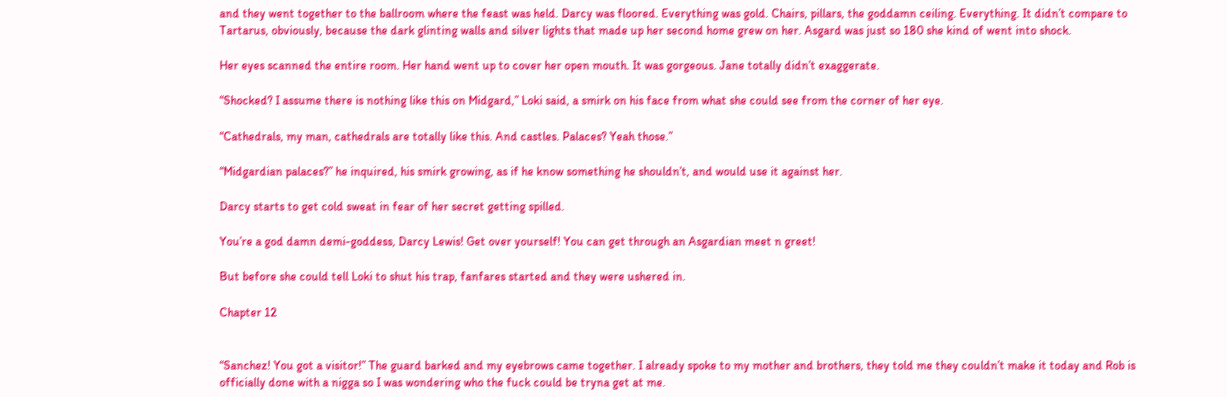and they went together to the ballroom where the feast was held. Darcy was floored. Everything was gold. Chairs, pillars, the goddamn ceiling. Everything. It didn’t compare to Tartarus, obviously, because the dark glinting walls and silver lights that made up her second home grew on her. Asgard was just so 180 she kind of went into shock.

Her eyes scanned the entire room. Her hand went up to cover her open mouth. It was gorgeous. Jane totally didn’t exaggerate.

“Shocked? I assume there is nothing like this on Midgard,” Loki said, a smirk on his face from what she could see from the corner of her eye.

“Cathedrals, my man, cathedrals are totally like this. And castles. Palaces? Yeah those.”

“Midgardian palaces?” he inquired, his smirk growing, as if he know something he shouldn’t, and would use it against her.

Darcy starts to get cold sweat in fear of her secret getting spilled.

You’re a god damn demi-goddess, Darcy Lewis! Get over yourself! You can get through an Asgardian meet n greet!

But before she could tell Loki to shut his trap, fanfares started and they were ushered in.

Chapter 12


“Sanchez! You got a visitor!” The guard barked and my eyebrows came together. I already spoke to my mother and brothers, they told me they couldn’t make it today and Rob is officially done with a nigga so I was wondering who the fuck could be tryna get at me.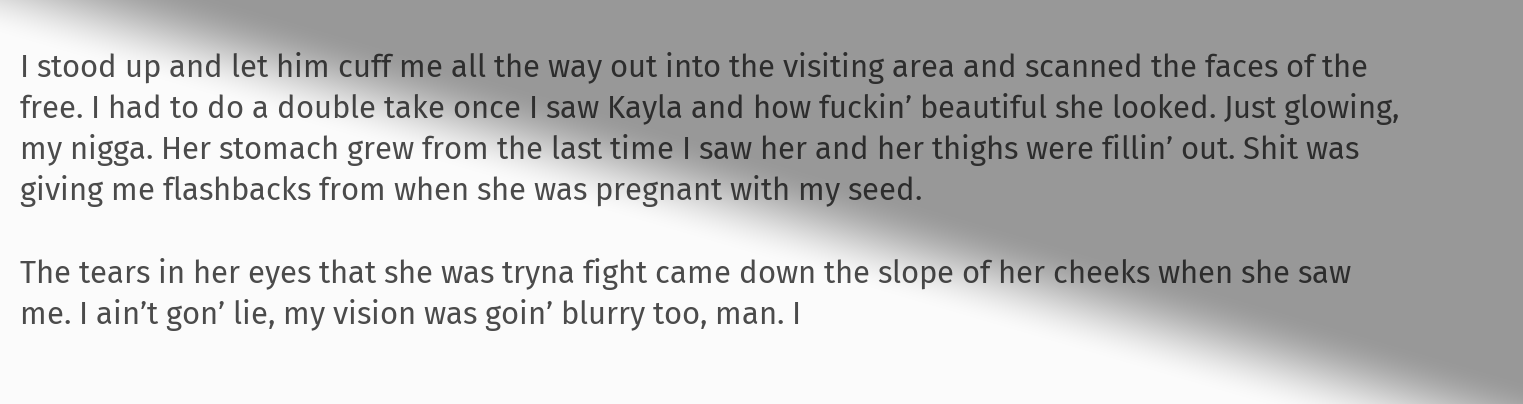I stood up and let him cuff me all the way out into the visiting area and scanned the faces of the free. I had to do a double take once I saw Kayla and how fuckin’ beautiful she looked. Just glowing, my nigga. Her stomach grew from the last time I saw her and her thighs were fillin’ out. Shit was giving me flashbacks from when she was pregnant with my seed.

The tears in her eyes that she was tryna fight came down the slope of her cheeks when she saw me. I ain’t gon’ lie, my vision was goin’ blurry too, man. I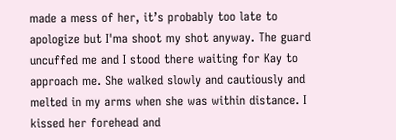made a mess of her, it’s probably too late to apologize but I'ma shoot my shot anyway. The guard uncuffed me and I stood there waiting for Kay to approach me. She walked slowly and cautiously and melted in my arms when she was within distance. I kissed her forehead and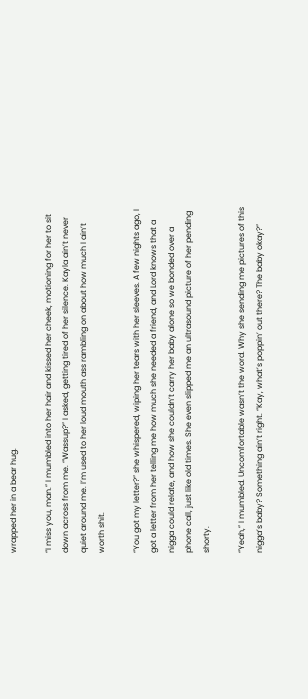wrapped her in a bear hug.

“I miss you, man.” I mumbled into her hair and kissed her cheek, motioning for her to sit down across from me. “Wassup?” I asked, getting tired of her silence. Kayla ain’t never quiet around me. I’m used to her loud mouth ass rambling on about how much I ain’t worth shit.

“You got my letter?” she whispered, wiping her tears with her sleeves. A few nights ago, I got a letter from her telling me how much she needed a friend, and Lord knows that a nigga could relate, and how she couldn’t carry her baby alone so we bonded over a phone call, just like old times. She even slipped me an ultrasound picture of her pending shorty.

“Yeah,” I mumbled. Uncomfortable wasn’t the word. Why she sending me pictures of this nigga’s baby? Something ain’t right. “Kay, what’s poppin’ out there? The baby okay?”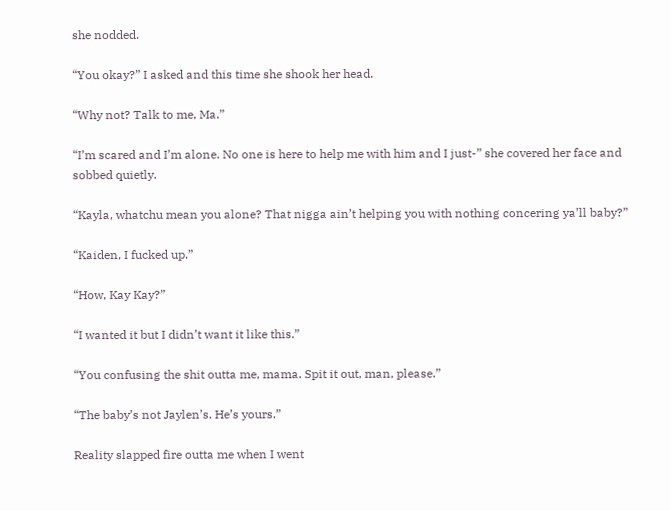she nodded.

“You okay?” I asked and this time she shook her head.

“Why not? Talk to me, Ma.”

“I’m scared and I’m alone. No one is here to help me with him and I just-” she covered her face and sobbed quietly.

“Kayla, whatchu mean you alone? That nigga ain’t helping you with nothing concering ya’ll baby?”

“Kaiden, I fucked up.”

“How, Kay Kay?”

“I wanted it but I didn’t want it like this.”

“You confusing the shit outta me, mama. Spit it out, man, please.”

“The baby’s not Jaylen’s. He’s yours.”

Reality slapped fire outta me when I went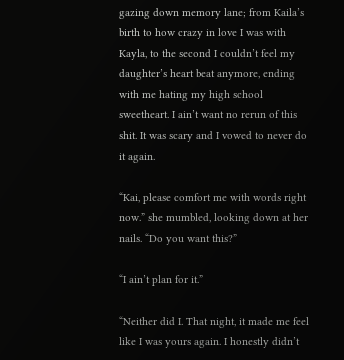gazing down memory lane; from Kaila’s birth to how crazy in love I was with Kayla, to the second I couldn’t feel my daughter’s heart beat anymore, ending with me hating my high school sweetheart. I ain’t want no rerun of this shit. It was scary and I vowed to never do it again.

“Kai, please comfort me with words right now.” she mumbled, looking down at her nails. “Do you want this?”

“I ain’t plan for it.”

“Neither did I. That night, it made me feel like I was yours again. I honestly didn’t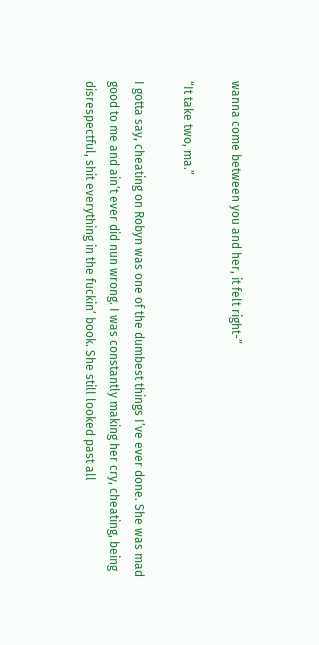wanna come between you and her, it felt right-”

“It take two, ma.”

I gotta say, cheating on Robyn was one of the dumbest things I’ve ever done. She was mad good to me and ain’t ever did nun wrong. I was constantly making her cry, cheating, being disrespectful, shit everything in the fuckin’ book. She still looked past all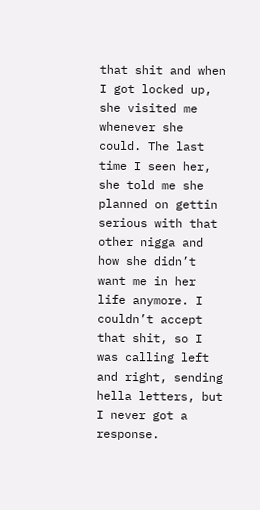that shit and when I got locked up, she visited me whenever she could. The last time I seen her, she told me she planned on gettin serious with that other nigga and how she didn’t want me in her life anymore. I couldn’t accept that shit, so I was calling left and right, sending hella letters, but I never got a response.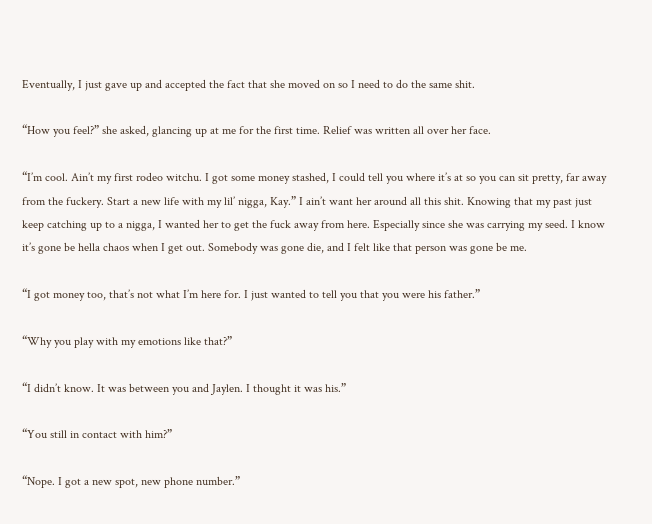Eventually, I just gave up and accepted the fact that she moved on so I need to do the same shit.

“How you feel?” she asked, glancing up at me for the first time. Relief was written all over her face.

“I’m cool. Ain’t my first rodeo witchu. I got some money stashed, I could tell you where it’s at so you can sit pretty, far away from the fuckery. Start a new life with my lil’ nigga, Kay.” I ain’t want her around all this shit. Knowing that my past just keep catching up to a nigga, I wanted her to get the fuck away from here. Especially since she was carrying my seed. I know it’s gone be hella chaos when I get out. Somebody was gone die, and I felt like that person was gone be me.

“I got money too, that’s not what I’m here for. I just wanted to tell you that you were his father.”

“Why you play with my emotions like that?”

“I didn’t know. It was between you and Jaylen. I thought it was his.”

“You still in contact with him?”

“Nope. I got a new spot, new phone number.”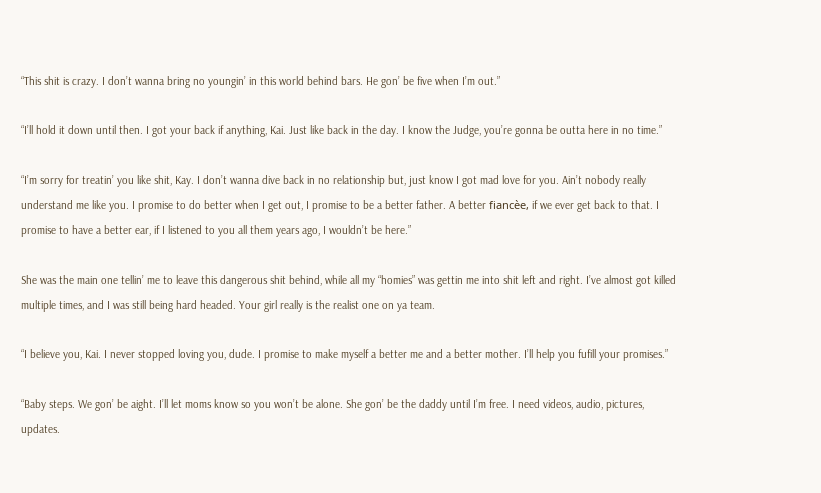“This shit is crazy. I don’t wanna bring no youngin’ in this world behind bars. He gon’ be five when I’m out.”

“I’ll hold it down until then. I got your back if anything, Kai. Just like back in the day. I know the Judge, you’re gonna be outta here in no time.”

“I’m sorry for treatin’ you like shit, Kay. I don’t wanna dive back in no relationship but, just know I got mad love for you. Ain’t nobody really understand me like you. I promise to do better when I get out, I promise to be a better father. A better fiancèe, if we ever get back to that. I promise to have a better ear, if I listened to you all them years ago, I wouldn’t be here.”

She was the main one tellin’ me to leave this dangerous shit behind, while all my “homies” was gettin me into shit left and right. I’ve almost got killed multiple times, and I was still being hard headed. Your girl really is the realist one on ya team.

“I believe you, Kai. I never stopped loving you, dude. I promise to make myself a better me and a better mother. I’ll help you fufill your promises.”

“Baby steps. We gon’ be aight. I’ll let moms know so you won’t be alone. She gon’ be the daddy until I’m free. I need videos, audio, pictures, updates.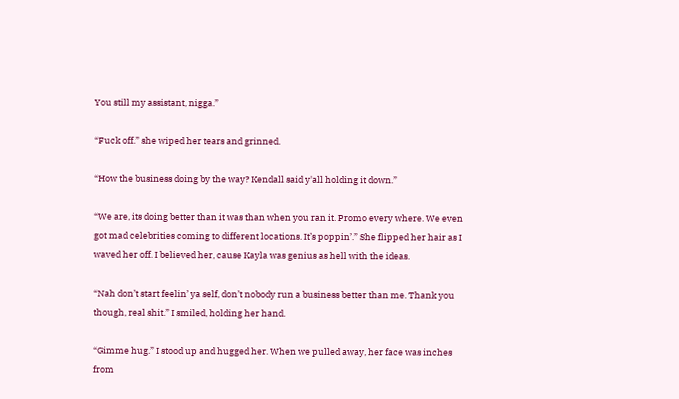You still my assistant, nigga.”

“Fuck off.” she wiped her tears and grinned.

“How the business doing by the way? Kendall said y'all holding it down.”

“We are, its doing better than it was than when you ran it. Promo every where. We even got mad celebrities coming to different locations. It’s poppin’.” She flipped her hair as I waved her off. I believed her, cause Kayla was genius as hell with the ideas.

“Nah don’t start feelin’ ya self, don’t nobody run a business better than me. Thank you though, real shit.” I smiled, holding her hand.

“Gimme hug.” I stood up and hugged her. When we pulled away, her face was inches from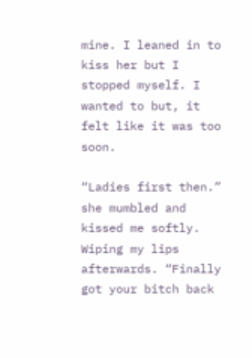mine. I leaned in to kiss her but I stopped myself. I wanted to but, it felt like it was too soon.

“Ladies first then.” she mumbled and kissed me softly. Wiping my lips afterwards. “Finally got your bitch back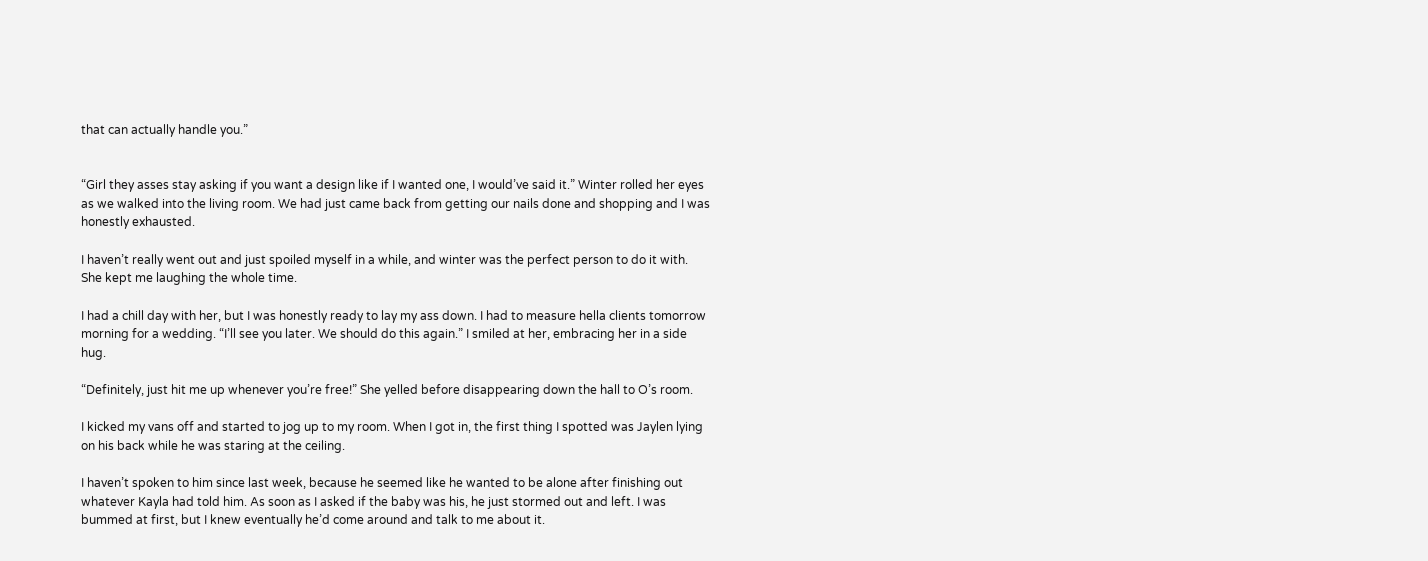that can actually handle you.”


“Girl they asses stay asking if you want a design like if I wanted one, I would’ve said it.” Winter rolled her eyes as we walked into the living room. We had just came back from getting our nails done and shopping and I was honestly exhausted.

I haven’t really went out and just spoiled myself in a while, and winter was the perfect person to do it with. She kept me laughing the whole time.

I had a chill day with her, but I was honestly ready to lay my ass down. I had to measure hella clients tomorrow morning for a wedding. “I’ll see you later. We should do this again.” I smiled at her, embracing her in a side hug.

“Definitely, just hit me up whenever you’re free!” She yelled before disappearing down the hall to O’s room.

I kicked my vans off and started to jog up to my room. When I got in, the first thing I spotted was Jaylen lying on his back while he was staring at the ceiling.

I haven’t spoken to him since last week, because he seemed like he wanted to be alone after finishing out whatever Kayla had told him. As soon as I asked if the baby was his, he just stormed out and left. I was bummed at first, but I knew eventually he’d come around and talk to me about it.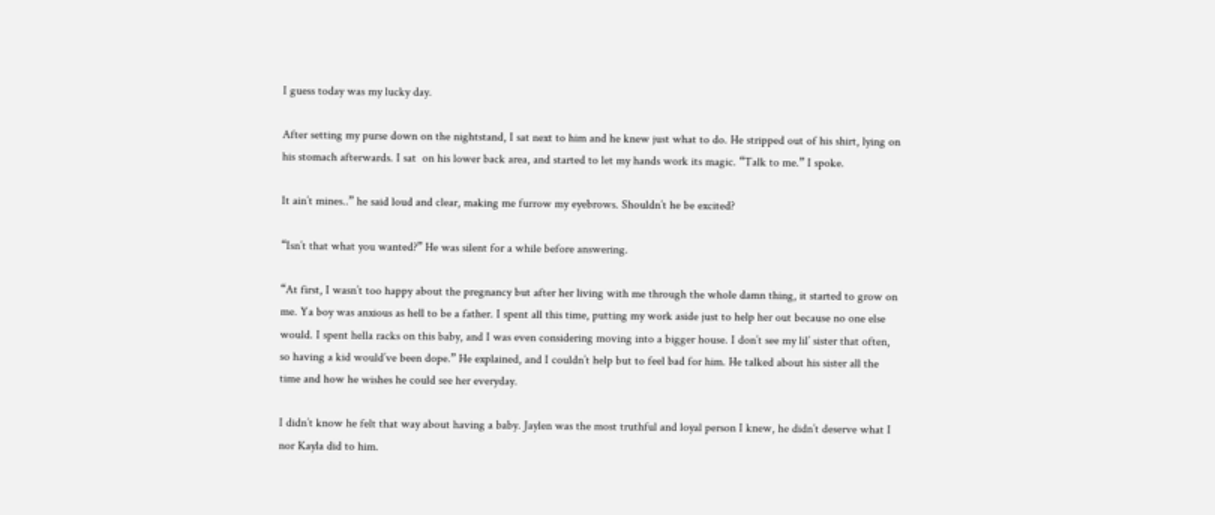I guess today was my lucky day.

After setting my purse down on the nightstand, I sat next to him and he knew just what to do. He stripped out of his shirt, lying on his stomach afterwards. I sat  on his lower back area, and started to let my hands work its magic. “Talk to me.” I spoke.

It ain’t mines..” he said loud and clear, making me furrow my eyebrows. Shouldn’t he be excited?

“Isn’t that what you wanted?” He was silent for a while before answering.

“At first, I wasn’t too happy about the pregnancy but after her living with me through the whole damn thing, it started to grow on me. Ya boy was anxious as hell to be a father. I spent all this time, putting my work aside just to help her out because no one else would. I spent hella racks on this baby, and I was even considering moving into a bigger house. I don’t see my lil’ sister that often, so having a kid would’ve been dope.” He explained, and I couldn’t help but to feel bad for him. He talked about his sister all the time and how he wishes he could see her everyday.

I didn’t know he felt that way about having a baby. Jaylen was the most truthful and loyal person I knew, he didn’t deserve what I nor Kayla did to him.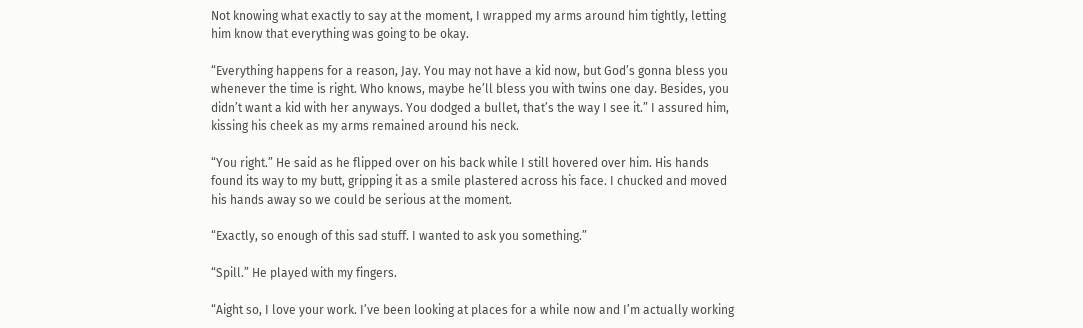Not knowing what exactly to say at the moment, I wrapped my arms around him tightly, letting him know that everything was going to be okay.

“Everything happens for a reason, Jay. You may not have a kid now, but God’s gonna bless you whenever the time is right. Who knows, maybe he’ll bless you with twins one day. Besides, you didn’t want a kid with her anyways. You dodged a bullet, that’s the way I see it.” I assured him, kissing his cheek as my arms remained around his neck.

“You right.” He said as he flipped over on his back while I still hovered over him. His hands found its way to my butt, gripping it as a smile plastered across his face. I chucked and moved his hands away so we could be serious at the moment.

“Exactly, so enough of this sad stuff. I wanted to ask you something.”

“Spill.” He played with my fingers.

“Aight so, I love your work. I’ve been looking at places for a while now and I’m actually working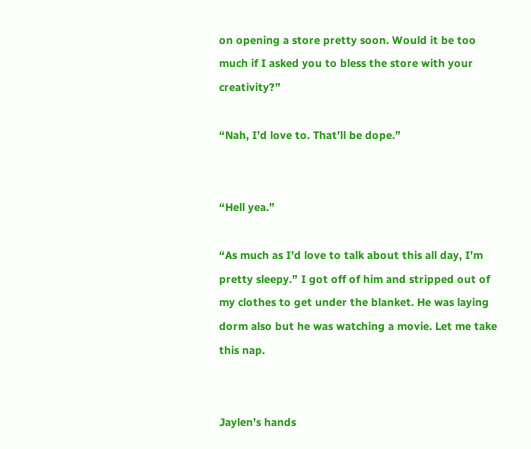on opening a store pretty soon. Would it be too much if I asked you to bless the store with your creativity?”

“Nah, I’d love to. That’ll be dope.”


“Hell yea.”

“As much as I’d love to talk about this all day, I’m pretty sleepy.” I got off of him and stripped out of my clothes to get under the blanket. He was laying dorm also but he was watching a movie. Let me take this nap.


Jaylen’s hands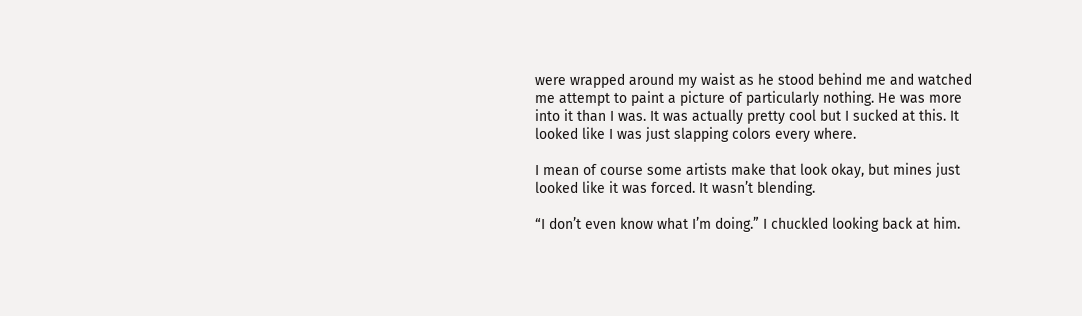were wrapped around my waist as he stood behind me and watched me attempt to paint a picture of particularly nothing. He was more into it than I was. It was actually pretty cool but I sucked at this. It looked like I was just slapping colors every where.

I mean of course some artists make that look okay, but mines just looked like it was forced. It wasn’t blending.

“I don’t even know what I’m doing.” I chuckled looking back at him.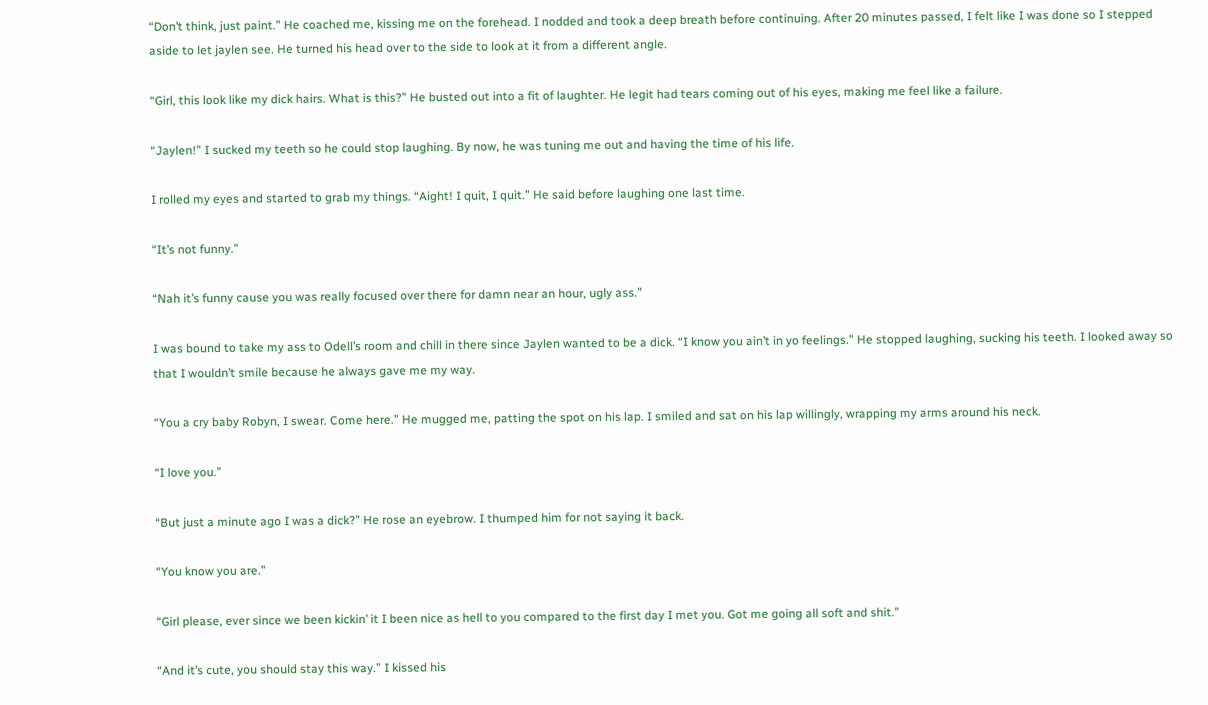“Don’t think, just paint.” He coached me, kissing me on the forehead. I nodded and took a deep breath before continuing. After 20 minutes passed, I felt like I was done so I stepped aside to let jaylen see. He turned his head over to the side to look at it from a different angle.

“Girl, this look like my dick hairs. What is this?” He busted out into a fit of laughter. He legit had tears coming out of his eyes, making me feel like a failure.

“Jaylen!” I sucked my teeth so he could stop laughing. By now, he was tuning me out and having the time of his life.

I rolled my eyes and started to grab my things. “Aight! I quit, I quit.” He said before laughing one last time.

“It’s not funny.”

“Nah it’s funny cause you was really focused over there for damn near an hour, ugly ass.”

I was bound to take my ass to Odell’s room and chill in there since Jaylen wanted to be a dick. “I know you ain’t in yo feelings.” He stopped laughing, sucking his teeth. I looked away so that I wouldn’t smile because he always gave me my way.

“You a cry baby Robyn, I swear. Come here.” He mugged me, patting the spot on his lap. I smiled and sat on his lap willingly, wrapping my arms around his neck.

“I love you.”

“But just a minute ago I was a dick?” He rose an eyebrow. I thumped him for not saying it back.

“You know you are.”

“Girl please, ever since we been kickin’ it I been nice as hell to you compared to the first day I met you. Got me going all soft and shit.”

“And it’s cute, you should stay this way.” I kissed his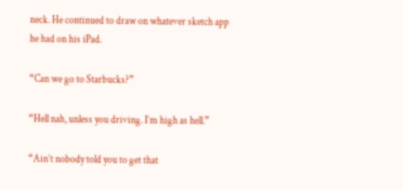neck. He continued to draw on whatever sketch app he had on his iPad.

“Can we go to Starbucks?”

“Hell nah, unless you driving. I’m high as hell.”

“Ain’t nobody told you to get that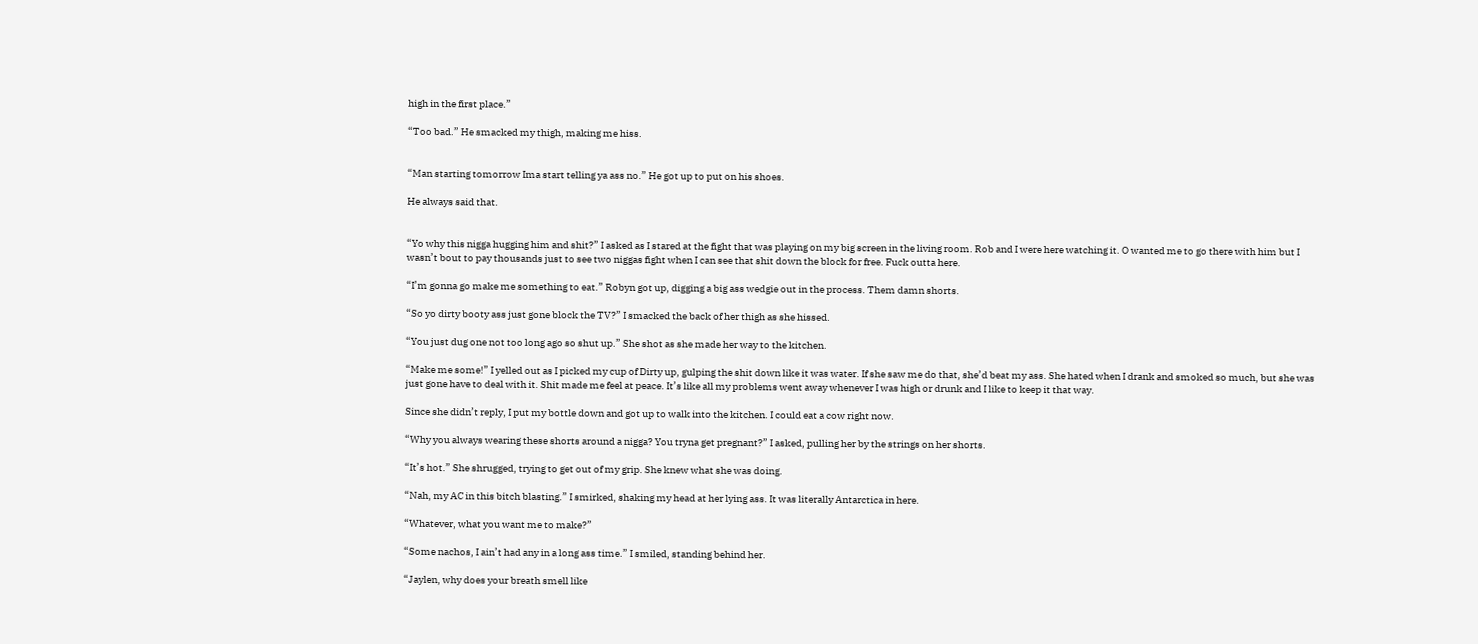high in the first place.”

“Too bad.” He smacked my thigh, making me hiss.


“Man starting tomorrow Ima start telling ya ass no.” He got up to put on his shoes.

He always said that.


“Yo why this nigga hugging him and shit?” I asked as I stared at the fight that was playing on my big screen in the living room. Rob and I were here watching it. O wanted me to go there with him but I wasn’t bout to pay thousands just to see two niggas fight when I can see that shit down the block for free. Fuck outta here.

“I’m gonna go make me something to eat.” Robyn got up, digging a big ass wedgie out in the process. Them damn shorts.

“So yo dirty booty ass just gone block the TV?” I smacked the back of her thigh as she hissed.

“You just dug one not too long ago so shut up.” She shot as she made her way to the kitchen.

“Make me some!” I yelled out as I picked my cup of Dirty up, gulping the shit down like it was water. If she saw me do that, she’d beat my ass. She hated when I drank and smoked so much, but she was just gone have to deal with it. Shit made me feel at peace. It’s like all my problems went away whenever I was high or drunk and I like to keep it that way.

Since she didn’t reply, I put my bottle down and got up to walk into the kitchen. I could eat a cow right now.

“Why you always wearing these shorts around a nigga? You tryna get pregnant?” I asked, pulling her by the strings on her shorts.

“It’s hot.” She shrugged, trying to get out of my grip. She knew what she was doing.

“Nah, my AC in this bitch blasting.” I smirked, shaking my head at her lying ass. It was literally Antarctica in here.

“Whatever, what you want me to make?”

“Some nachos, I ain’t had any in a long ass time.” I smiled, standing behind her.

“Jaylen, why does your breath smell like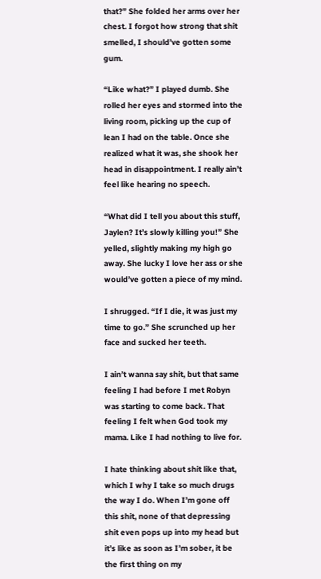that?” She folded her arms over her chest. I forgot how strong that shit smelled, I should’ve gotten some gum.

“Like what?” I played dumb. She rolled her eyes and stormed into the living room, picking up the cup of lean I had on the table. Once she realized what it was, she shook her head in disappointment. I really ain’t feel like hearing no speech.

“What did I tell you about this stuff, Jaylen? It’s slowly killing you!” She yelled, slightly making my high go away. She lucky I love her ass or she would’ve gotten a piece of my mind.

I shrugged. “If I die, it was just my time to go.” She scrunched up her face and sucked her teeth.

I ain’t wanna say shit, but that same feeling I had before I met Robyn was starting to come back. That feeling I felt when God took my mama. Like I had nothing to live for.

I hate thinking about shit like that, which I why I take so much drugs the way I do. When I’m gone off this shit, none of that depressing shit even pops up into my head but it’s like as soon as I’m sober, it be the first thing on my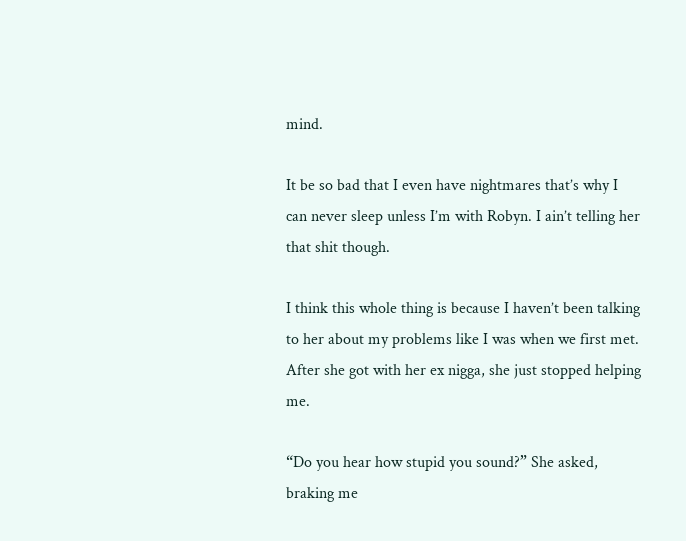mind.

It be so bad that I even have nightmares that’s why I can never sleep unless I’m with Robyn. I ain’t telling her that shit though.

I think this whole thing is because I haven’t been talking to her about my problems like I was when we first met. After she got with her ex nigga, she just stopped helping me.

“Do you hear how stupid you sound?” She asked, braking me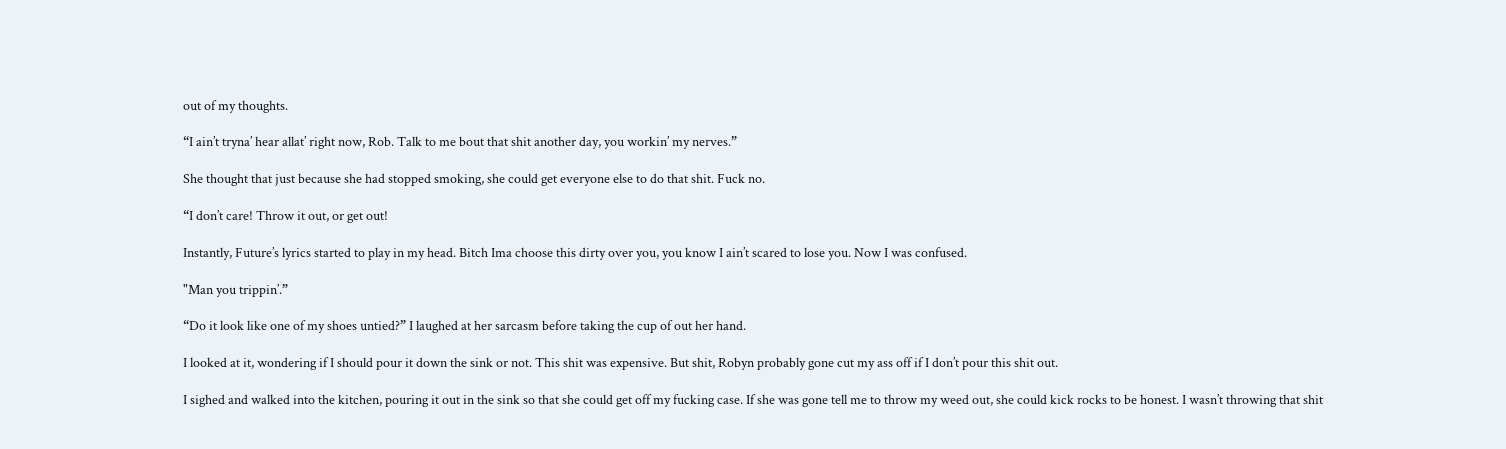out of my thoughts.

“I ain’t tryna’ hear allat’ right now, Rob. Talk to me bout that shit another day, you workin’ my nerves.”

She thought that just because she had stopped smoking, she could get everyone else to do that shit. Fuck no.

“I don’t care! Throw it out, or get out!

Instantly, Future’s lyrics started to play in my head. Bitch Ima choose this dirty over you, you know I ain’t scared to lose you. Now I was confused.

"Man you trippin’.”

“Do it look like one of my shoes untied?” I laughed at her sarcasm before taking the cup of out her hand.

I looked at it, wondering if I should pour it down the sink or not. This shit was expensive. But shit, Robyn probably gone cut my ass off if I don’t pour this shit out.

I sighed and walked into the kitchen, pouring it out in the sink so that she could get off my fucking case. If she was gone tell me to throw my weed out, she could kick rocks to be honest. I wasn’t throwing that shit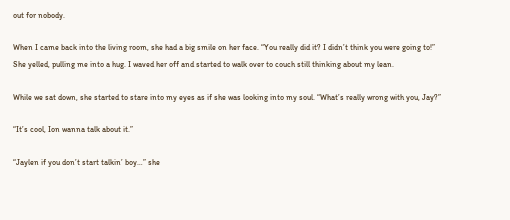out for nobody.

When I came back into the living room, she had a big smile on her face. “You really did it? I didn’t think you were going to!” She yelled, pulling me into a hug. I waved her off and started to walk over to couch still thinking about my lean.

While we sat down, she started to stare into my eyes as if she was looking into my soul. “What’s really wrong with you, Jay?”

“It’s cool, Ion wanna talk about it.”

“Jaylen if you don’t start talkin’ boy…” she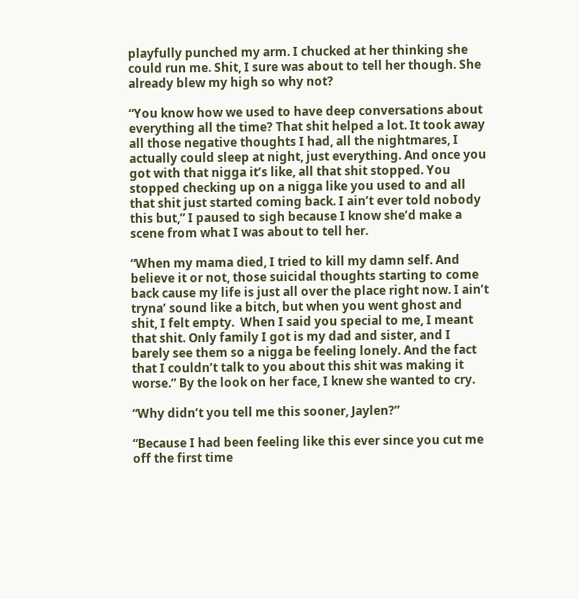playfully punched my arm. I chucked at her thinking she could run me. Shit, I sure was about to tell her though. She already blew my high so why not?

“You know how we used to have deep conversations about everything all the time? That shit helped a lot. It took away all those negative thoughts I had, all the nightmares, I actually could sleep at night, just everything. And once you got with that nigga it’s like, all that shit stopped. You stopped checking up on a nigga like you used to and all that shit just started coming back. I ain’t ever told nobody this but,” I paused to sigh because I know she’d make a scene from what I was about to tell her.

“When my mama died, I tried to kill my damn self. And believe it or not, those suicidal thoughts starting to come back cause my life is just all over the place right now. I ain’t tryna’ sound like a bitch, but when you went ghost and shit, I felt empty.  When I said you special to me, I meant that shit. Only family I got is my dad and sister, and I barely see them so a nigga be feeling lonely. And the fact that I couldn’t talk to you about this shit was making it worse.” By the look on her face, I knew she wanted to cry.

“Why didn’t you tell me this sooner, Jaylen?”

“Because I had been feeling like this ever since you cut me off the first time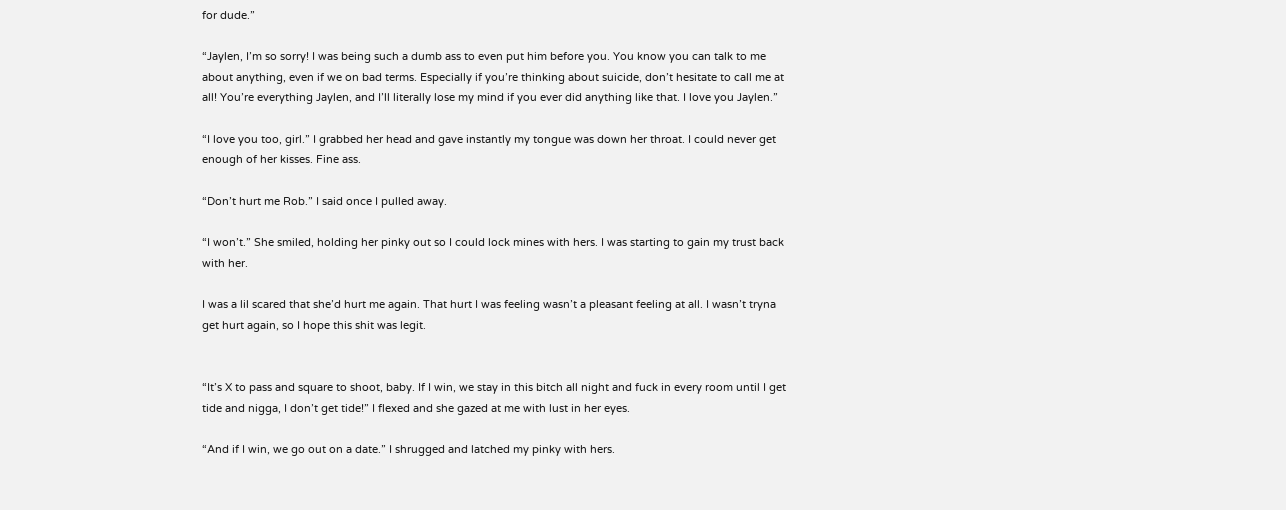for dude.”

“Jaylen, I’m so sorry! I was being such a dumb ass to even put him before you. You know you can talk to me about anything, even if we on bad terms. Especially if you’re thinking about suicide, don’t hesitate to call me at all! You’re everything Jaylen, and I’ll literally lose my mind if you ever did anything like that. I love you Jaylen.”

“I love you too, girl.” I grabbed her head and gave instantly my tongue was down her throat. I could never get enough of her kisses. Fine ass.

“Don’t hurt me Rob.” I said once I pulled away.

“I won’t.” She smiled, holding her pinky out so I could lock mines with hers. I was starting to gain my trust back with her.

I was a lil scared that she’d hurt me again. That hurt I was feeling wasn’t a pleasant feeling at all. I wasn’t tryna get hurt again, so I hope this shit was legit.


“It’s X to pass and square to shoot, baby. If I win, we stay in this bitch all night and fuck in every room until I get tide and nigga, I don’t get tide!” I flexed and she gazed at me with lust in her eyes.

“And if I win, we go out on a date.” I shrugged and latched my pinky with hers.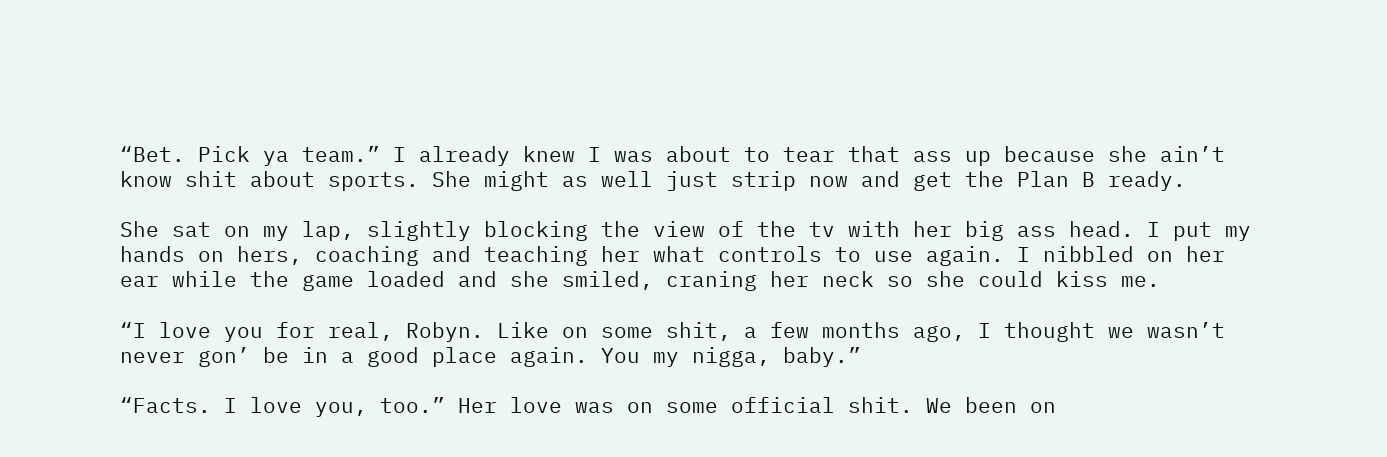“Bet. Pick ya team.” I already knew I was about to tear that ass up because she ain’t know shit about sports. She might as well just strip now and get the Plan B ready.

She sat on my lap, slightly blocking the view of the tv with her big ass head. I put my hands on hers, coaching and teaching her what controls to use again. I nibbled on her ear while the game loaded and she smiled, craning her neck so she could kiss me.

“I love you for real, Robyn. Like on some shit, a few months ago, I thought we wasn’t never gon’ be in a good place again. You my nigga, baby.”

“Facts. I love you, too.” Her love was on some official shit. We been on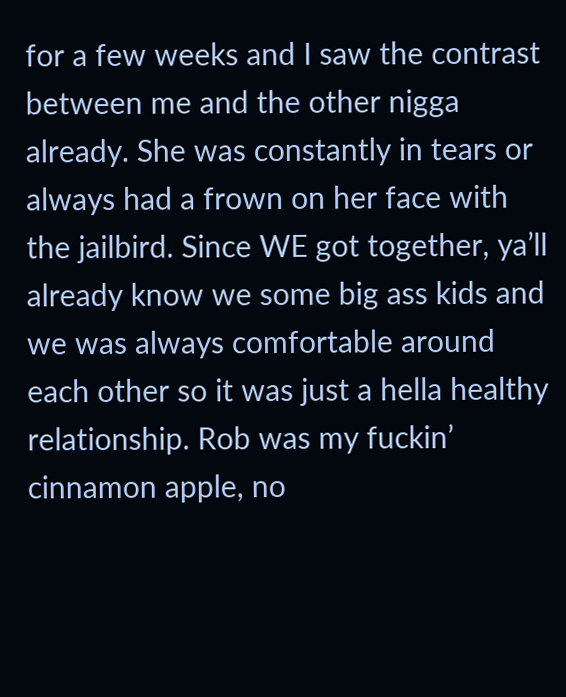for a few weeks and I saw the contrast between me and the other nigga already. She was constantly in tears or always had a frown on her face with the jailbird. Since WE got together, ya’ll already know we some big ass kids and we was always comfortable around each other so it was just a hella healthy relationship. Rob was my fuckin’ cinnamon apple, no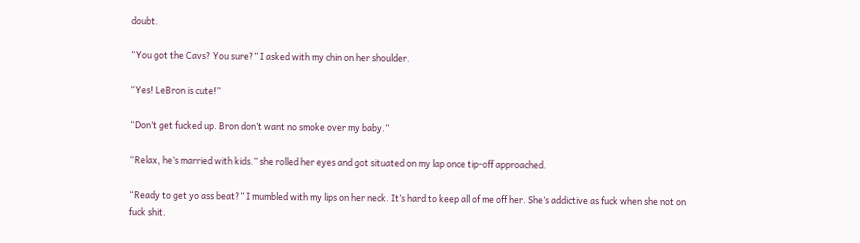doubt.

“You got the Cavs? You sure?” I asked with my chin on her shoulder.

“Yes! LeBron is cute!”

“Don’t get fucked up. Bron don’t want no smoke over my baby.”

“Relax, he’s married with kids.” she rolled her eyes and got situated on my lap once tip-off approached.

“Ready to get yo ass beat?” I mumbled with my lips on her neck. It’s hard to keep all of me off her. She’s addictive as fuck when she not on fuck shit.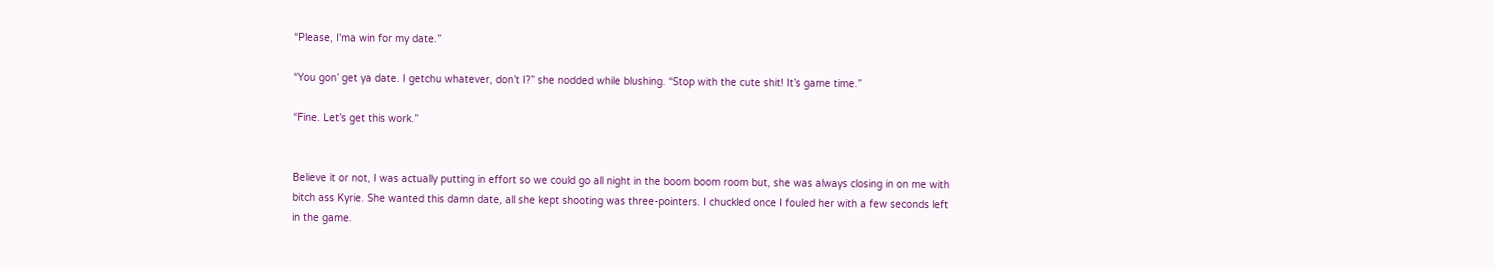“Please, I'ma win for my date.”

“You gon’ get ya date. I getchu whatever, don’t I?” she nodded while blushing. “Stop with the cute shit! It’s game time.”

“Fine. Let’s get this work.”


Believe it or not, I was actually putting in effort so we could go all night in the boom boom room but, she was always closing in on me with bitch ass Kyrie. She wanted this damn date, all she kept shooting was three-pointers. I chuckled once I fouled her with a few seconds left in the game.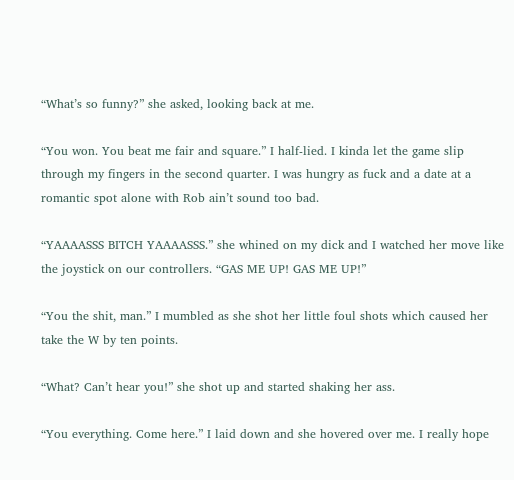“What’s so funny?” she asked, looking back at me.

“You won. You beat me fair and square.” I half-lied. I kinda let the game slip through my fingers in the second quarter. I was hungry as fuck and a date at a romantic spot alone with Rob ain’t sound too bad.

“YAAAASSS BITCH YAAAASSS.” she whined on my dick and I watched her move like the joystick on our controllers. “GAS ME UP! GAS ME UP!”

“You the shit, man.” I mumbled as she shot her little foul shots which caused her take the W by ten points.

“What? Can’t hear you!” she shot up and started shaking her ass.

“You everything. Come here.” I laid down and she hovered over me. I really hope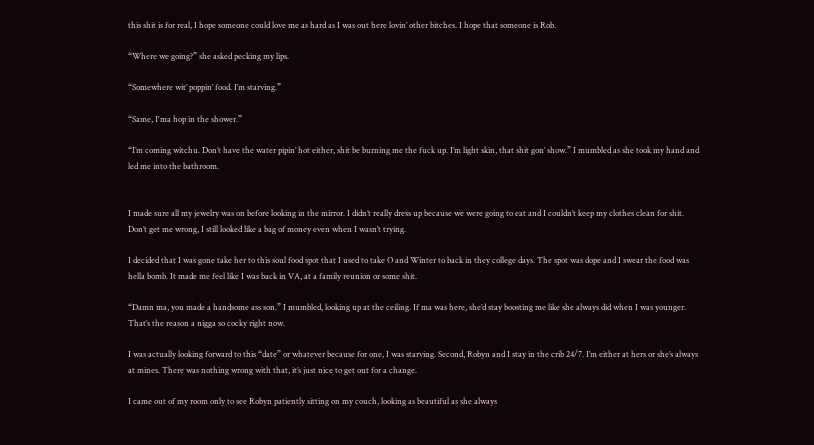this shit is for real, I hope someone could love me as hard as I was out here lovin’ other bitches. I hope that someone is Rob.

“Where we going?” she asked pecking my lips.

“Somewhere wit’ poppin’ food. I’m starving.”

“Same, I'ma hop in the shower.”

“I’m coming witchu. Don’t have the water pipin’ hot either, shit be burning me the fuck up. I’m light skin, that shit gon’ show.” I mumbled as she took my hand and led me into the bathroom.


I made sure all my jewelry was on before looking in the mirror. I didn’t really dress up because we were going to eat and I couldn’t keep my clothes clean for shit. Don’t get me wrong, I still looked like a bag of money even when I wasn’t trying.

I decided that I was gone take her to this soul food spot that I used to take O and Winter to back in they college days. The spot was dope and I swear the food was hella bomb. It made me feel like I was back in VA, at a family reunion or some shit.

“Damn ma, you made a handsome ass son.” I mumbled, looking up at the ceiling. If ma was here, she’d stay boosting me like she always did when I was younger. That’s the reason a nigga so cocky right now.

I was actually looking forward to this “date” or whatever because for one, I was starving. Second, Robyn and I stay in the crib 24/7. I’m either at hers or she’s always at mines. There was nothing wrong with that, it’s just nice to get out for a change.

I came out of my room only to see Robyn patiently sitting on my couch, looking as beautiful as she always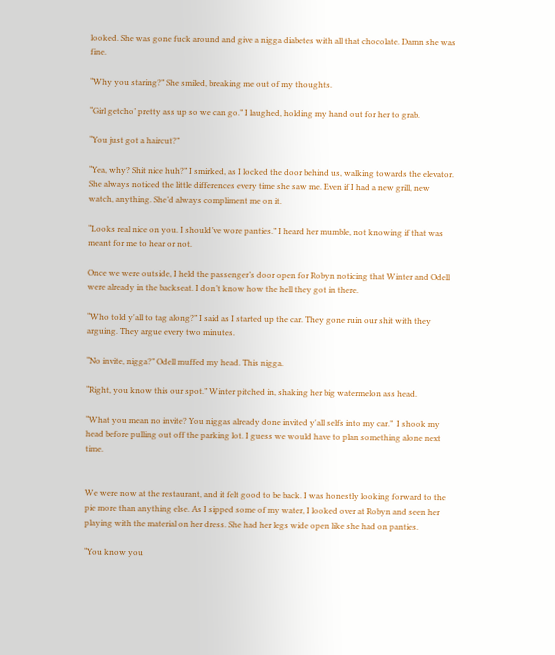looked. She was gone fuck around and give a nigga diabetes with all that chocolate. Damn she was fine.

“Why you staring?” She smiled, breaking me out of my thoughts.

“Girl getcho’ pretty ass up so we can go.” I laughed, holding my hand out for her to grab.

“You just got a haircut?”

“Yea, why? Shit nice huh?” I smirked, as I locked the door behind us, walking towards the elevator. She always noticed the little differences every time she saw me. Even if I had a new grill, new watch, anything. She’d always compliment me on it.

“Looks real nice on you. I should’ve wore panties.” I heard her mumble, not knowing if that was meant for me to hear or not.

Once we were outside, I held the passenger’s door open for Robyn noticing that Winter and Odell were already in the backseat. I don’t know how the hell they got in there.

“Who told y'all to tag along?” I said as I started up the car. They gone ruin our shit with they arguing. They argue every two minutes.

“No invite, nigga?” Odell muffed my head. This nigga.

“Right, you know this our spot.” Winter pitched in, shaking her big watermelon ass head.

“What you mean no invite? You niggas already done invited y'all selfs into my car.”  I shook my head before pulling out off the parking lot. I guess we would have to plan something alone next time.


We were now at the restaurant, and it felt good to be back. I was honestly looking forward to the pie more than anything else. As I sipped some of my water, I looked over at Robyn and seen her playing with the material on her dress. She had her legs wide open like she had on panties.

“You know you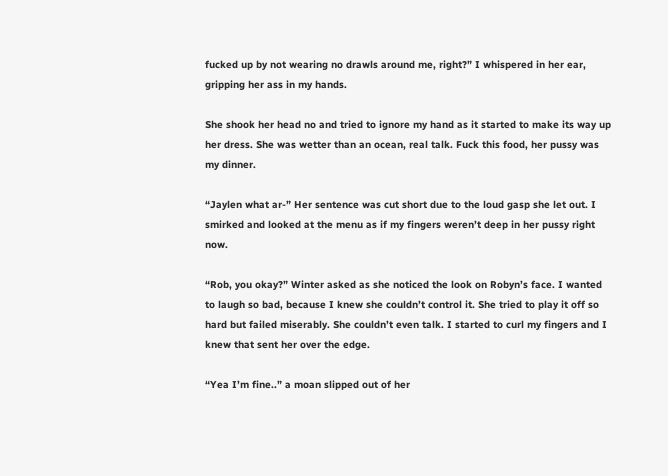fucked up by not wearing no drawls around me, right?” I whispered in her ear, gripping her ass in my hands.

She shook her head no and tried to ignore my hand as it started to make its way up her dress. She was wetter than an ocean, real talk. Fuck this food, her pussy was my dinner.

“Jaylen what ar-” Her sentence was cut short due to the loud gasp she let out. I smirked and looked at the menu as if my fingers weren’t deep in her pussy right now.

“Rob, you okay?” Winter asked as she noticed the look on Robyn’s face. I wanted to laugh so bad, because I knew she couldn’t control it. She tried to play it off so hard but failed miserably. She couldn’t even talk. I started to curl my fingers and I knew that sent her over the edge.

“Yea I’m fine..” a moan slipped out of her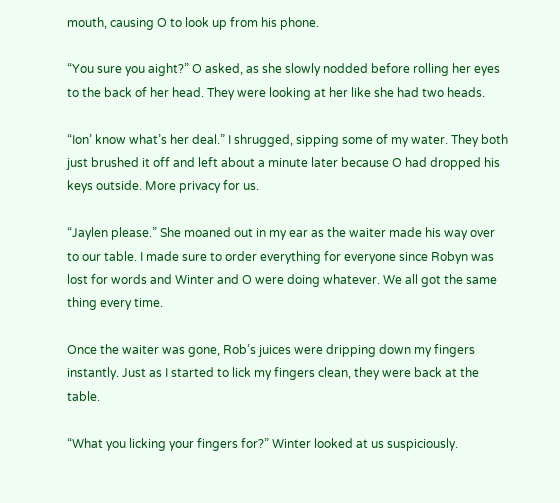mouth, causing O to look up from his phone.

“You sure you aight?” O asked, as she slowly nodded before rolling her eyes to the back of her head. They were looking at her like she had two heads.

“Ion’ know what’s her deal.” I shrugged, sipping some of my water. They both just brushed it off and left about a minute later because O had dropped his keys outside. More privacy for us.

“Jaylen please.” She moaned out in my ear as the waiter made his way over to our table. I made sure to order everything for everyone since Robyn was lost for words and Winter and O were doing whatever. We all got the same thing every time.

Once the waiter was gone, Rob’s juices were dripping down my fingers instantly. Just as I started to lick my fingers clean, they were back at the table.

“What you licking your fingers for?” Winter looked at us suspiciously.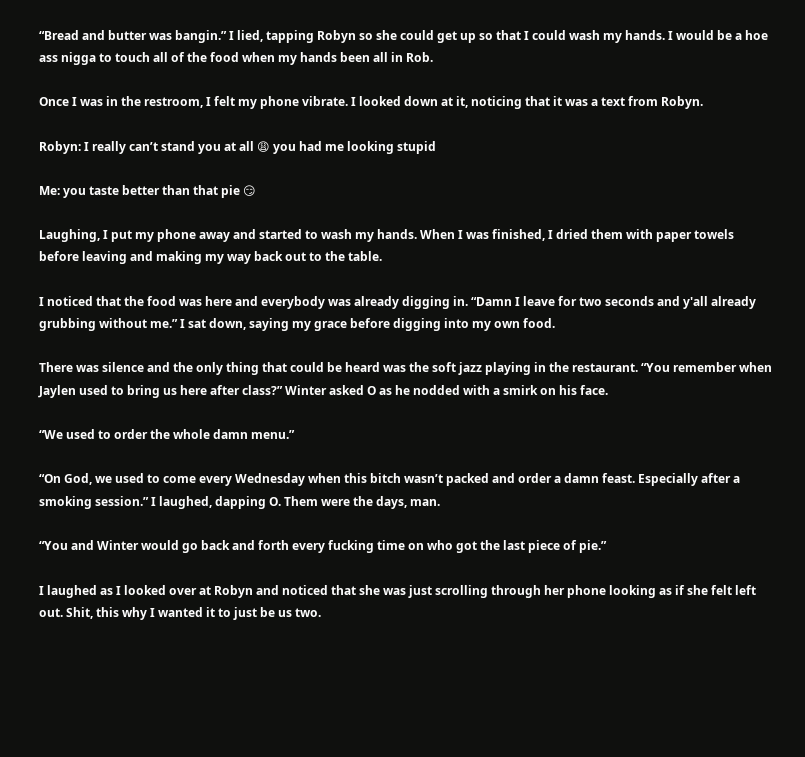“Bread and butter was bangin.” I lied, tapping Robyn so she could get up so that I could wash my hands. I would be a hoe ass nigga to touch all of the food when my hands been all in Rob.

Once I was in the restroom, I felt my phone vibrate. I looked down at it, noticing that it was a text from Robyn.

Robyn: I really can’t stand you at all 😩 you had me looking stupid

Me: you taste better than that pie 😏

Laughing, I put my phone away and started to wash my hands. When I was finished, I dried them with paper towels before leaving and making my way back out to the table.

I noticed that the food was here and everybody was already digging in. “Damn I leave for two seconds and y'all already grubbing without me.” I sat down, saying my grace before digging into my own food.

There was silence and the only thing that could be heard was the soft jazz playing in the restaurant. “You remember when Jaylen used to bring us here after class?” Winter asked O as he nodded with a smirk on his face.

“We used to order the whole damn menu.”

“On God, we used to come every Wednesday when this bitch wasn’t packed and order a damn feast. Especially after a smoking session.” I laughed, dapping O. Them were the days, man.

“You and Winter would go back and forth every fucking time on who got the last piece of pie.”

I laughed as I looked over at Robyn and noticed that she was just scrolling through her phone looking as if she felt left out. Shit, this why I wanted it to just be us two.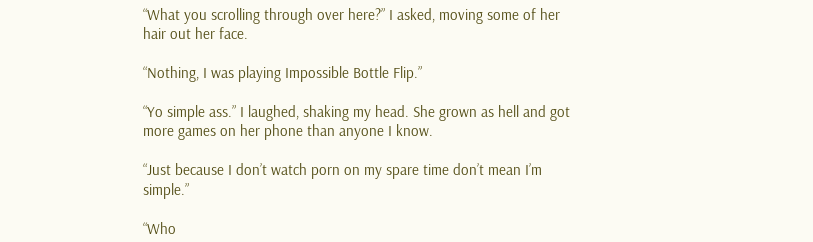“What you scrolling through over here?” I asked, moving some of her hair out her face.

“Nothing, I was playing Impossible Bottle Flip.”

“Yo simple ass.” I laughed, shaking my head. She grown as hell and got more games on her phone than anyone I know.

“Just because I don’t watch porn on my spare time don’t mean I’m simple.”

“Who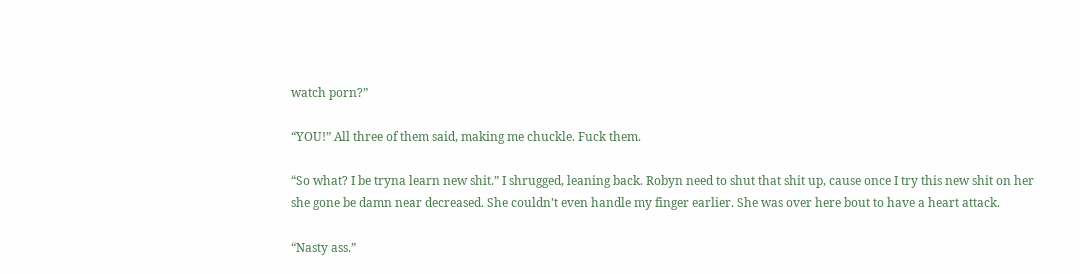watch porn?”

“YOU!” All three of them said, making me chuckle. Fuck them.

“So what? I be tryna learn new shit.” I shrugged, leaning back. Robyn need to shut that shit up, cause once I try this new shit on her she gone be damn near decreased. She couldn’t even handle my finger earlier. She was over here bout to have a heart attack.

“Nasty ass.”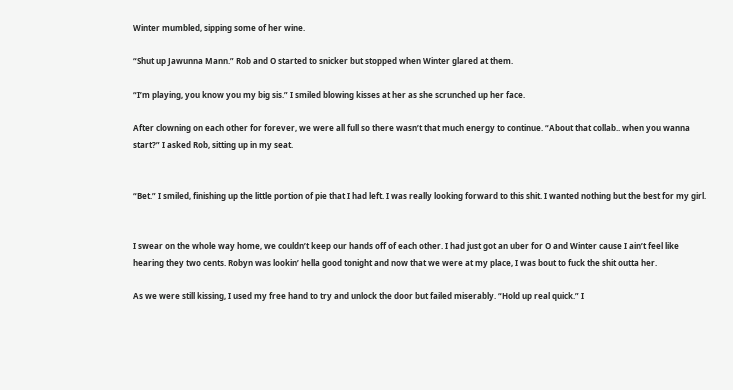Winter mumbled, sipping some of her wine.

“Shut up Jawunna Mann.” Rob and O started to snicker but stopped when Winter glared at them.

“I’m playing, you know you my big sis.” I smiled blowing kisses at her as she scrunched up her face.

After clowning on each other for forever, we were all full so there wasn’t that much energy to continue. “About that collab.. when you wanna start?” I asked Rob, sitting up in my seat.


“Bet.” I smiled, finishing up the little portion of pie that I had left. I was really looking forward to this shit. I wanted nothing but the best for my girl.


I swear on the whole way home, we couldn’t keep our hands off of each other. I had just got an uber for O and Winter cause I ain’t feel like hearing they two cents. Robyn was lookin’ hella good tonight and now that we were at my place, I was bout to fuck the shit outta her.

As we were still kissing, I used my free hand to try and unlock the door but failed miserably. “Hold up real quick.” I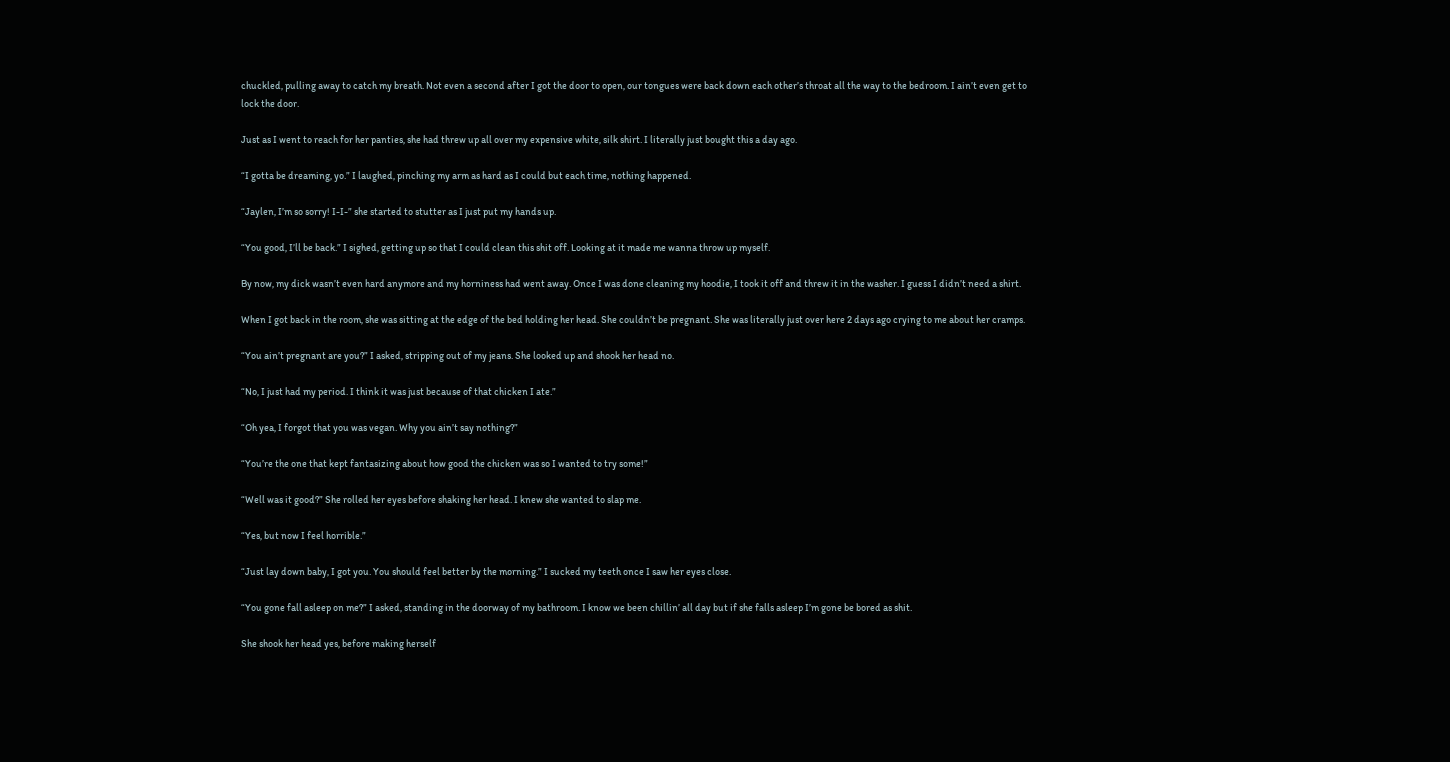chuckled, pulling away to catch my breath. Not even a second after I got the door to open, our tongues were back down each other’s throat all the way to the bedroom. I ain’t even get to lock the door.

Just as I went to reach for her panties, she had threw up all over my expensive white, silk shirt. I literally just bought this a day ago.

“I gotta be dreaming, yo.” I laughed, pinching my arm as hard as I could but each time, nothing happened.

“Jaylen, I’m so sorry! I-I-” she started to stutter as I just put my hands up.

“You good, I’ll be back.” I sighed, getting up so that I could clean this shit off. Looking at it made me wanna throw up myself.

By now, my dick wasn’t even hard anymore and my horniness had went away. Once I was done cleaning my hoodie, I took it off and threw it in the washer. I guess I didn’t need a shirt.

When I got back in the room, she was sitting at the edge of the bed holding her head. She couldn’t be pregnant. She was literally just over here 2 days ago crying to me about her cramps.

“You ain’t pregnant are you?” I asked, stripping out of my jeans. She looked up and shook her head no.

“No, I just had my period. I think it was just because of that chicken I ate.”

“Oh yea, I forgot that you was vegan. Why you ain’t say nothing?”

“You’re the one that kept fantasizing about how good the chicken was so I wanted to try some!”

“Well was it good?” She rolled her eyes before shaking her head. I knew she wanted to slap me.

“Yes, but now I feel horrible.”

“Just lay down baby, I got you. You should feel better by the morning.” I sucked my teeth once I saw her eyes close.

“You gone fall asleep on me?” I asked, standing in the doorway of my bathroom. I know we been chillin’ all day but if she falls asleep I’m gone be bored as shit.

She shook her head yes, before making herself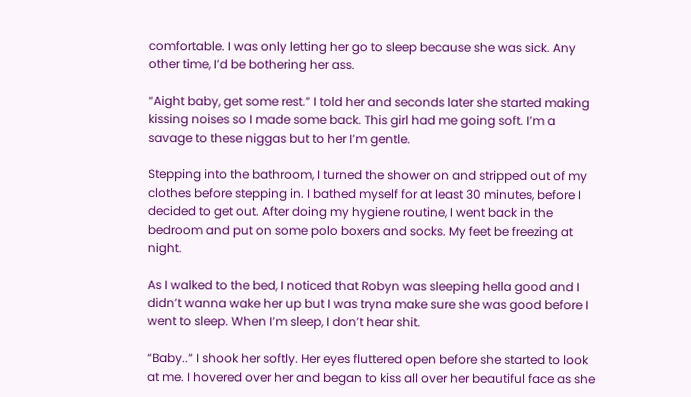comfortable. I was only letting her go to sleep because she was sick. Any other time, I’d be bothering her ass.

“Aight baby, get some rest.” I told her and seconds later she started making kissing noises so I made some back. This girl had me going soft. I’m a savage to these niggas but to her I’m gentle.

Stepping into the bathroom, I turned the shower on and stripped out of my clothes before stepping in. I bathed myself for at least 30 minutes, before I decided to get out. After doing my hygiene routine, I went back in the bedroom and put on some polo boxers and socks. My feet be freezing at night.

As I walked to the bed, I noticed that Robyn was sleeping hella good and I didn’t wanna wake her up but I was tryna make sure she was good before I went to sleep. When I’m sleep, I don’t hear shit.

“Baby..” I shook her softly. Her eyes fluttered open before she started to look at me. I hovered over her and began to kiss all over her beautiful face as she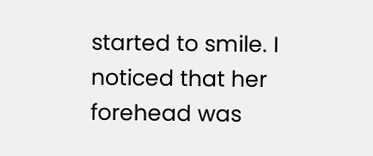started to smile. I noticed that her forehead was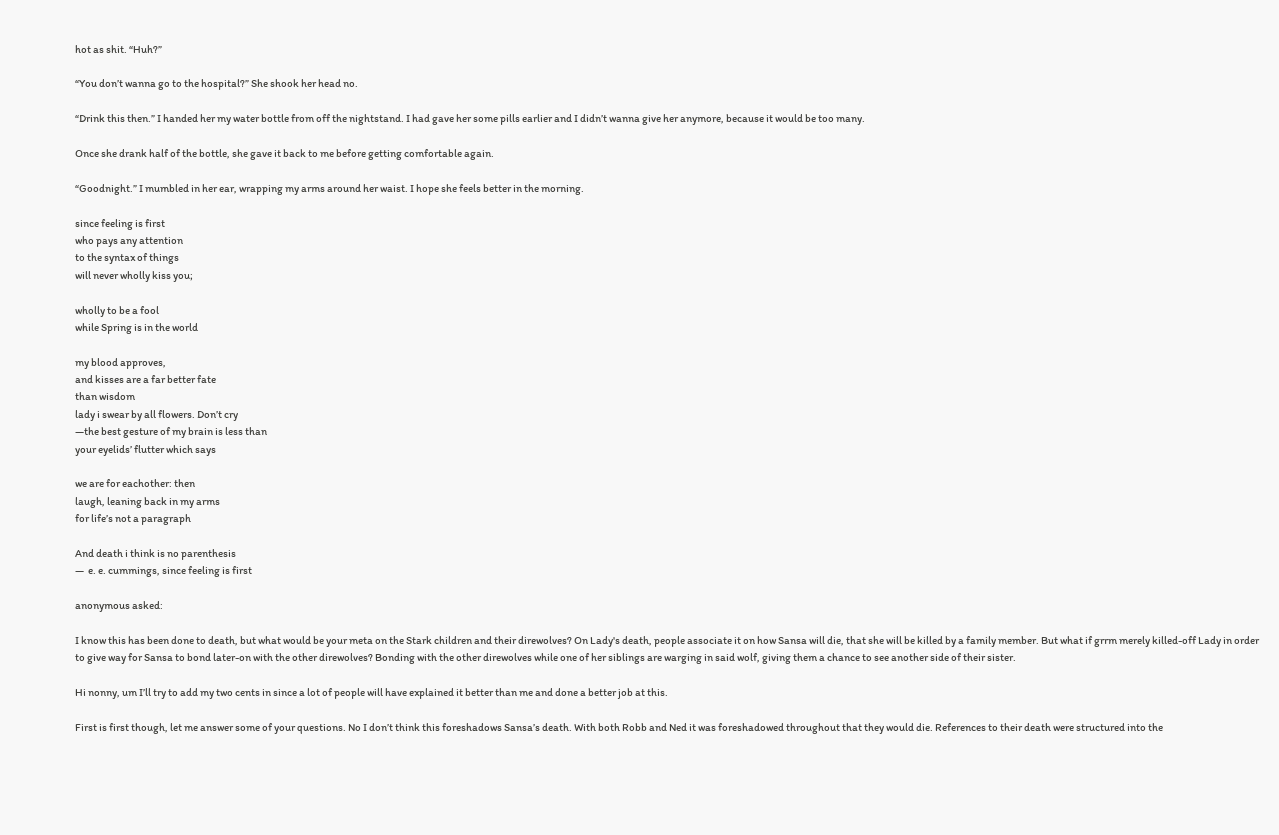hot as shit. “Huh?”

“You don’t wanna go to the hospital?” She shook her head no.

“Drink this then.” I handed her my water bottle from off the nightstand. I had gave her some pills earlier and I didn’t wanna give her anymore, because it would be too many.

Once she drank half of the bottle, she gave it back to me before getting comfortable again.

“Goodnight.” I mumbled in her ear, wrapping my arms around her waist. I hope she feels better in the morning.

since feeling is first
who pays any attention
to the syntax of things
will never wholly kiss you;

wholly to be a fool
while Spring is in the world

my blood approves,
and kisses are a far better fate
than wisdom
lady i swear by all flowers. Don’t cry
—the best gesture of my brain is less than
your eyelids’ flutter which says

we are for eachother: then
laugh, leaning back in my arms
for life’s not a paragraph

And death i think is no parenthesis
—  e. e. cummings, since feeling is first

anonymous asked:

I know this has been done to death, but what would be your meta on the Stark children and their direwolves? On Lady's death, people associate it on how Sansa will die, that she will be killed by a family member. But what if grrm merely killed-off Lady in order to give way for Sansa to bond later-on with the other direwolves? Bonding with the other direwolves while one of her siblings are warging in said wolf, giving them a chance to see another side of their sister.

Hi nonny, um I’ll try to add my two cents in since a lot of people will have explained it better than me and done a better job at this.

First is first though, let me answer some of your questions. No I don’t think this foreshadows Sansa’s death. With both Robb and Ned it was foreshadowed throughout that they would die. References to their death were structured into the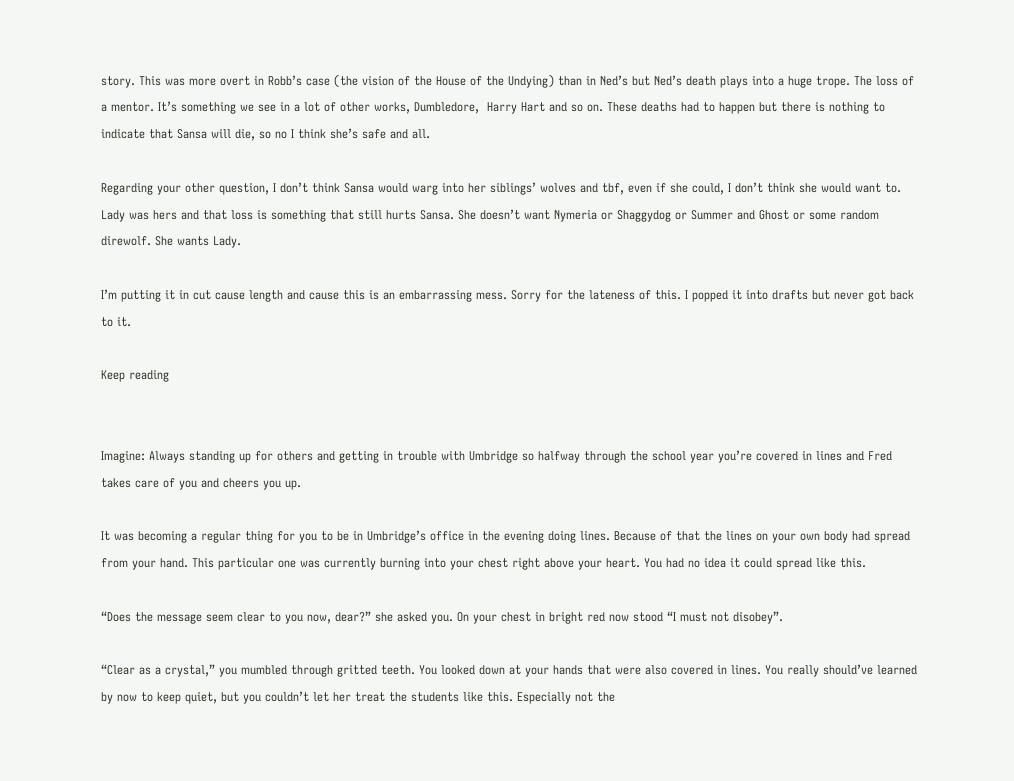story. This was more overt in Robb’s case (the vision of the House of the Undying) than in Ned’s but Ned’s death plays into a huge trope. The loss of a mentor. It’s something we see in a lot of other works, Dumbledore,  Harry Hart and so on. These deaths had to happen but there is nothing to indicate that Sansa will die, so no I think she’s safe and all.

Regarding your other question, I don’t think Sansa would warg into her siblings’ wolves and tbf, even if she could, I don’t think she would want to. Lady was hers and that loss is something that still hurts Sansa. She doesn’t want Nymeria or Shaggydog or Summer and Ghost or some random direwolf. She wants Lady.

I’m putting it in cut cause length and cause this is an embarrassing mess. Sorry for the lateness of this. I popped it into drafts but never got back to it.

Keep reading


Imagine: Always standing up for others and getting in trouble with Umbridge so halfway through the school year you’re covered in lines and Fred takes care of you and cheers you up.

It was becoming a regular thing for you to be in Umbridge’s office in the evening doing lines. Because of that the lines on your own body had spread from your hand. This particular one was currently burning into your chest right above your heart. You had no idea it could spread like this.

“Does the message seem clear to you now, dear?” she asked you. On your chest in bright red now stood “I must not disobey”.

“Clear as a crystal,” you mumbled through gritted teeth. You looked down at your hands that were also covered in lines. You really should’ve learned by now to keep quiet, but you couldn’t let her treat the students like this. Especially not the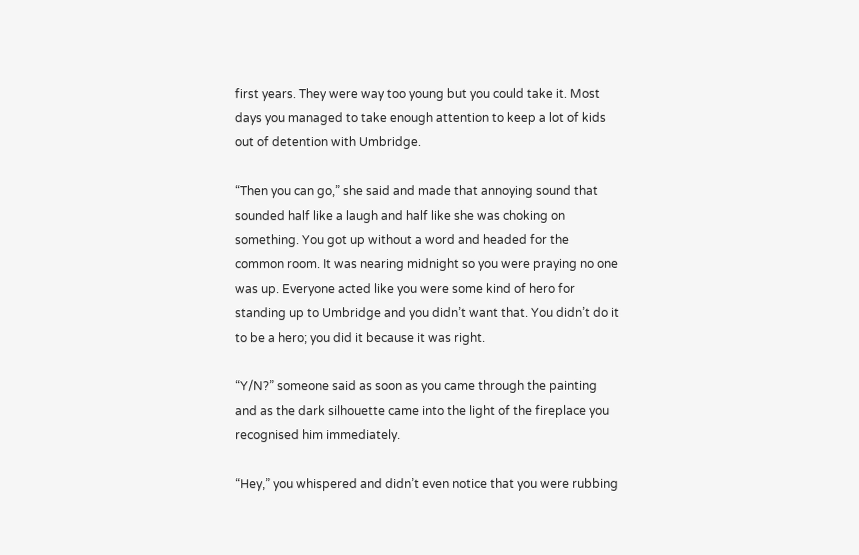first years. They were way too young but you could take it. Most days you managed to take enough attention to keep a lot of kids out of detention with Umbridge.

“Then you can go,” she said and made that annoying sound that sounded half like a laugh and half like she was choking on something. You got up without a word and headed for the common room. It was nearing midnight so you were praying no one was up. Everyone acted like you were some kind of hero for standing up to Umbridge and you didn’t want that. You didn’t do it to be a hero; you did it because it was right.

“Y/N?” someone said as soon as you came through the painting and as the dark silhouette came into the light of the fireplace you recognised him immediately.

“Hey,” you whispered and didn’t even notice that you were rubbing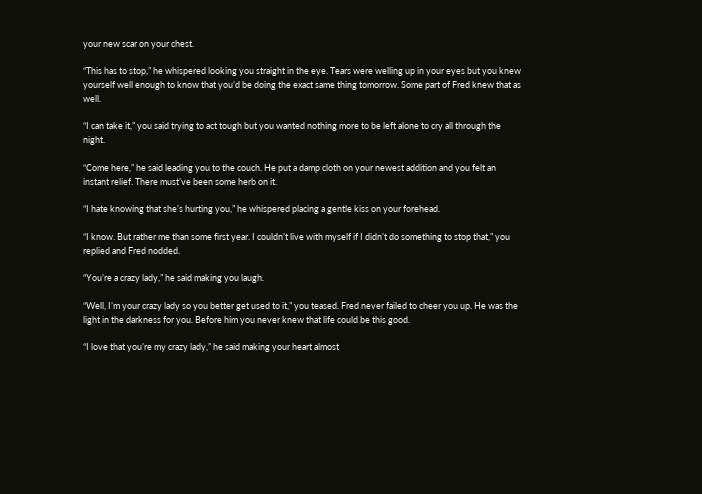your new scar on your chest.

“This has to stop,” he whispered looking you straight in the eye. Tears were welling up in your eyes but you knew yourself well enough to know that you’d be doing the exact same thing tomorrow. Some part of Fred knew that as well.

“I can take it,” you said trying to act tough but you wanted nothing more to be left alone to cry all through the night.

“Come here,” he said leading you to the couch. He put a damp cloth on your newest addition and you felt an instant relief. There must’ve been some herb on it.

“I hate knowing that she’s hurting you,” he whispered placing a gentle kiss on your forehead.

“I know. But rather me than some first year. I couldn’t live with myself if I didn’t do something to stop that,” you replied and Fred nodded.

“You’re a crazy lady,” he said making you laugh.

“Well, I’m your crazy lady so you better get used to it,” you teased. Fred never failed to cheer you up. He was the light in the darkness for you. Before him you never knew that life could be this good.

“I love that you’re my crazy lady,” he said making your heart almost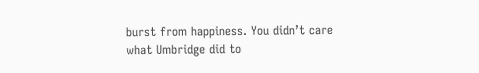burst from happiness. You didn’t care what Umbridge did to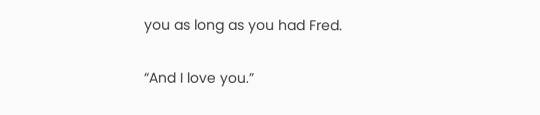you as long as you had Fred.

“And I love you.”